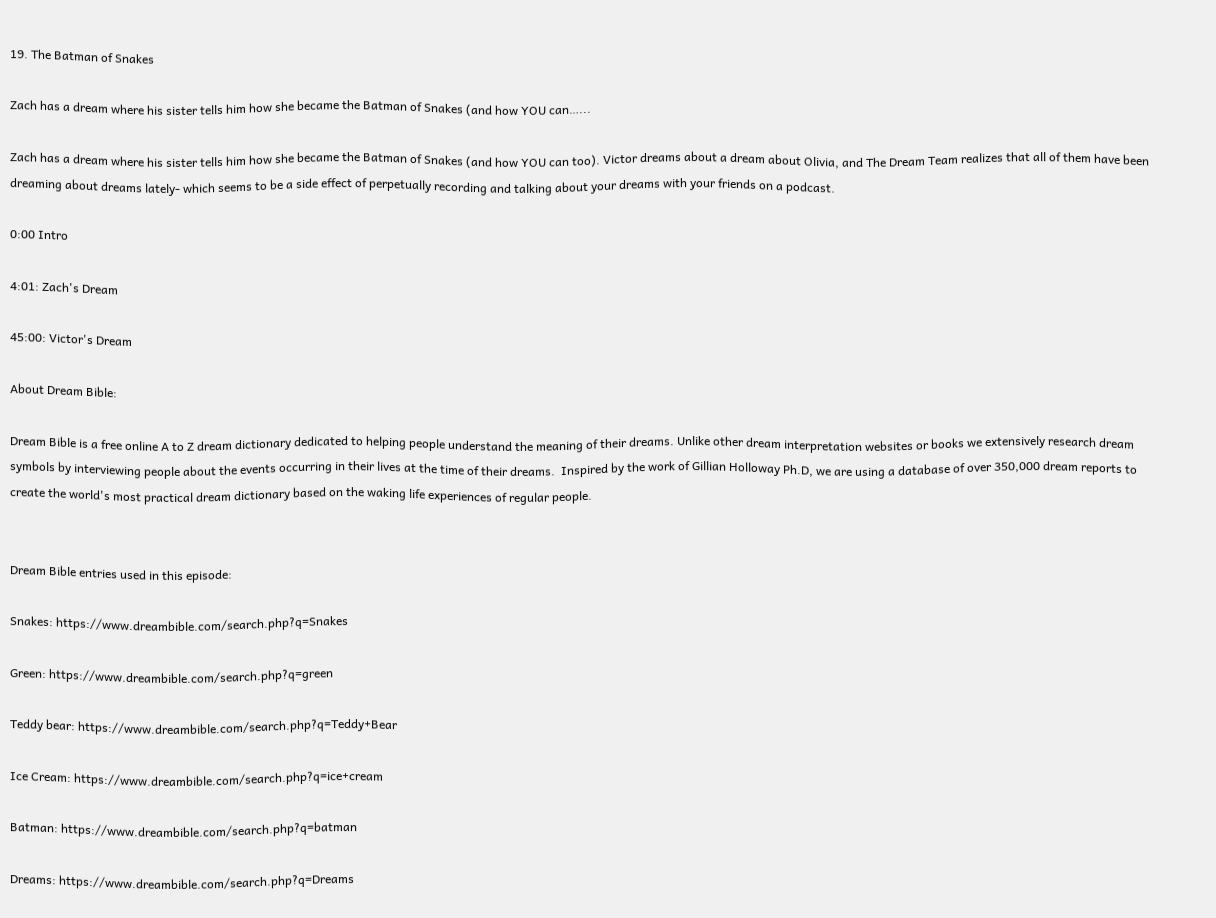19. The Batman of Snakes

Zach has a dream where his sister tells him how she became the Batman of Snakes (and how YOU can…...

Zach has a dream where his sister tells him how she became the Batman of Snakes (and how YOU can too). Victor dreams about a dream about Olivia, and The Dream Team realizes that all of them have been dreaming about dreams lately- which seems to be a side effect of perpetually recording and talking about your dreams with your friends on a podcast.

0:00 Intro

4:01: Zach's Dream

45:00: Victor's Dream

About Dream Bible:

Dream Bible is a free online A to Z dream dictionary dedicated to helping people understand the meaning of their dreams. Unlike other dream interpretation websites or books we extensively research dream symbols by interviewing people about the events occurring in their lives at the time of their dreams.  Inspired by the work of Gillian Holloway Ph.D, we are using a database of over 350,000 dream reports to create the world's most practical dream dictionary based on the waking life experiences of regular people.


Dream Bible entries used in this episode:

Snakes: https://www.dreambible.com/search.php?q=Snakes

Green: https://www.dreambible.com/search.php?q=green

Teddy bear: https://www.dreambible.com/search.php?q=Teddy+Bear

Ice Cream: https://www.dreambible.com/search.php?q=ice+cream

Batman: https://www.dreambible.com/search.php?q=batman

Dreams: https://www.dreambible.com/search.php?q=Dreams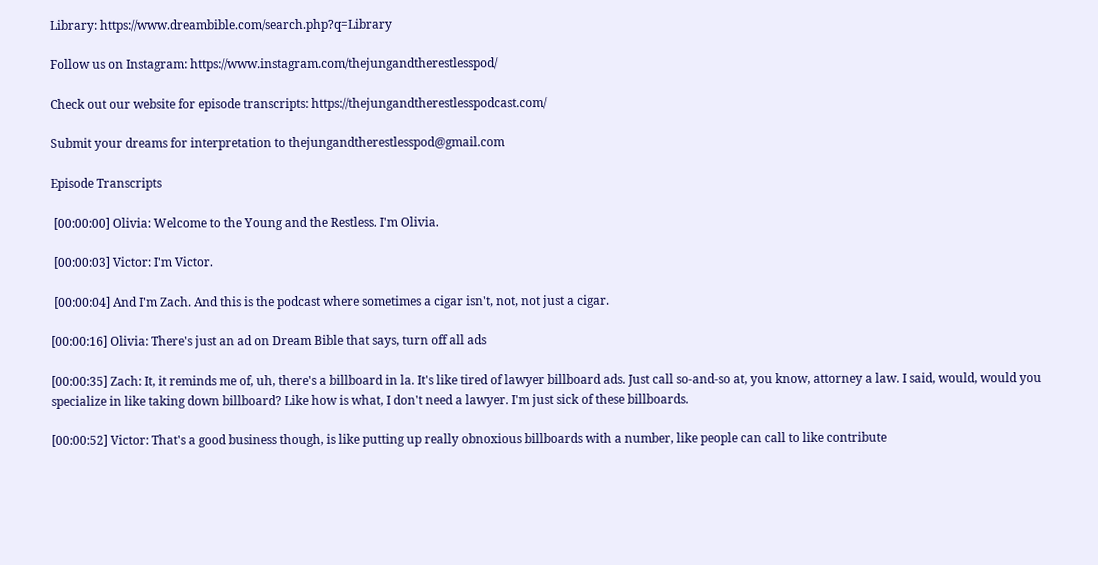Library: https://www.dreambible.com/search.php?q=Library

Follow us on Instagram: https://www.instagram.com/thejungandtherestlesspod/

Check out our website for episode transcripts: https://thejungandtherestlesspodcast.com/

Submit your dreams for interpretation to thejungandtherestlesspod@gmail.com

Episode Transcripts

 [00:00:00] Olivia: Welcome to the Young and the Restless. I'm Olivia.

 [00:00:03] Victor: I'm Victor.

 [00:00:04] And I'm Zach. And this is the podcast where sometimes a cigar isn't, not, not just a cigar.

[00:00:16] Olivia: There's just an ad on Dream Bible that says, turn off all ads

[00:00:35] Zach: It, it reminds me of, uh, there's a billboard in la. It's like tired of lawyer billboard ads. Just call so-and-so at, you know, attorney a law. I said, would, would you specialize in like taking down billboard? Like how is what, I don't need a lawyer. I'm just sick of these billboards.

[00:00:52] Victor: That's a good business though, is like putting up really obnoxious billboards with a number, like people can call to like contribute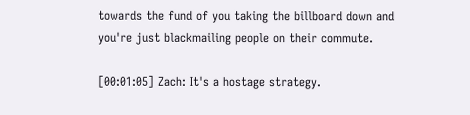towards the fund of you taking the billboard down and you're just blackmailing people on their commute.

[00:01:05] Zach: It's a hostage strategy.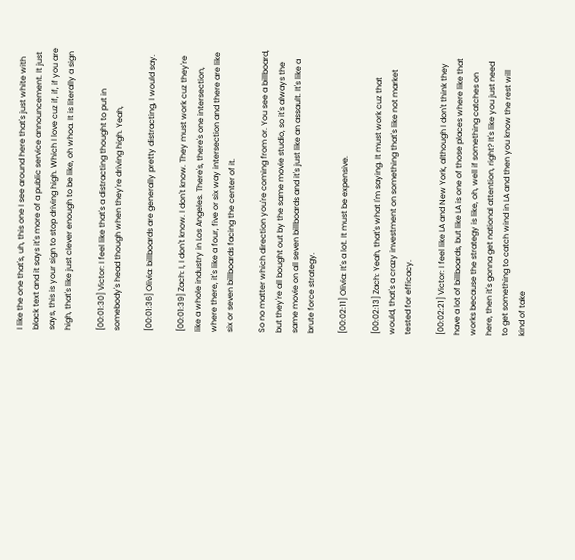I like the one that's, uh, this one I see around here that's just white with black text and it says it's more of a public service announcement. It just says, this is your sign to stop driving high. Which I love cuz if, if, if you are high, that's like just clever enough to be like, oh whoa. It is literally a sign

[00:01:30] Victor: I feel like that's a distracting thought to put in somebody's head though when they're driving high. Yeah,

[00:01:36] Olivia: billboards are generally pretty distracting, I would say.

[00:01:39] Zach: I, I don't know. I don't know. They must work cuz they're like a whole industry in Los Angeles. There's, there's one intersection, where there, it's like a four, five or six way intersection and there are like six or seven billboards facing the center of it.

So no matter which direction you're coming from or. You see a billboard, but they're all bought out by the same movie studio, so it's always the same movie on all seven billboards and it's just like an assault. It's like a brute force strategy.

[00:02:11] Olivia: It's a lot. It must be expensive.

[00:02:13] Zach: Yeah, that's what I'm saying. It must work cuz that would, that's a crazy investment on something that's like not market tested for efficacy.

[00:02:21] Victor: I feel like LA and New York, although I don't think they have a lot of billboards, but like LA is one of those places where like that works because the strategy is like, oh, well if something catches on here, then it's gonna get national attention, right? It's like you just need to get something to catch wind in LA and then you know the rest will kind of take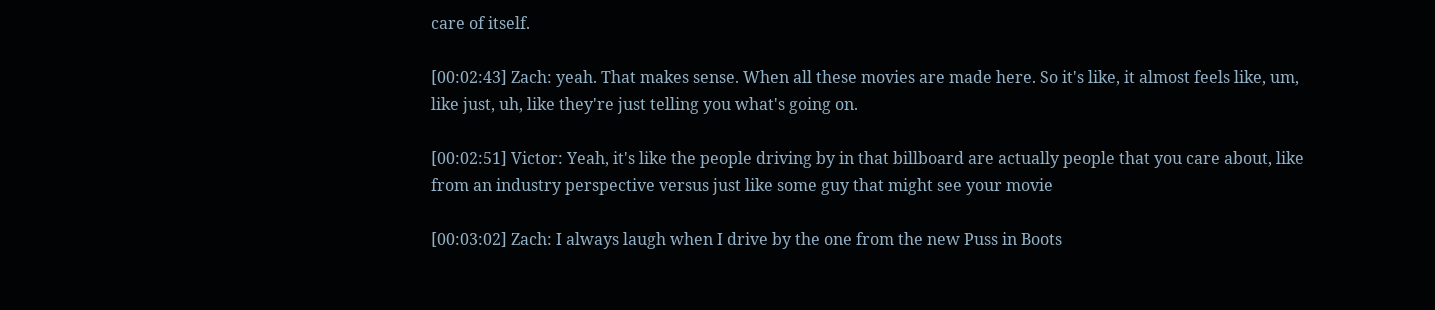care of itself.

[00:02:43] Zach: yeah. That makes sense. When all these movies are made here. So it's like, it almost feels like, um, like just, uh, like they're just telling you what's going on.

[00:02:51] Victor: Yeah, it's like the people driving by in that billboard are actually people that you care about, like from an industry perspective versus just like some guy that might see your movie

[00:03:02] Zach: I always laugh when I drive by the one from the new Puss in Boots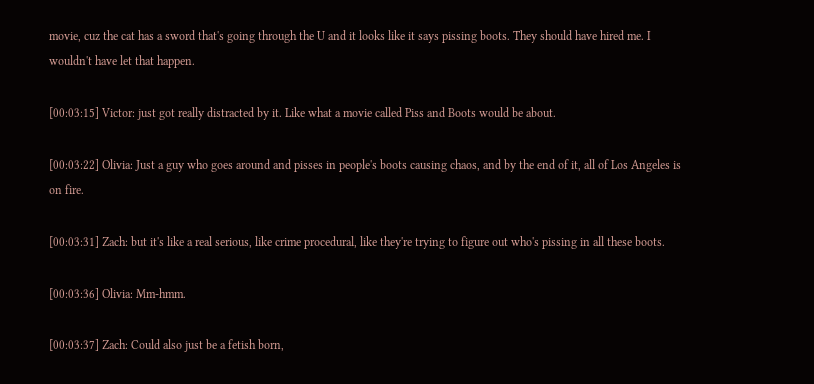movie, cuz the cat has a sword that's going through the U and it looks like it says pissing boots. They should have hired me. I wouldn't have let that happen.

[00:03:15] Victor: just got really distracted by it. Like what a movie called Piss and Boots would be about.

[00:03:22] Olivia: Just a guy who goes around and pisses in people's boots causing chaos, and by the end of it, all of Los Angeles is on fire.

[00:03:31] Zach: but it's like a real serious, like crime procedural, like they're trying to figure out who's pissing in all these boots.

[00:03:36] Olivia: Mm-hmm.

[00:03:37] Zach: Could also just be a fetish born,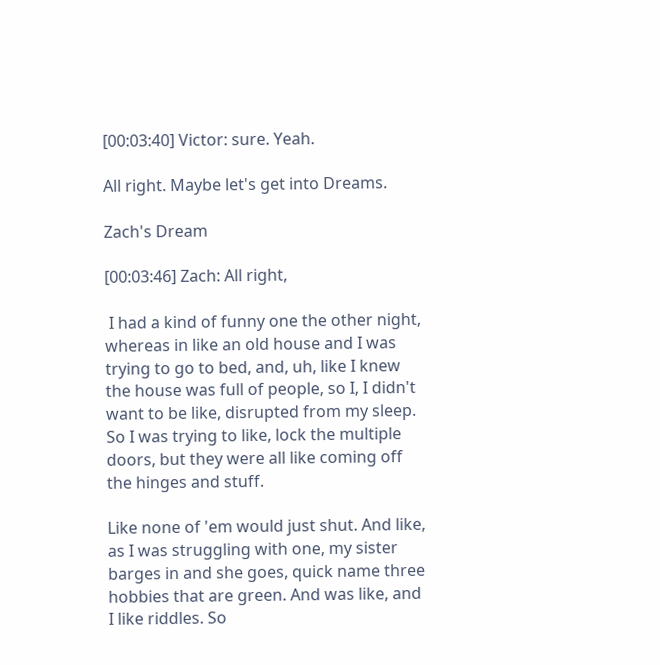[00:03:40] Victor: sure. Yeah.

All right. Maybe let's get into Dreams.

Zach's Dream

[00:03:46] Zach: All right,

 I had a kind of funny one the other night, whereas in like an old house and I was trying to go to bed, and, uh, like I knew the house was full of people, so I, I didn't want to be like, disrupted from my sleep. So I was trying to like, lock the multiple doors, but they were all like coming off the hinges and stuff.

Like none of 'em would just shut. And like, as I was struggling with one, my sister barges in and she goes, quick name three hobbies that are green. And was like, and I like riddles. So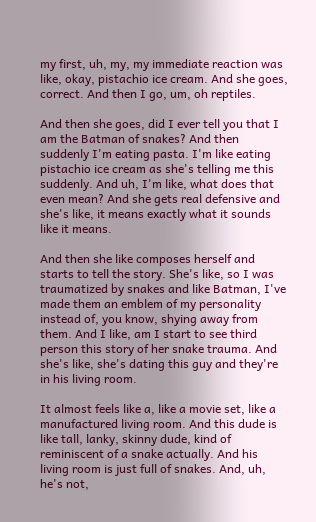my first, uh, my, my immediate reaction was like, okay, pistachio ice cream. And she goes, correct. And then I go, um, oh reptiles.

And then she goes, did I ever tell you that I am the Batman of snakes? And then suddenly I'm eating pasta. I'm like eating pistachio ice cream as she's telling me this suddenly. And uh, I'm like, what does that even mean? And she gets real defensive and she's like, it means exactly what it sounds like it means.

And then she like composes herself and starts to tell the story. She's like, so I was traumatized by snakes and like Batman, I've made them an emblem of my personality instead of, you know, shying away from them. And I like, am I start to see third person this story of her snake trauma. And she's like, she's dating this guy and they're in his living room.

It almost feels like a, like a movie set, like a manufactured living room. And this dude is like tall, lanky, skinny dude, kind of reminiscent of a snake actually. And his living room is just full of snakes. And, uh, he's not,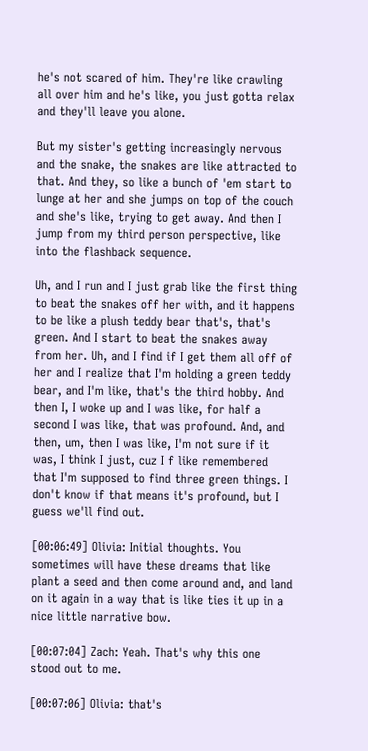he's not scared of him. They're like crawling all over him and he's like, you just gotta relax and they'll leave you alone.

But my sister's getting increasingly nervous and the snake, the snakes are like attracted to that. And they, so like a bunch of 'em start to lunge at her and she jumps on top of the couch and she's like, trying to get away. And then I jump from my third person perspective, like into the flashback sequence.

Uh, and I run and I just grab like the first thing to beat the snakes off her with, and it happens to be like a plush teddy bear that's, that's green. And I start to beat the snakes away from her. Uh, and I find if I get them all off of her and I realize that I'm holding a green teddy bear, and I'm like, that's the third hobby. And then I, I woke up and I was like, for half a second I was like, that was profound. And, and then, um, then I was like, I'm not sure if it was, I think I just, cuz I f like remembered that I'm supposed to find three green things. I don't know if that means it's profound, but I guess we'll find out.

[00:06:49] Olivia: Initial thoughts. You sometimes will have these dreams that like plant a seed and then come around and, and land on it again in a way that is like ties it up in a nice little narrative bow.

[00:07:04] Zach: Yeah. That's why this one stood out to me.

[00:07:06] Olivia: that's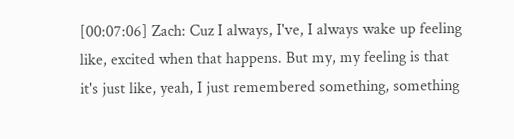[00:07:06] Zach: Cuz I always, I've, I always wake up feeling like, excited when that happens. But my, my feeling is that it's just like, yeah, I just remembered something, something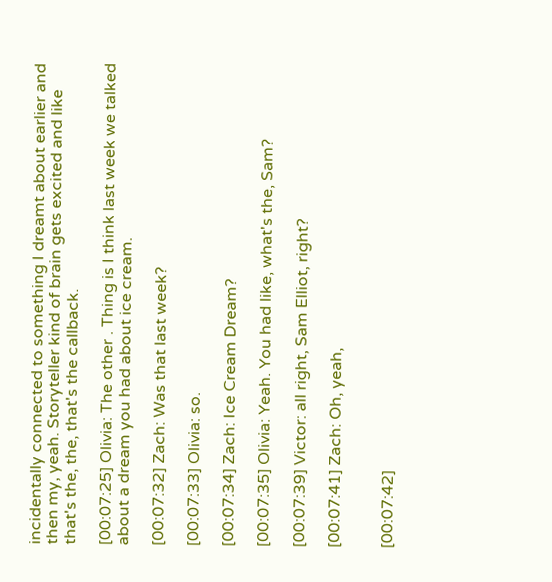incidentally connected to something I dreamt about earlier and then my, yeah. Storyteller kind of brain gets excited and like that's the, the, that's the callback.

[00:07:25] Olivia: The other . Thing is I think last week we talked about a dream you had about ice cream.

[00:07:32] Zach: Was that last week?

[00:07:33] Olivia: so.

[00:07:34] Zach: Ice Cream Dream?

[00:07:35] Olivia: Yeah. You had like, what's the, Sam?

[00:07:39] Victor: all right, Sam Elliot, right?

[00:07:41] Zach: Oh, yeah,


[00:07:42]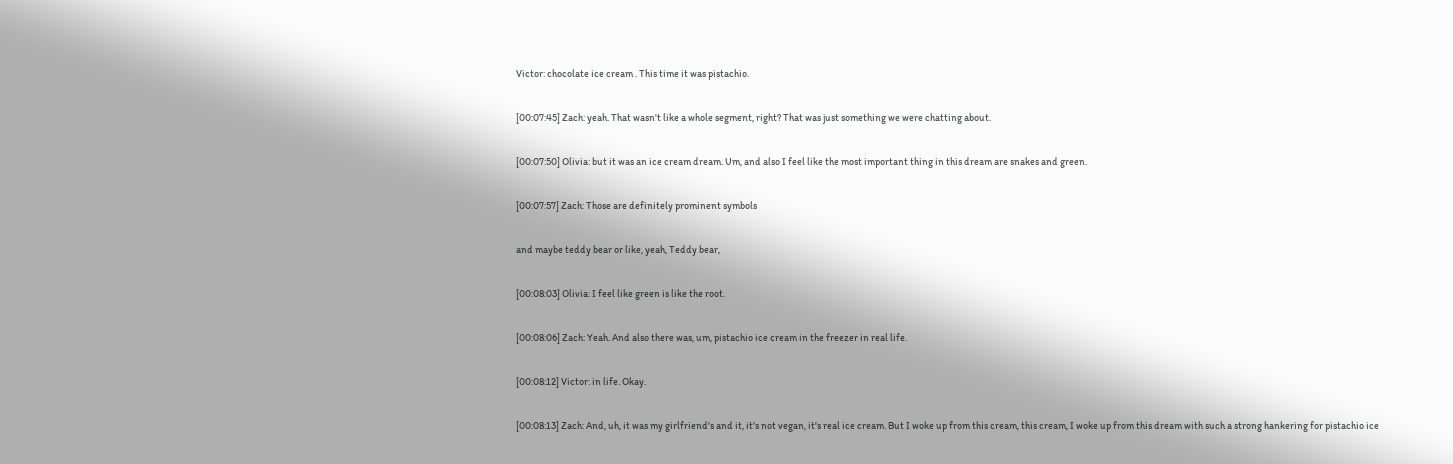Victor: chocolate ice cream . This time it was pistachio.

[00:07:45] Zach: yeah. That wasn't like a whole segment, right? That was just something we were chatting about.

[00:07:50] Olivia: but it was an ice cream dream. Um, and also I feel like the most important thing in this dream are snakes and green.

[00:07:57] Zach: Those are definitely prominent symbols

and maybe teddy bear or like, yeah, Teddy bear,

[00:08:03] Olivia: I feel like green is like the root.

[00:08:06] Zach: Yeah. And also there was, um, pistachio ice cream in the freezer in real life.

[00:08:12] Victor: in life. Okay.

[00:08:13] Zach: And, uh, it was my girlfriend's and it, it's not vegan, it's real ice cream. But I woke up from this cream, this cream, I woke up from this dream with such a strong hankering for pistachio ice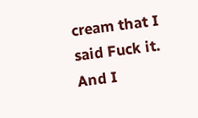cream that I said Fuck it. And I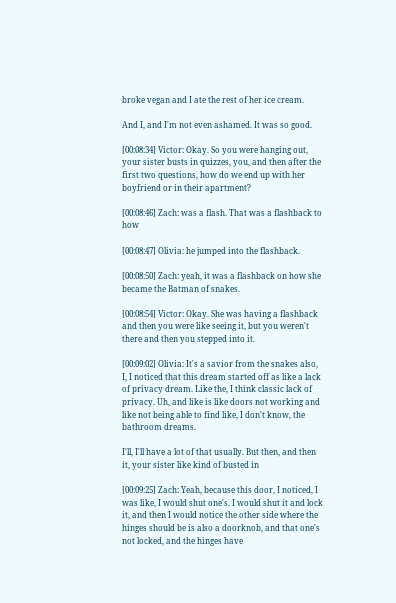broke vegan and I ate the rest of her ice cream.

And I, and I'm not even ashamed. It was so good.

[00:08:34] Victor: Okay. So you were hanging out, your sister busts in quizzes, you, and then after the first two questions, how do we end up with her boyfriend or in their apartment?

[00:08:46] Zach: was a flash. That was a flashback to how

[00:08:47] Olivia: he jumped into the flashback.

[00:08:50] Zach: yeah, it was a flashback on how she became the Batman of snakes.

[00:08:54] Victor: Okay. She was having a flashback and then you were like seeing it, but you weren't there and then you stepped into it.

[00:09:02] Olivia: It's a savior from the snakes also, I, I noticed that this dream started off as like a lack of privacy dream. Like the, I think classic lack of privacy. Uh, and like is like doors not working and like not being able to find like, I don't know, the bathroom dreams.

I'll, I'll have a lot of that usually. But then, and then it, your sister like kind of busted in

[00:09:25] Zach: Yeah, because this door, I noticed, I was like, I would shut one's. I would shut it and lock it, and then I would notice the other side where the hinges should be is also a doorknob, and that one's not locked, and the hinges have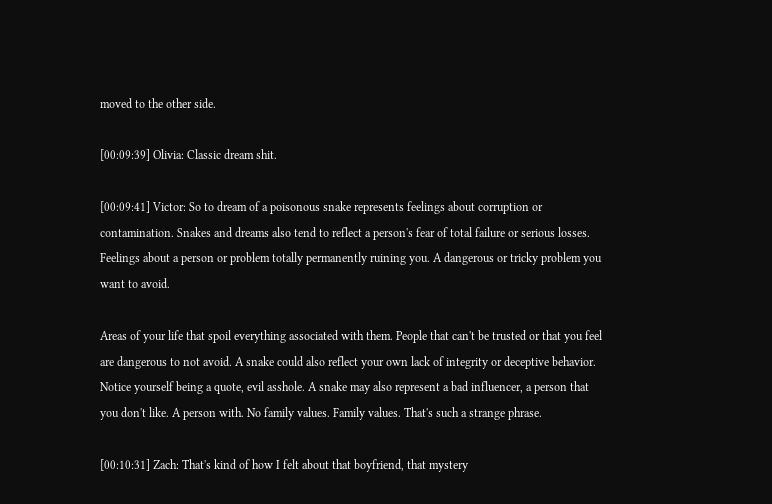moved to the other side.

[00:09:39] Olivia: Classic dream shit.

[00:09:41] Victor: So to dream of a poisonous snake represents feelings about corruption or contamination. Snakes and dreams also tend to reflect a person's fear of total failure or serious losses. Feelings about a person or problem totally permanently ruining you. A dangerous or tricky problem you want to avoid.

Areas of your life that spoil everything associated with them. People that can't be trusted or that you feel are dangerous to not avoid. A snake could also reflect your own lack of integrity or deceptive behavior. Notice yourself being a quote, evil asshole. A snake may also represent a bad influencer, a person that you don't like. A person with. No family values. Family values. That's such a strange phrase.

[00:10:31] Zach: That's kind of how I felt about that boyfriend, that mystery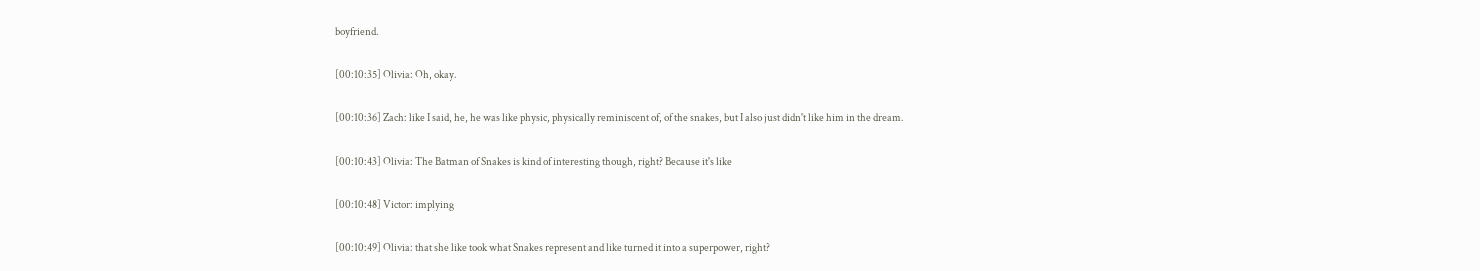boyfriend.

[00:10:35] Olivia: Oh, okay.

[00:10:36] Zach: like I said, he, he was like physic, physically reminiscent of, of the snakes, but I also just didn't like him in the dream.

[00:10:43] Olivia: The Batman of Snakes is kind of interesting though, right? Because it's like

[00:10:48] Victor: implying

[00:10:49] Olivia: that she like took what Snakes represent and like turned it into a superpower, right?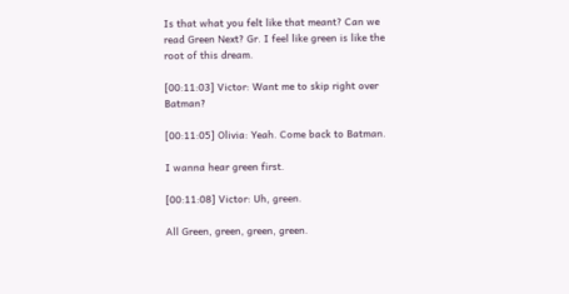Is that what you felt like that meant? Can we read Green Next? Gr. I feel like green is like the root of this dream.

[00:11:03] Victor: Want me to skip right over Batman?

[00:11:05] Olivia: Yeah. Come back to Batman.

I wanna hear green first.

[00:11:08] Victor: Uh, green.

All Green, green, green, green.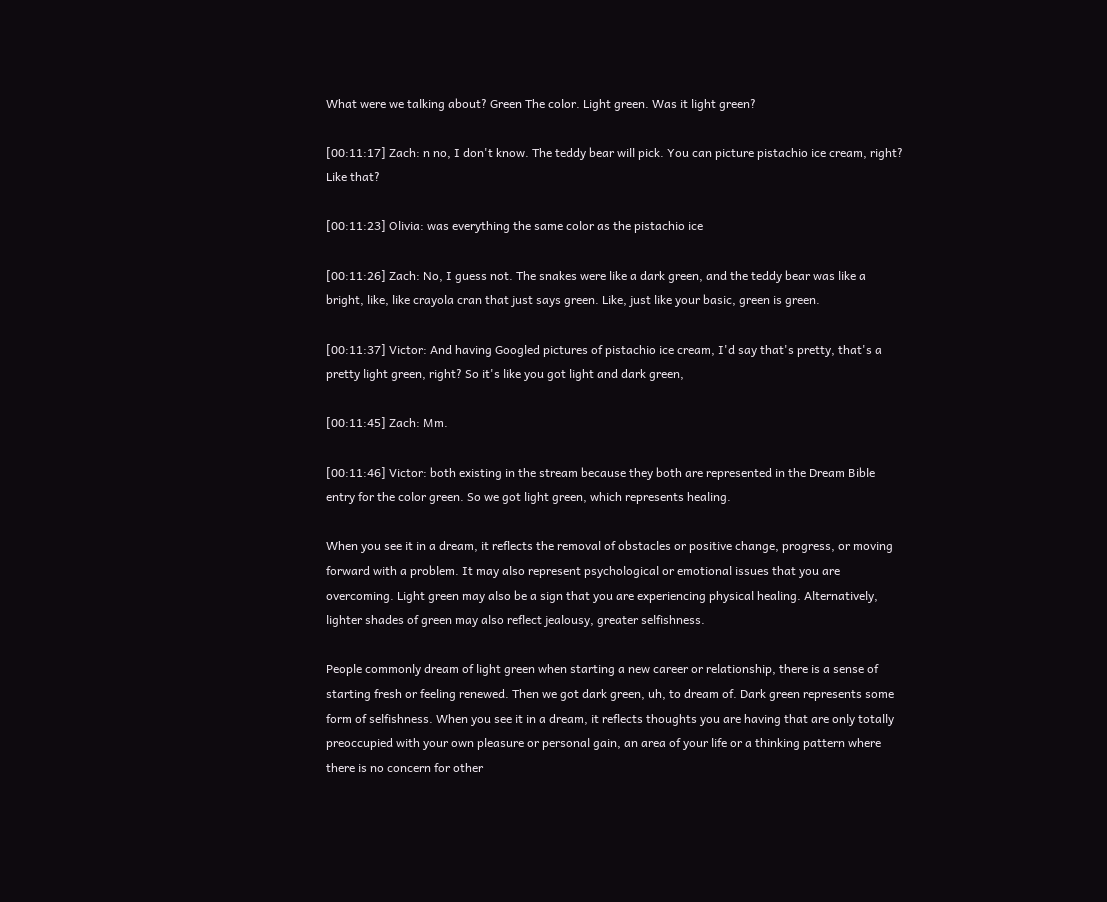What were we talking about? Green The color. Light green. Was it light green?

[00:11:17] Zach: n no, I don't know. The teddy bear will pick. You can picture pistachio ice cream, right? Like that?

[00:11:23] Olivia: was everything the same color as the pistachio ice

[00:11:26] Zach: No, I guess not. The snakes were like a dark green, and the teddy bear was like a bright, like, like crayola cran that just says green. Like, just like your basic, green is green.

[00:11:37] Victor: And having Googled pictures of pistachio ice cream, I'd say that's pretty, that's a pretty light green, right? So it's like you got light and dark green,

[00:11:45] Zach: Mm.

[00:11:46] Victor: both existing in the stream because they both are represented in the Dream Bible entry for the color green. So we got light green, which represents healing.

When you see it in a dream, it reflects the removal of obstacles or positive change, progress, or moving forward with a problem. It may also represent psychological or emotional issues that you are overcoming. Light green may also be a sign that you are experiencing physical healing. Alternatively, lighter shades of green may also reflect jealousy, greater selfishness.

People commonly dream of light green when starting a new career or relationship, there is a sense of starting fresh or feeling renewed. Then we got dark green, uh, to dream of. Dark green represents some form of selfishness. When you see it in a dream, it reflects thoughts you are having that are only totally preoccupied with your own pleasure or personal gain, an area of your life or a thinking pattern where there is no concern for other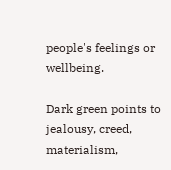people's feelings or wellbeing.

Dark green points to jealousy, creed, materialism,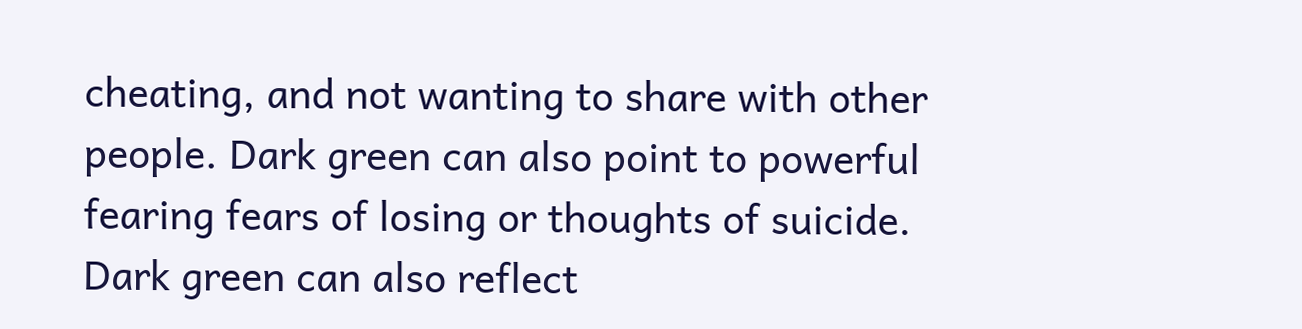cheating, and not wanting to share with other people. Dark green can also point to powerful fearing fears of losing or thoughts of suicide. Dark green can also reflect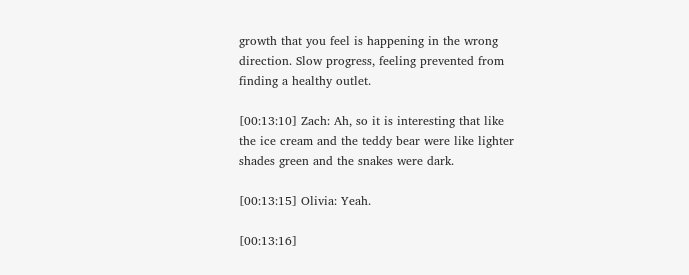growth that you feel is happening in the wrong direction. Slow progress, feeling prevented from finding a healthy outlet.

[00:13:10] Zach: Ah, so it is interesting that like the ice cream and the teddy bear were like lighter shades green and the snakes were dark.

[00:13:15] Olivia: Yeah.

[00:13:16]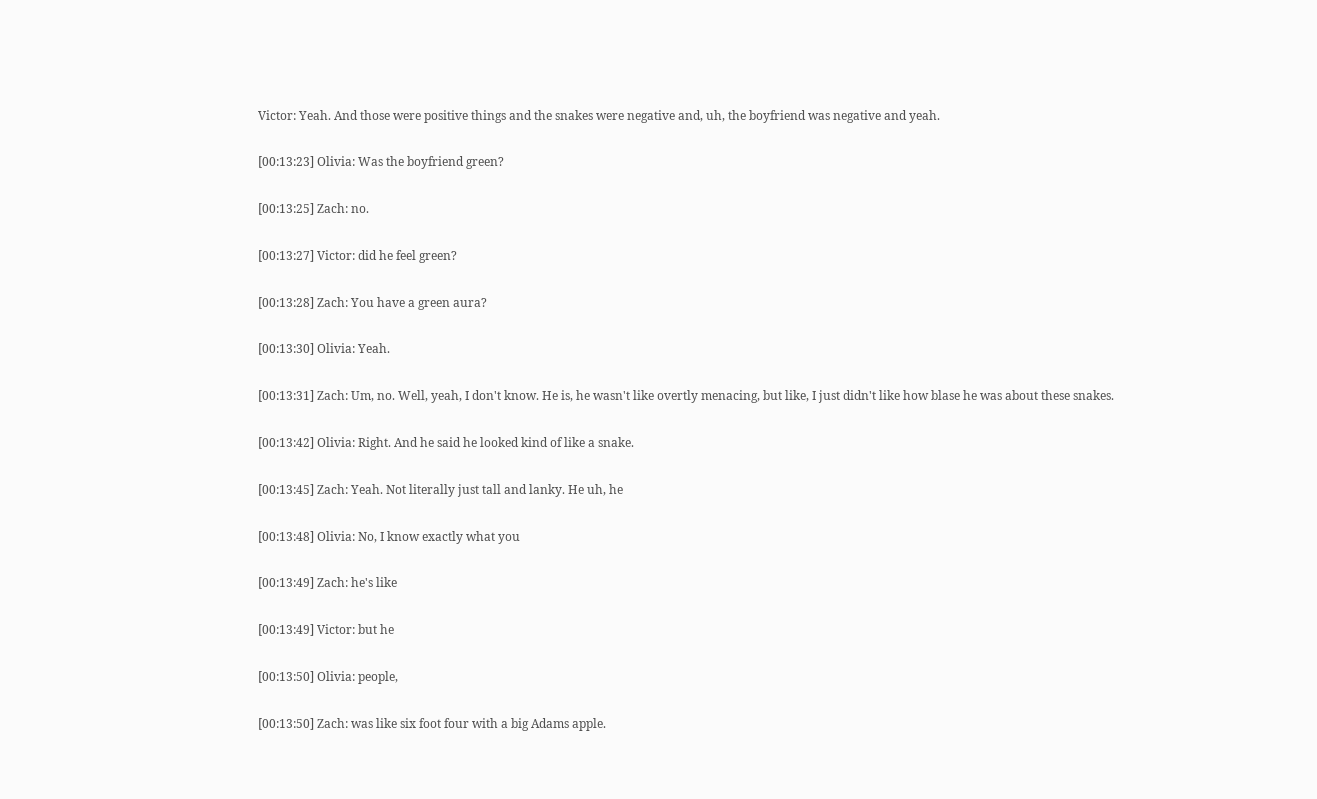Victor: Yeah. And those were positive things and the snakes were negative and, uh, the boyfriend was negative and yeah.

[00:13:23] Olivia: Was the boyfriend green?

[00:13:25] Zach: no.

[00:13:27] Victor: did he feel green?

[00:13:28] Zach: You have a green aura?

[00:13:30] Olivia: Yeah.

[00:13:31] Zach: Um, no. Well, yeah, I don't know. He is, he wasn't like overtly menacing, but like, I just didn't like how blase he was about these snakes.

[00:13:42] Olivia: Right. And he said he looked kind of like a snake.

[00:13:45] Zach: Yeah. Not literally just tall and lanky. He uh, he

[00:13:48] Olivia: No, I know exactly what you

[00:13:49] Zach: he's like

[00:13:49] Victor: but he

[00:13:50] Olivia: people,

[00:13:50] Zach: was like six foot four with a big Adams apple.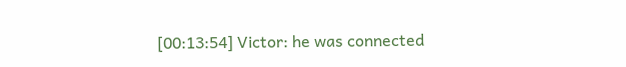[00:13:54] Victor: he was connected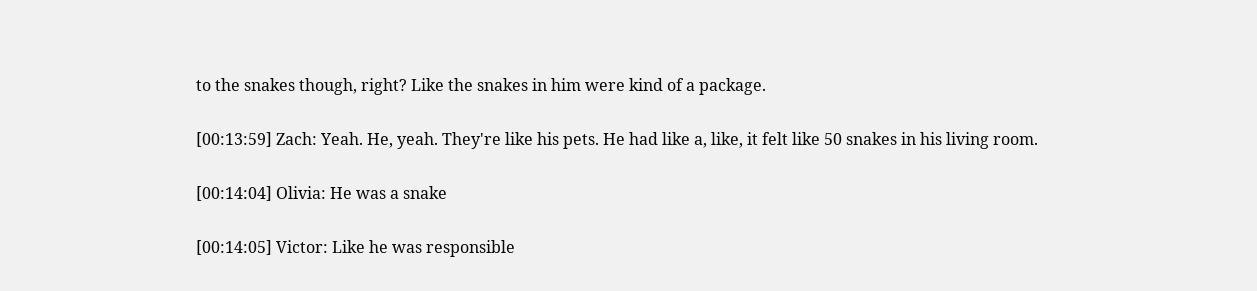to the snakes though, right? Like the snakes in him were kind of a package.

[00:13:59] Zach: Yeah. He, yeah. They're like his pets. He had like a, like, it felt like 50 snakes in his living room.

[00:14:04] Olivia: He was a snake

[00:14:05] Victor: Like he was responsible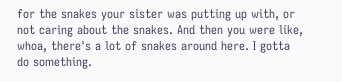for the snakes your sister was putting up with, or not caring about the snakes. And then you were like, whoa, there's a lot of snakes around here. I gotta do something.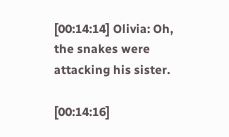[00:14:14] Olivia: Oh, the snakes were attacking his sister.

[00:14:16]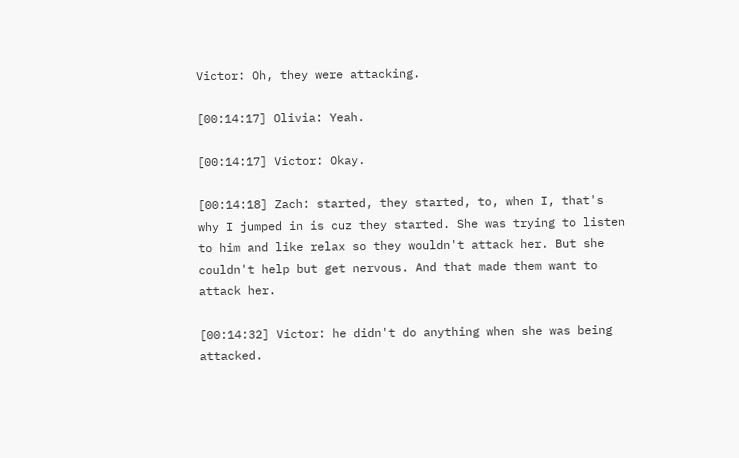Victor: Oh, they were attacking.

[00:14:17] Olivia: Yeah.

[00:14:17] Victor: Okay.

[00:14:18] Zach: started, they started, to, when I, that's why I jumped in is cuz they started. She was trying to listen to him and like relax so they wouldn't attack her. But she couldn't help but get nervous. And that made them want to attack her.

[00:14:32] Victor: he didn't do anything when she was being attacked.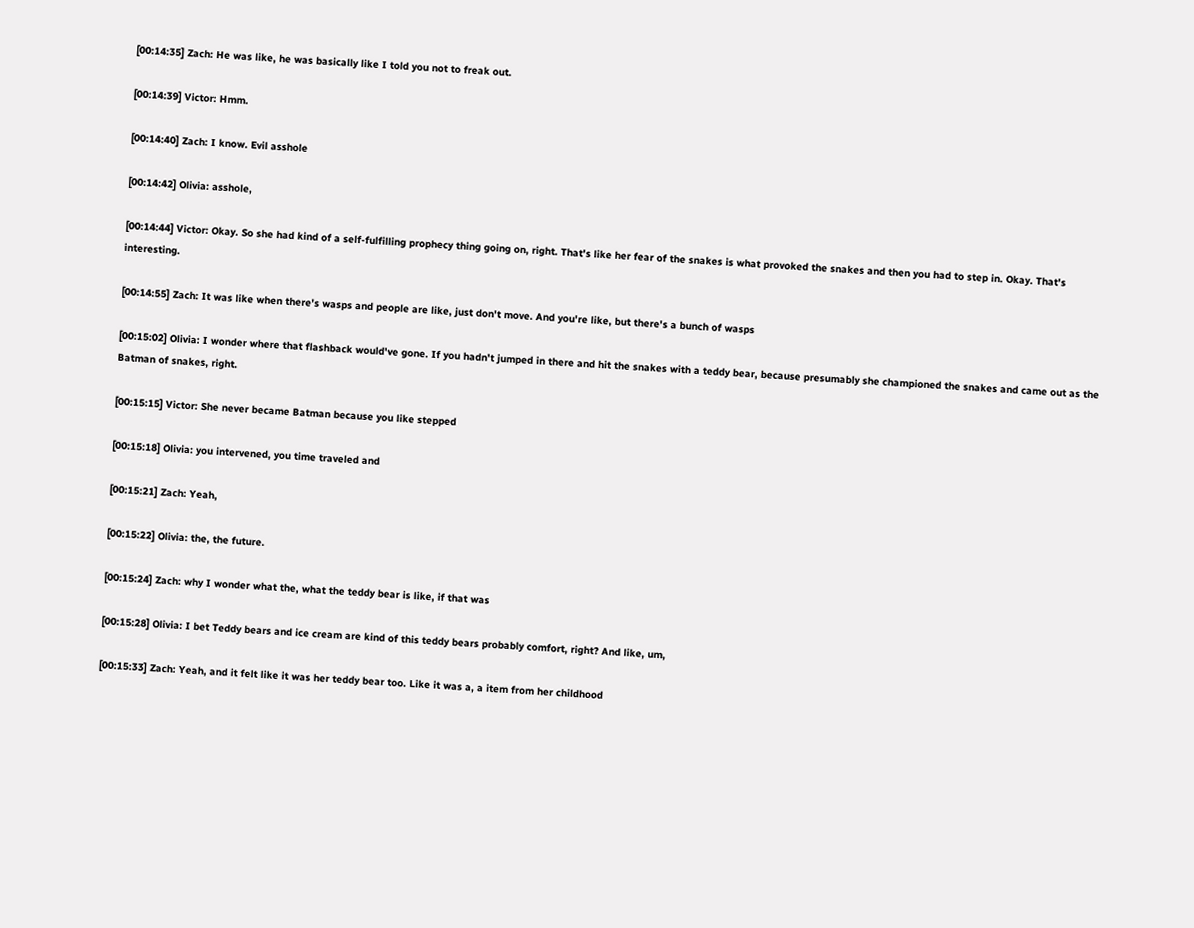[00:14:35] Zach: He was like, he was basically like I told you not to freak out.

[00:14:39] Victor: Hmm.

[00:14:40] Zach: I know. Evil asshole

[00:14:42] Olivia: asshole,

[00:14:44] Victor: Okay. So she had kind of a self-fulfilling prophecy thing going on, right. That's like her fear of the snakes is what provoked the snakes and then you had to step in. Okay. That's interesting.

[00:14:55] Zach: It was like when there's wasps and people are like, just don't move. And you're like, but there's a bunch of wasps

[00:15:02] Olivia: I wonder where that flashback would've gone. If you hadn't jumped in there and hit the snakes with a teddy bear, because presumably she championed the snakes and came out as the Batman of snakes, right.

[00:15:15] Victor: She never became Batman because you like stepped

[00:15:18] Olivia: you intervened, you time traveled and

[00:15:21] Zach: Yeah,

[00:15:22] Olivia: the, the future.

[00:15:24] Zach: why I wonder what the, what the teddy bear is like, if that was

[00:15:28] Olivia: I bet Teddy bears and ice cream are kind of this teddy bears probably comfort, right? And like, um,

[00:15:33] Zach: Yeah, and it felt like it was her teddy bear too. Like it was a, a item from her childhood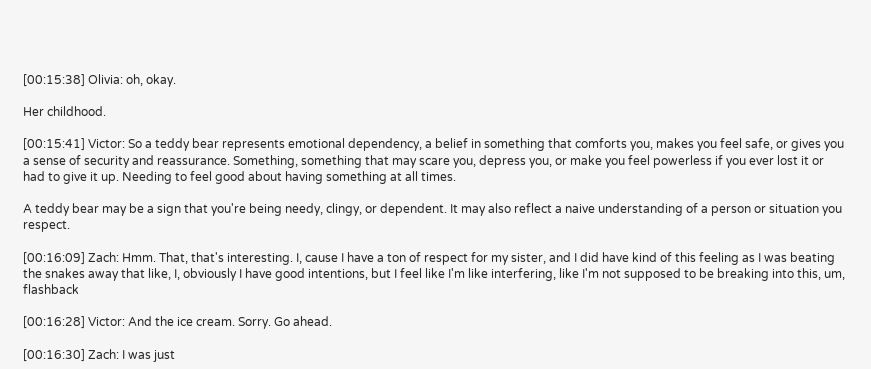[00:15:38] Olivia: oh, okay.

Her childhood.

[00:15:41] Victor: So a teddy bear represents emotional dependency, a belief in something that comforts you, makes you feel safe, or gives you a sense of security and reassurance. Something, something that may scare you, depress you, or make you feel powerless if you ever lost it or had to give it up. Needing to feel good about having something at all times.

A teddy bear may be a sign that you're being needy, clingy, or dependent. It may also reflect a naive understanding of a person or situation you respect.

[00:16:09] Zach: Hmm. That, that's interesting. I, cause I have a ton of respect for my sister, and I did have kind of this feeling as I was beating the snakes away that like, I, obviously I have good intentions, but I feel like I'm like interfering, like I'm not supposed to be breaking into this, um, flashback

[00:16:28] Victor: And the ice cream. Sorry. Go ahead.

[00:16:30] Zach: I was just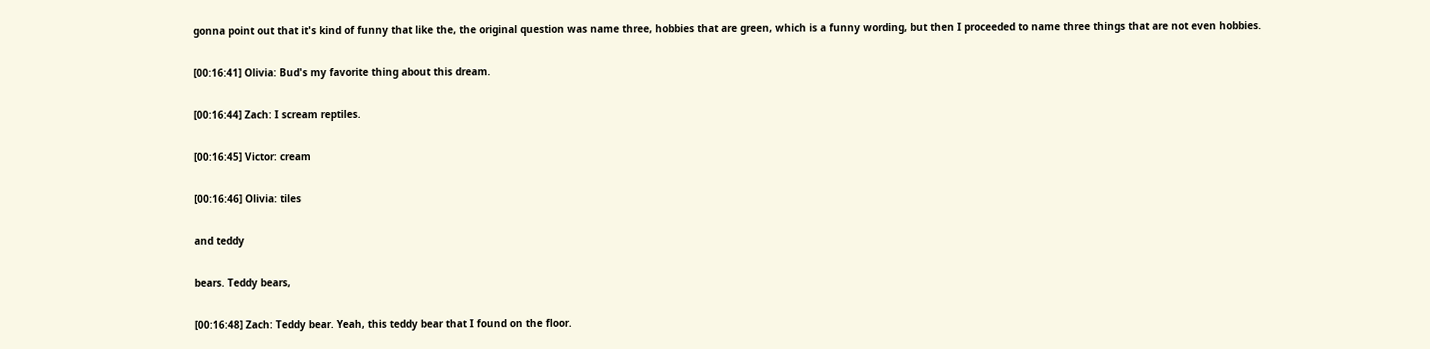gonna point out that it's kind of funny that like the, the original question was name three, hobbies that are green, which is a funny wording, but then I proceeded to name three things that are not even hobbies.

[00:16:41] Olivia: Bud's my favorite thing about this dream.

[00:16:44] Zach: I scream reptiles.

[00:16:45] Victor: cream

[00:16:46] Olivia: tiles

and teddy

bears. Teddy bears,

[00:16:48] Zach: Teddy bear. Yeah, this teddy bear that I found on the floor.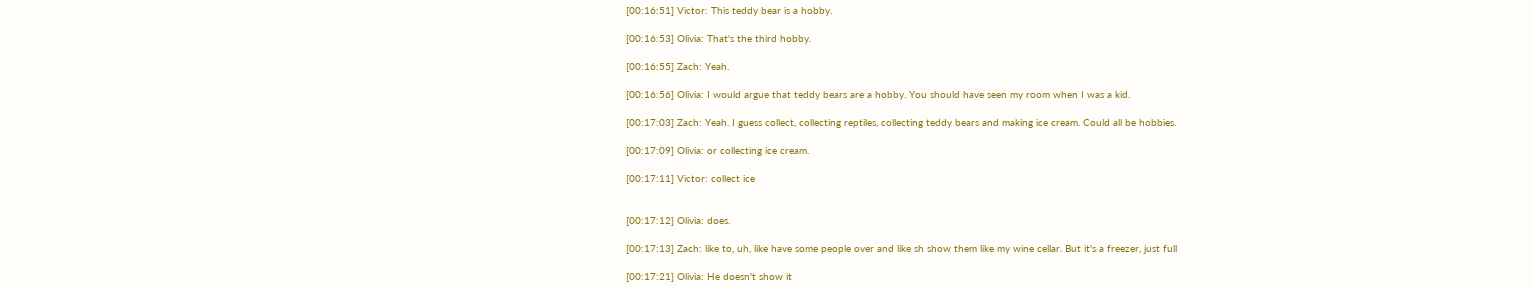[00:16:51] Victor: This teddy bear is a hobby.

[00:16:53] Olivia: That's the third hobby.

[00:16:55] Zach: Yeah.

[00:16:56] Olivia: I would argue that teddy bears are a hobby. You should have seen my room when I was a kid.

[00:17:03] Zach: Yeah. I guess collect, collecting reptiles, collecting teddy bears and making ice cream. Could all be hobbies.

[00:17:09] Olivia: or collecting ice cream.

[00:17:11] Victor: collect ice


[00:17:12] Olivia: does.

[00:17:13] Zach: like to, uh, like have some people over and like sh show them like my wine cellar. But it's a freezer, just full

[00:17:21] Olivia: He doesn't show it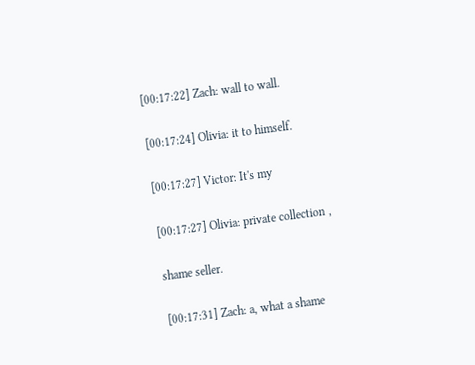[00:17:22] Zach: wall to wall.

[00:17:24] Olivia: it to himself.

[00:17:27] Victor: It's my

[00:17:27] Olivia: private collection ,

shame seller.

[00:17:31] Zach: a, what a shame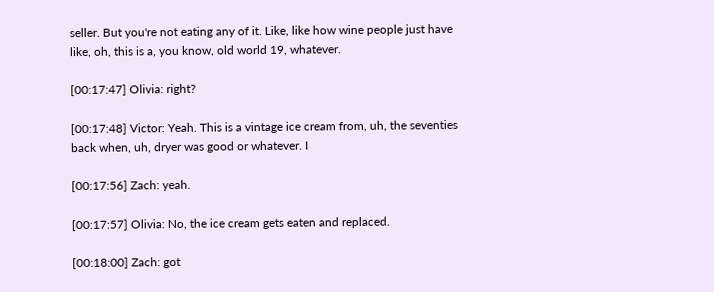seller. But you're not eating any of it. Like, like how wine people just have like, oh, this is a, you know, old world 19, whatever.

[00:17:47] Olivia: right?

[00:17:48] Victor: Yeah. This is a vintage ice cream from, uh, the seventies back when, uh, dryer was good or whatever. I

[00:17:56] Zach: yeah.

[00:17:57] Olivia: No, the ice cream gets eaten and replaced.

[00:18:00] Zach: got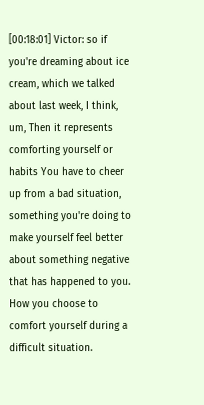[00:18:01] Victor: so if you're dreaming about ice cream, which we talked about last week, I think, um, Then it represents comforting yourself or habits You have to cheer up from a bad situation, something you're doing to make yourself feel better about something negative that has happened to you. How you choose to comfort yourself during a difficult situation.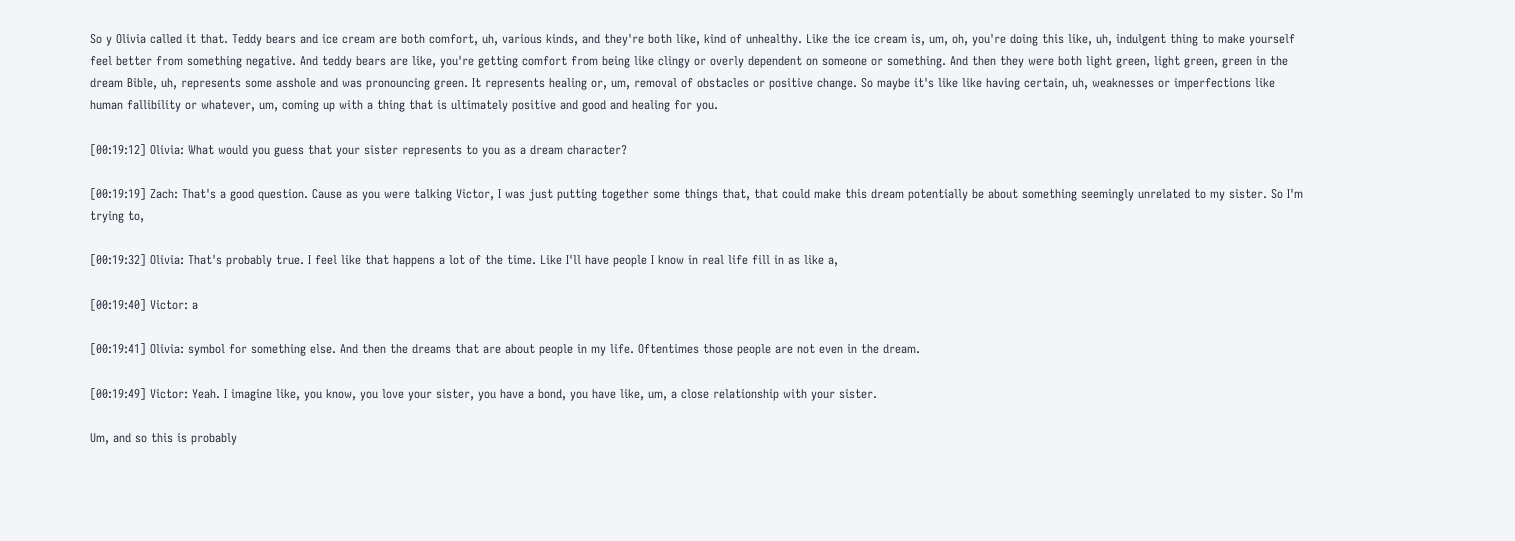So y Olivia called it that. Teddy bears and ice cream are both comfort, uh, various kinds, and they're both like, kind of unhealthy. Like the ice cream is, um, oh, you're doing this like, uh, indulgent thing to make yourself feel better from something negative. And teddy bears are like, you're getting comfort from being like clingy or overly dependent on someone or something. And then they were both light green, light green, green in the dream Bible, uh, represents some asshole and was pronouncing green. It represents healing or, um, removal of obstacles or positive change. So maybe it's like like having certain, uh, weaknesses or imperfections like human fallibility or whatever, um, coming up with a thing that is ultimately positive and good and healing for you.

[00:19:12] Olivia: What would you guess that your sister represents to you as a dream character?

[00:19:19] Zach: That's a good question. Cause as you were talking Victor, I was just putting together some things that, that could make this dream potentially be about something seemingly unrelated to my sister. So I'm trying to,

[00:19:32] Olivia: That's probably true. I feel like that happens a lot of the time. Like I'll have people I know in real life fill in as like a,

[00:19:40] Victor: a

[00:19:41] Olivia: symbol for something else. And then the dreams that are about people in my life. Oftentimes those people are not even in the dream.

[00:19:49] Victor: Yeah. I imagine like, you know, you love your sister, you have a bond, you have like, um, a close relationship with your sister.

Um, and so this is probably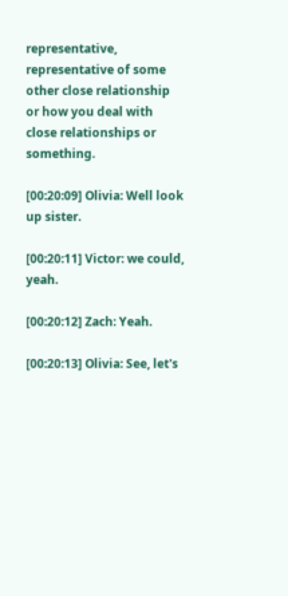representative, representative of some other close relationship or how you deal with close relationships or something.

[00:20:09] Olivia: Well look up sister.

[00:20:11] Victor: we could, yeah.

[00:20:12] Zach: Yeah.

[00:20:13] Olivia: See, let's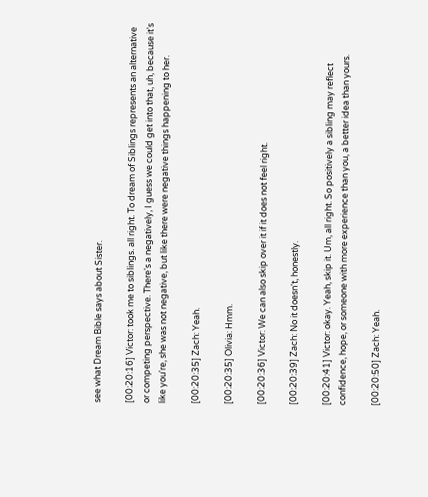see what Dream Bible says about Sister.

[00:20:16] Victor: took me to siblings. all right. To dream of Siblings represents an alternative or competing perspective. There's a negatively, I guess we could get into that, uh, because it's like you're, she was not negative, but like there were negative things happening to her.

[00:20:35] Zach: Yeah.

[00:20:35] Olivia: Hmm.

[00:20:36] Victor: We can also skip over it if it does not feel right.

[00:20:39] Zach: No it doesn't, honestly.

[00:20:41] Victor: okay. Yeah, skip it. Um, all right. So positively a sibling may reflect confidence, hope, or someone with more experience than you, a better idea than yours.

[00:20:50] Zach: Yeah.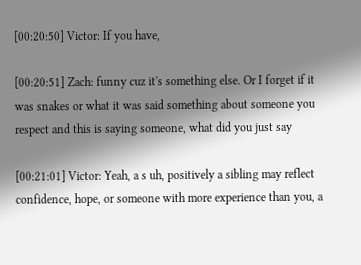[00:20:50] Victor: If you have,

[00:20:51] Zach: funny cuz it's something else. Or I forget if it was snakes or what it was said something about someone you respect and this is saying someone, what did you just say

[00:21:01] Victor: Yeah, a s uh, positively a sibling may reflect confidence, hope, or someone with more experience than you, a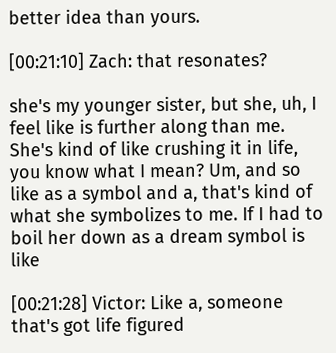better idea than yours.

[00:21:10] Zach: that resonates?

she's my younger sister, but she, uh, I feel like is further along than me. She's kind of like crushing it in life, you know what I mean? Um, and so like as a symbol and a, that's kind of what she symbolizes to me. If I had to boil her down as a dream symbol is like

[00:21:28] Victor: Like a, someone that's got life figured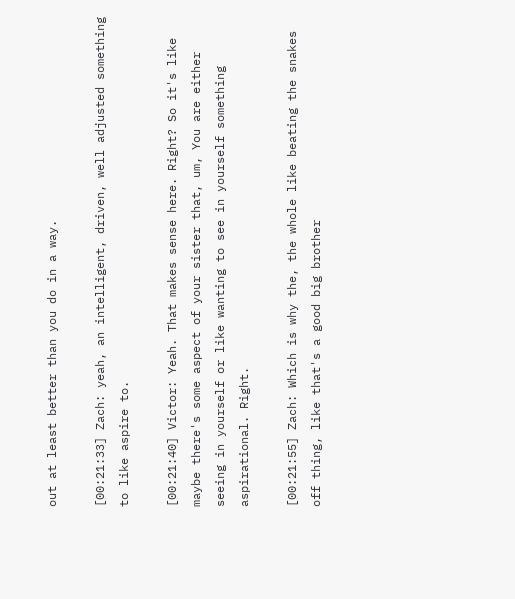out at least better than you do in a way.

[00:21:33] Zach: yeah, an intelligent, driven, well adjusted something to like aspire to.

[00:21:40] Victor: Yeah. That makes sense here. Right? So it's like maybe there's some aspect of your sister that, um, You are either seeing in yourself or like wanting to see in yourself something aspirational. Right.

[00:21:55] Zach: Which is why the, the whole like beating the snakes off thing, like that's a good big brother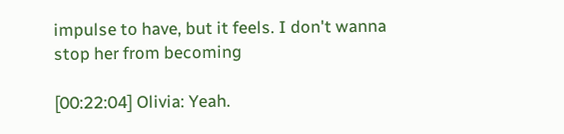impulse to have, but it feels. I don't wanna stop her from becoming

[00:22:04] Olivia: Yeah.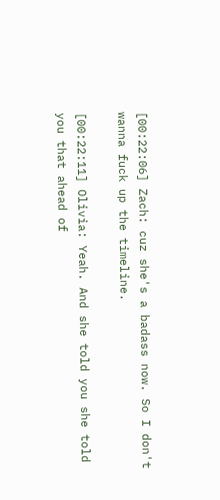[00:22:06] Zach: cuz she's a badass now. So I don't wanna fuck up the timeline.

[00:22:11] Olivia: Yeah. And she told you she told you that ahead of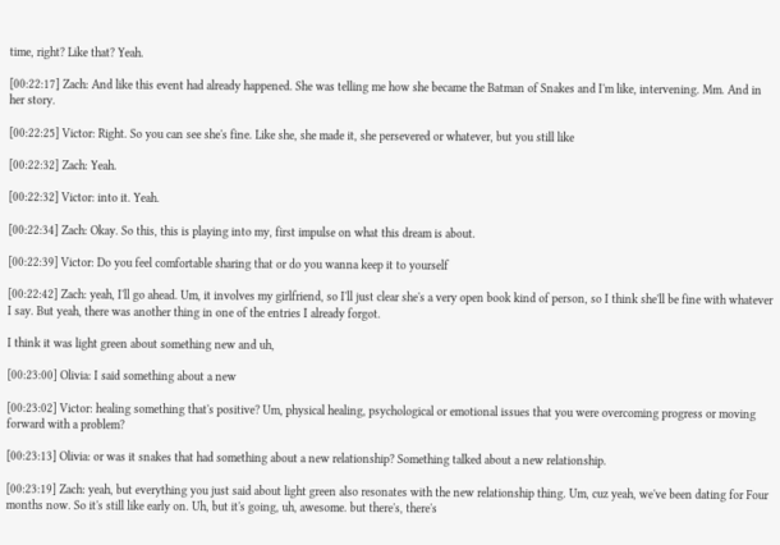time, right? Like that? Yeah.

[00:22:17] Zach: And like this event had already happened. She was telling me how she became the Batman of Snakes and I'm like, intervening. Mm. And in her story.

[00:22:25] Victor: Right. So you can see she's fine. Like she, she made it, she persevered or whatever, but you still like

[00:22:32] Zach: Yeah.

[00:22:32] Victor: into it. Yeah.

[00:22:34] Zach: Okay. So this, this is playing into my, first impulse on what this dream is about.

[00:22:39] Victor: Do you feel comfortable sharing that or do you wanna keep it to yourself

[00:22:42] Zach: yeah, I'll go ahead. Um, it involves my girlfriend, so I'll just clear she's a very open book kind of person, so I think she'll be fine with whatever I say. But yeah, there was another thing in one of the entries I already forgot.

I think it was light green about something new and uh,

[00:23:00] Olivia: I said something about a new

[00:23:02] Victor: healing something that's positive? Um, physical healing, psychological or emotional issues that you were overcoming progress or moving forward with a problem?

[00:23:13] Olivia: or was it snakes that had something about a new relationship? Something talked about a new relationship.

[00:23:19] Zach: yeah, but everything you just said about light green also resonates with the new relationship thing. Um, cuz yeah, we've been dating for Four months now. So it's still like early on. Uh, but it's going, uh, awesome. but there's, there's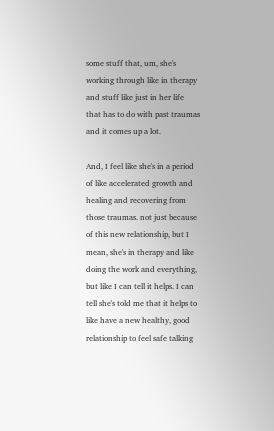some stuff that, um, she's working through like in therapy and stuff like just in her life that has to do with past traumas and it comes up a lot.

And, I feel like she's in a period of like accelerated growth and healing and recovering from those traumas. not just because of this new relationship, but I mean, she's in therapy and like doing the work and everything, but like I can tell it helps. I can tell she's told me that it helps to like have a new healthy, good relationship to feel safe talking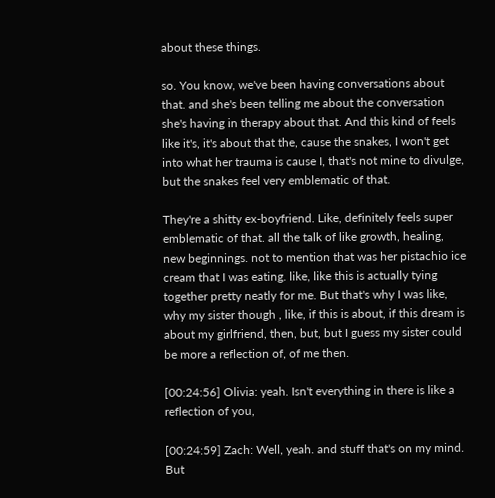about these things.

so. You know, we've been having conversations about that. and she's been telling me about the conversation she's having in therapy about that. And this kind of feels like it's, it's about that the, cause the snakes, I won't get into what her trauma is cause I, that's not mine to divulge, but the snakes feel very emblematic of that.

They're a shitty ex-boyfriend. Like, definitely feels super emblematic of that. all the talk of like growth, healing, new beginnings. not to mention that was her pistachio ice cream that I was eating. like, like this is actually tying together pretty neatly for me. But that's why I was like, why my sister though , like, if this is about, if this dream is about my girlfriend, then, but, but I guess my sister could be more a reflection of, of me then.

[00:24:56] Olivia: yeah. Isn't everything in there is like a reflection of you,

[00:24:59] Zach: Well, yeah. and stuff that's on my mind. But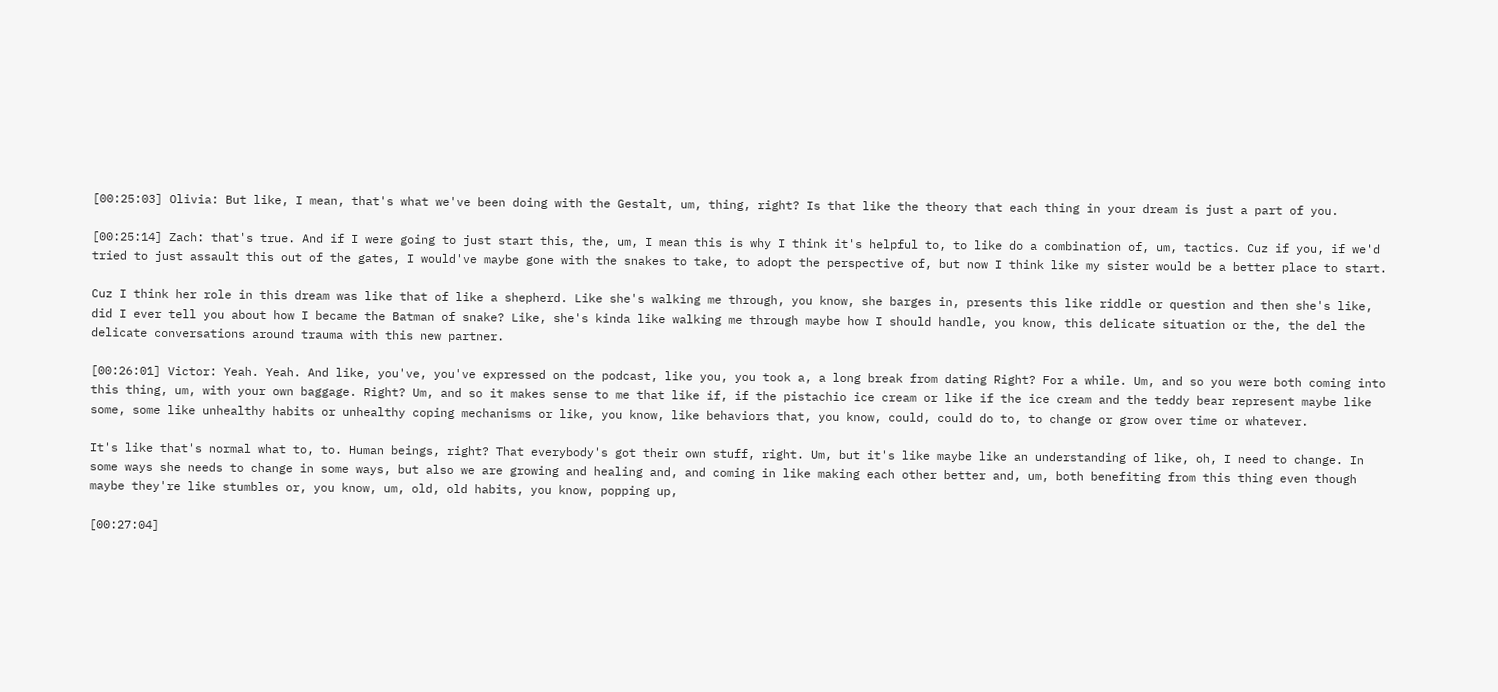[00:25:03] Olivia: But like, I mean, that's what we've been doing with the Gestalt, um, thing, right? Is that like the theory that each thing in your dream is just a part of you.

[00:25:14] Zach: that's true. And if I were going to just start this, the, um, I mean this is why I think it's helpful to, to like do a combination of, um, tactics. Cuz if you, if we'd tried to just assault this out of the gates, I would've maybe gone with the snakes to take, to adopt the perspective of, but now I think like my sister would be a better place to start.

Cuz I think her role in this dream was like that of like a shepherd. Like she's walking me through, you know, she barges in, presents this like riddle or question and then she's like, did I ever tell you about how I became the Batman of snake? Like, she's kinda like walking me through maybe how I should handle, you know, this delicate situation or the, the del the delicate conversations around trauma with this new partner.

[00:26:01] Victor: Yeah. Yeah. And like, you've, you've expressed on the podcast, like you, you took a, a long break from dating Right? For a while. Um, and so you were both coming into this thing, um, with your own baggage. Right? Um, and so it makes sense to me that like if, if the pistachio ice cream or like if the ice cream and the teddy bear represent maybe like some, some like unhealthy habits or unhealthy coping mechanisms or like, you know, like behaviors that, you know, could, could do to, to change or grow over time or whatever.

It's like that's normal what to, to. Human beings, right? That everybody's got their own stuff, right. Um, but it's like maybe like an understanding of like, oh, I need to change. In some ways she needs to change in some ways, but also we are growing and healing and, and coming in like making each other better and, um, both benefiting from this thing even though maybe they're like stumbles or, you know, um, old, old habits, you know, popping up,

[00:27:04]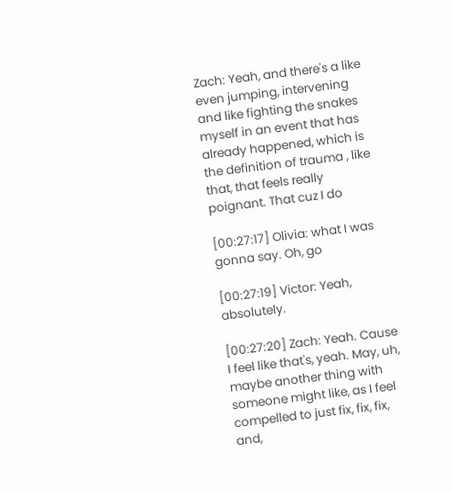Zach: Yeah, and there's a like even jumping, intervening and like fighting the snakes myself in an event that has already happened, which is the definition of trauma , like that, that feels really poignant. That cuz I do

[00:27:17] Olivia: what I was gonna say. Oh, go

[00:27:19] Victor: Yeah, absolutely.

[00:27:20] Zach: Yeah. Cause I feel like that's, yeah. May, uh, maybe another thing with someone might like, as I feel compelled to just fix, fix, fix, and,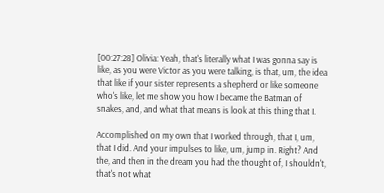[00:27:28] Olivia: Yeah, that's literally what I was gonna say is like, as you were Victor as you were talking, is that, um, the idea that like if your sister represents a shepherd or like someone who's like, let me show you how I became the Batman of snakes, and, and what that means is look at this thing that I.

Accomplished on my own that I worked through, that I, um, that I did. And your impulses to like, um, jump in. Right? And the, and then in the dream you had the thought of, I shouldn't, that's not what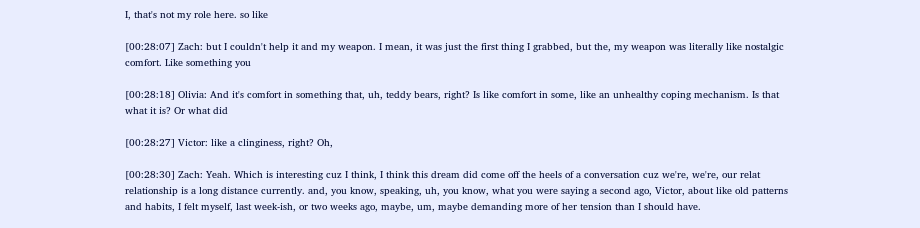I, that's not my role here. so like

[00:28:07] Zach: but I couldn't help it and my weapon. I mean, it was just the first thing I grabbed, but the, my weapon was literally like nostalgic comfort. Like something you

[00:28:18] Olivia: And it's comfort in something that, uh, teddy bears, right? Is like comfort in some, like an unhealthy coping mechanism. Is that what it is? Or what did

[00:28:27] Victor: like a clinginess, right? Oh,

[00:28:30] Zach: Yeah. Which is interesting cuz I think, I think this dream did come off the heels of a conversation cuz we're, we're, our relat relationship is a long distance currently. and, you know, speaking, uh, you know, what you were saying a second ago, Victor, about like old patterns and habits, I felt myself, last week-ish, or two weeks ago, maybe, um, maybe demanding more of her tension than I should have.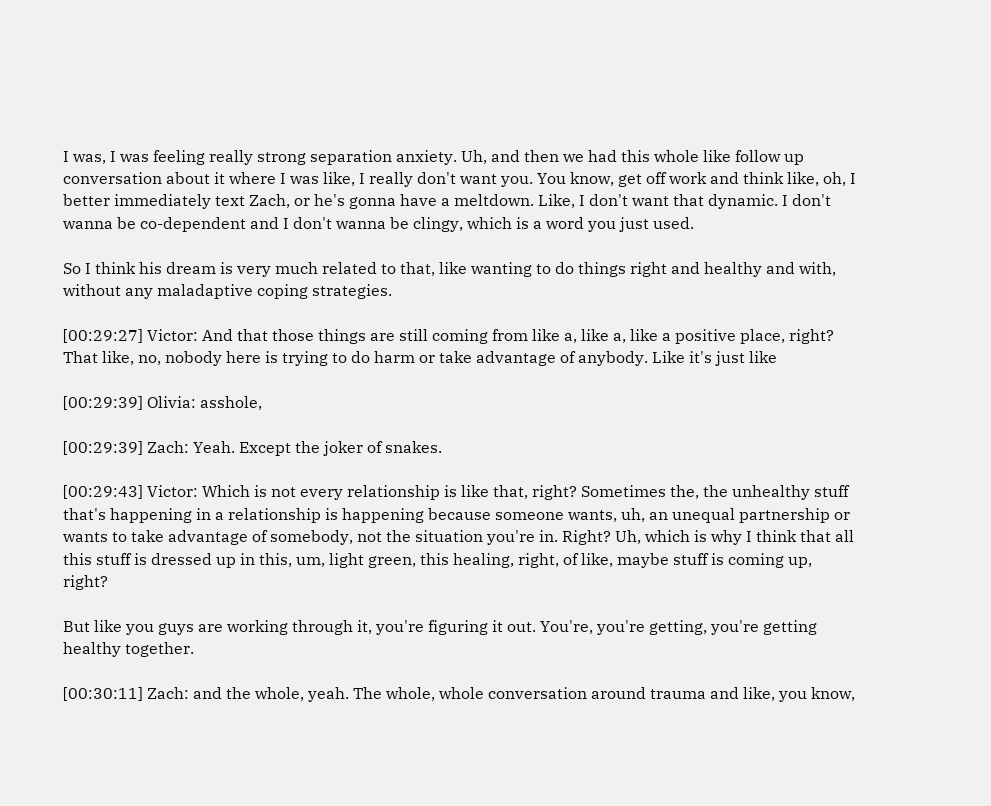I was, I was feeling really strong separation anxiety. Uh, and then we had this whole like follow up conversation about it where I was like, I really don't want you. You know, get off work and think like, oh, I better immediately text Zach, or he's gonna have a meltdown. Like, I don't want that dynamic. I don't wanna be co-dependent and I don't wanna be clingy, which is a word you just used.

So I think his dream is very much related to that, like wanting to do things right and healthy and with, without any maladaptive coping strategies.

[00:29:27] Victor: And that those things are still coming from like a, like a, like a positive place, right? That like, no, nobody here is trying to do harm or take advantage of anybody. Like it's just like

[00:29:39] Olivia: asshole,

[00:29:39] Zach: Yeah. Except the joker of snakes.

[00:29:43] Victor: Which is not every relationship is like that, right? Sometimes the, the unhealthy stuff that's happening in a relationship is happening because someone wants, uh, an unequal partnership or wants to take advantage of somebody, not the situation you're in. Right? Uh, which is why I think that all this stuff is dressed up in this, um, light green, this healing, right, of like, maybe stuff is coming up, right?

But like you guys are working through it, you're figuring it out. You're, you're getting, you're getting healthy together.

[00:30:11] Zach: and the whole, yeah. The whole, whole conversation around trauma and like, you know,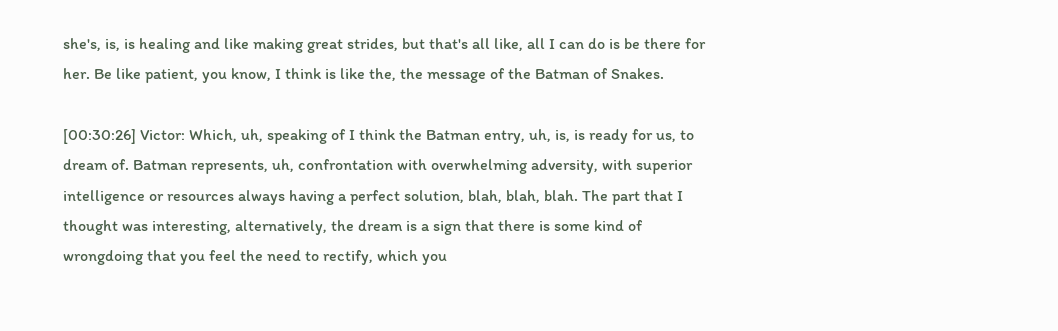she's, is, is healing and like making great strides, but that's all like, all I can do is be there for her. Be like patient, you know, I think is like the, the message of the Batman of Snakes.

[00:30:26] Victor: Which, uh, speaking of I think the Batman entry, uh, is, is ready for us, to dream of. Batman represents, uh, confrontation with overwhelming adversity, with superior intelligence or resources always having a perfect solution, blah, blah, blah. The part that I thought was interesting, alternatively, the dream is a sign that there is some kind of wrongdoing that you feel the need to rectify, which you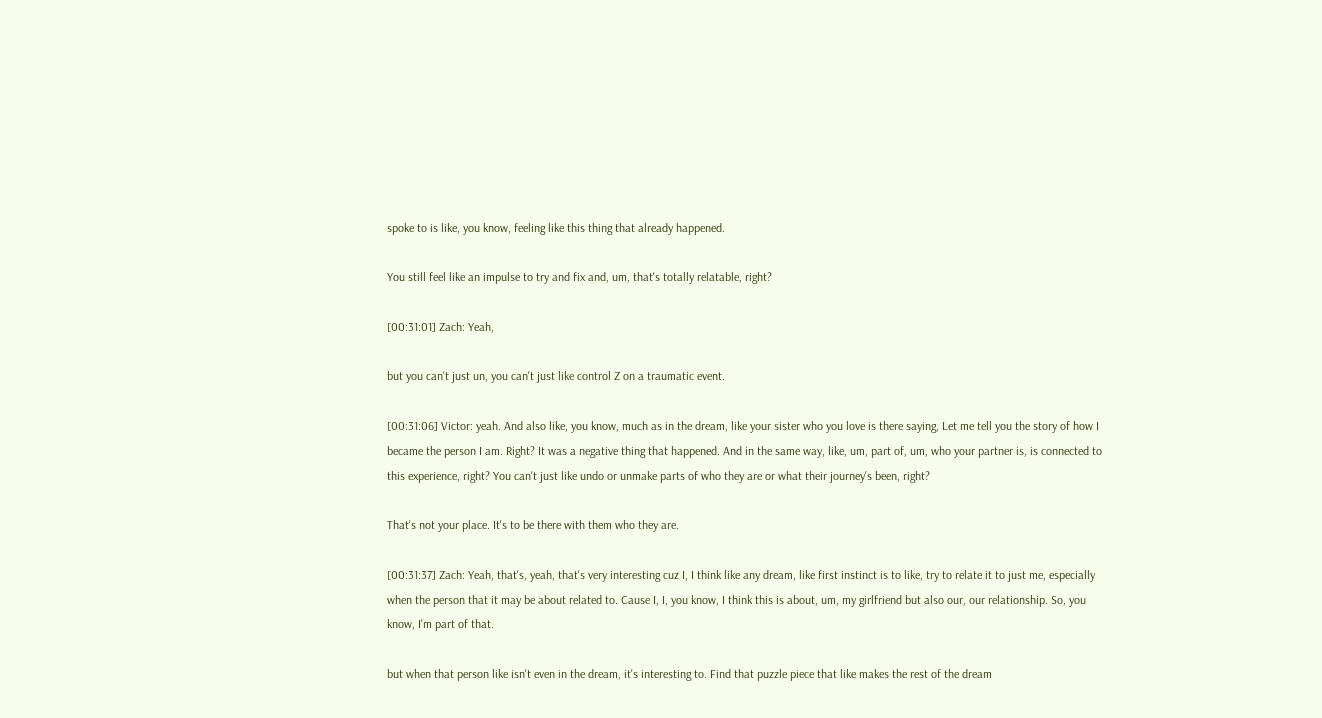spoke to is like, you know, feeling like this thing that already happened.

You still feel like an impulse to try and fix and, um, that's totally relatable, right?

[00:31:01] Zach: Yeah,

but you can't just un, you can't just like control Z on a traumatic event.

[00:31:06] Victor: yeah. And also like, you know, much as in the dream, like your sister who you love is there saying, Let me tell you the story of how I became the person I am. Right? It was a negative thing that happened. And in the same way, like, um, part of, um, who your partner is, is connected to this experience, right? You can't just like undo or unmake parts of who they are or what their journey's been, right?

That's not your place. It's to be there with them who they are.

[00:31:37] Zach: Yeah, that's, yeah, that's very interesting cuz I, I think like any dream, like first instinct is to like, try to relate it to just me, especially when the person that it may be about related to. Cause I, I, you know, I think this is about, um, my girlfriend but also our, our relationship. So, you know, I'm part of that.

but when that person like isn't even in the dream, it's interesting to. Find that puzzle piece that like makes the rest of the dream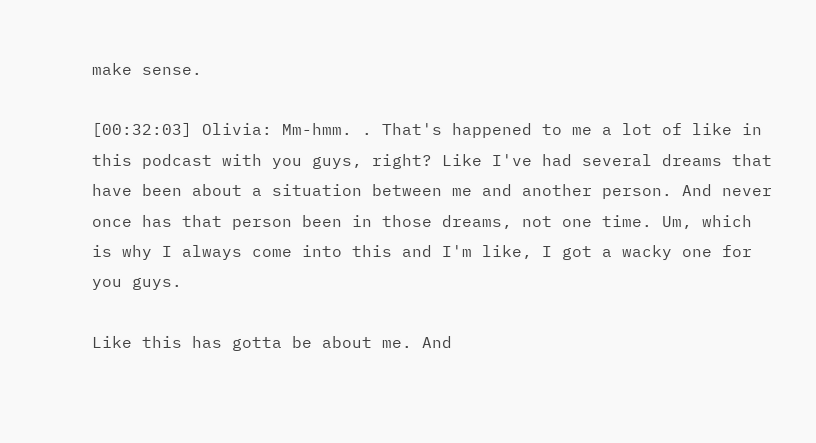make sense.

[00:32:03] Olivia: Mm-hmm. . That's happened to me a lot of like in this podcast with you guys, right? Like I've had several dreams that have been about a situation between me and another person. And never once has that person been in those dreams, not one time. Um, which is why I always come into this and I'm like, I got a wacky one for you guys.

Like this has gotta be about me. And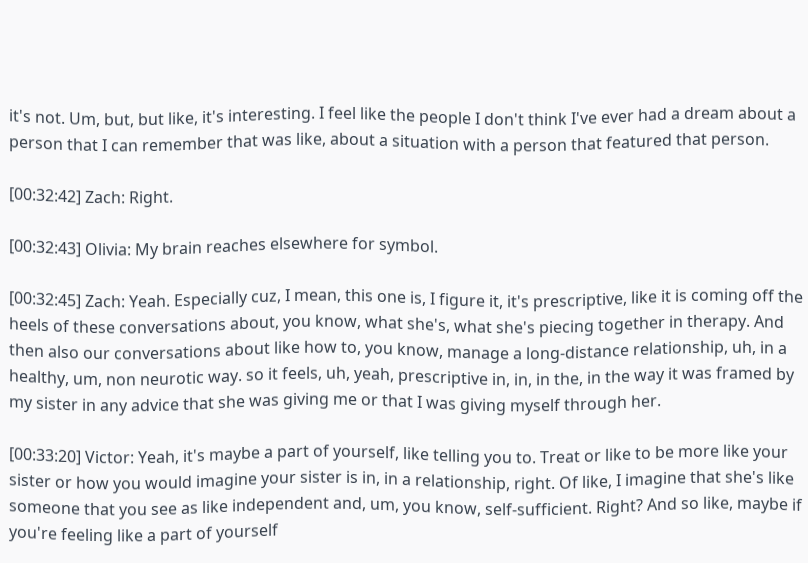it's not. Um, but, but like, it's interesting. I feel like the people I don't think I've ever had a dream about a person that I can remember that was like, about a situation with a person that featured that person.

[00:32:42] Zach: Right.

[00:32:43] Olivia: My brain reaches elsewhere for symbol.

[00:32:45] Zach: Yeah. Especially cuz, I mean, this one is, I figure it, it's prescriptive, like it is coming off the heels of these conversations about, you know, what she's, what she's piecing together in therapy. And then also our conversations about like how to, you know, manage a long-distance relationship, uh, in a healthy, um, non neurotic way. so it feels, uh, yeah, prescriptive in, in, in the, in the way it was framed by my sister in any advice that she was giving me or that I was giving myself through her.

[00:33:20] Victor: Yeah, it's maybe a part of yourself, like telling you to. Treat or like to be more like your sister or how you would imagine your sister is in, in a relationship, right. Of like, I imagine that she's like someone that you see as like independent and, um, you know, self-sufficient. Right? And so like, maybe if you're feeling like a part of yourself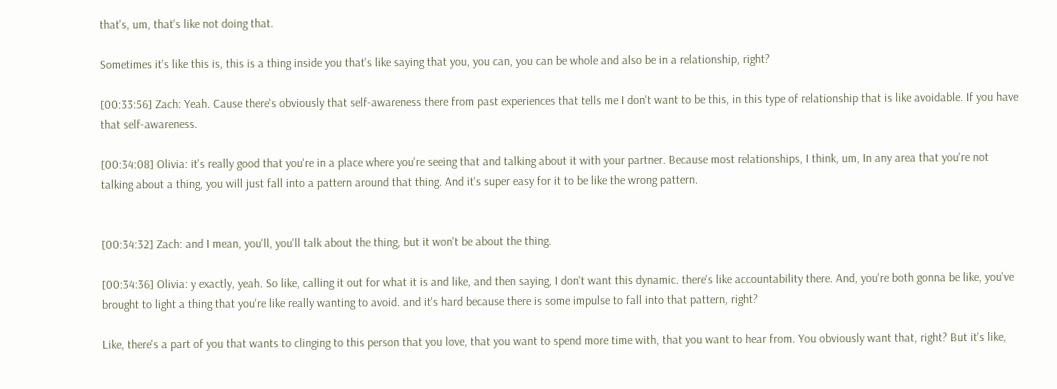that's, um, that's like not doing that.

Sometimes it's like this is, this is a thing inside you that's like saying that you, you can, you can be whole and also be in a relationship, right?

[00:33:56] Zach: Yeah. Cause there's obviously that self-awareness there from past experiences that tells me I don't want to be this, in this type of relationship that is like avoidable. If you have that self-awareness.

[00:34:08] Olivia: it's really good that you're in a place where you're seeing that and talking about it with your partner. Because most relationships, I think, um, In any area that you're not talking about a thing, you will just fall into a pattern around that thing. And it's super easy for it to be like the wrong pattern.


[00:34:32] Zach: and I mean, you'll, you'll talk about the thing, but it won't be about the thing.

[00:34:36] Olivia: y exactly, yeah. So like, calling it out for what it is and like, and then saying, I don't want this dynamic. there's like accountability there. And, you're both gonna be like, you've brought to light a thing that you're like really wanting to avoid. and it's hard because there is some impulse to fall into that pattern, right?

Like, there's a part of you that wants to clinging to this person that you love, that you want to spend more time with, that you want to hear from. You obviously want that, right? But it's like,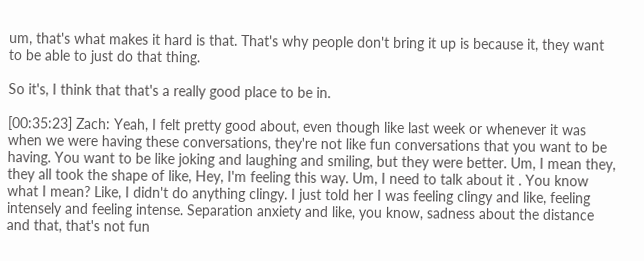um, that's what makes it hard is that. That's why people don't bring it up is because it, they want to be able to just do that thing.

So it's, I think that that's a really good place to be in.

[00:35:23] Zach: Yeah, I felt pretty good about, even though like last week or whenever it was when we were having these conversations, they're not like fun conversations that you want to be having. You want to be like joking and laughing and smiling, but they were better. Um, I mean they, they all took the shape of like, Hey, I'm feeling this way. Um, I need to talk about it . You know what I mean? Like, I didn't do anything clingy. I just told her I was feeling clingy and like, feeling intensely and feeling intense. Separation anxiety and like, you know, sadness about the distance and that, that's not fun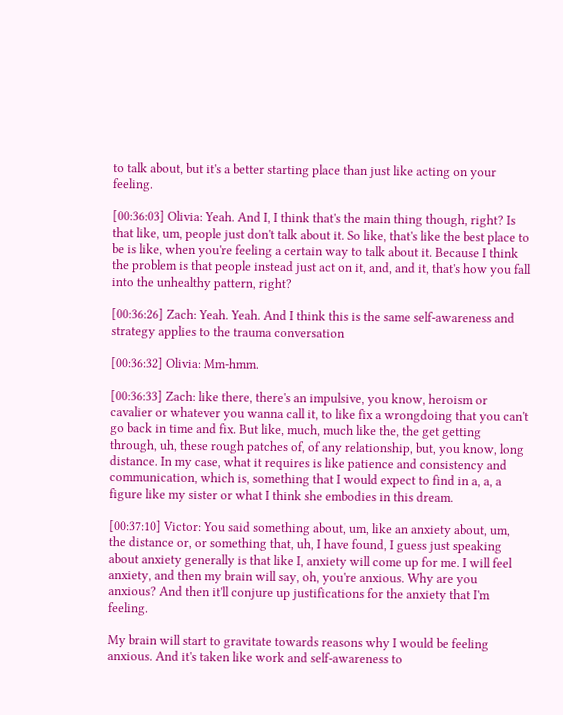to talk about, but it's a better starting place than just like acting on your feeling.

[00:36:03] Olivia: Yeah. And I, I think that's the main thing though, right? Is that like, um, people just don't talk about it. So like, that's like the best place to be is like, when you're feeling a certain way to talk about it. Because I think the problem is that people instead just act on it, and, and it, that's how you fall into the unhealthy pattern, right?

[00:36:26] Zach: Yeah. Yeah. And I think this is the same self-awareness and strategy applies to the trauma conversation

[00:36:32] Olivia: Mm-hmm.

[00:36:33] Zach: like there, there's an impulsive, you know, heroism or cavalier or whatever you wanna call it, to like fix a wrongdoing that you can't go back in time and fix. But like, much, much like the, the get getting through, uh, these rough patches of, of any relationship, but, you know, long distance. In my case, what it requires is like patience and consistency and communication, which is, something that I would expect to find in a, a, a figure like my sister or what I think she embodies in this dream.

[00:37:10] Victor: You said something about, um, like an anxiety about, um, the distance or, or something that, uh, I have found, I guess just speaking about anxiety generally is that like I, anxiety will come up for me. I will feel anxiety, and then my brain will say, oh, you're anxious. Why are you anxious? And then it'll conjure up justifications for the anxiety that I'm feeling.

My brain will start to gravitate towards reasons why I would be feeling anxious. And it's taken like work and self-awareness to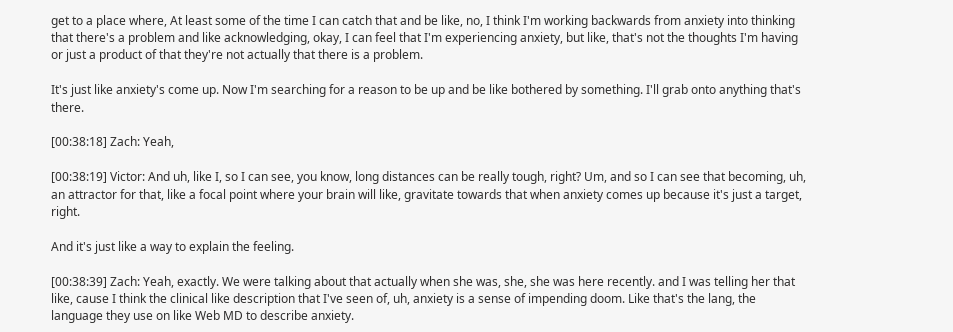get to a place where, At least some of the time I can catch that and be like, no, I think I'm working backwards from anxiety into thinking that there's a problem and like acknowledging, okay, I can feel that I'm experiencing anxiety, but like, that's not the thoughts I'm having or just a product of that they're not actually that there is a problem.

It's just like anxiety's come up. Now I'm searching for a reason to be up and be like bothered by something. I'll grab onto anything that's there.

[00:38:18] Zach: Yeah,

[00:38:19] Victor: And uh, like I, so I can see, you know, long distances can be really tough, right? Um, and so I can see that becoming, uh, an attractor for that, like a focal point where your brain will like, gravitate towards that when anxiety comes up because it's just a target, right.

And it's just like a way to explain the feeling.

[00:38:39] Zach: Yeah, exactly. We were talking about that actually when she was, she, she was here recently. and I was telling her that like, cause I think the clinical like description that I've seen of, uh, anxiety is a sense of impending doom. Like that's the lang, the language they use on like Web MD to describe anxiety.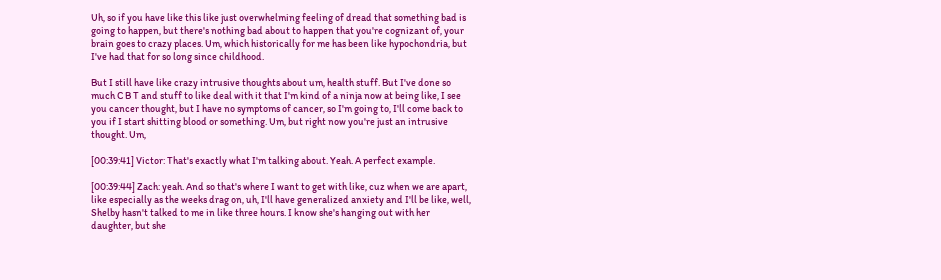Uh, so if you have like this like just overwhelming feeling of dread that something bad is going to happen, but there's nothing bad about to happen that you're cognizant of, your brain goes to crazy places. Um, which historically for me has been like hypochondria, but I've had that for so long since childhood.

But I still have like crazy intrusive thoughts about um, health stuff. But I've done so much C B T and stuff to like deal with it that I'm kind of a ninja now at being like, I see you cancer thought, but I have no symptoms of cancer, so I'm going to, I'll come back to you if I start shitting blood or something. Um, but right now you're just an intrusive thought. Um,

[00:39:41] Victor: That's exactly what I'm talking about. Yeah. A perfect example.

[00:39:44] Zach: yeah. And so that's where I want to get with like, cuz when we are apart, like especially as the weeks drag on, uh, I'll have generalized anxiety and I'll be like, well, Shelby hasn't talked to me in like three hours. I know she's hanging out with her daughter, but she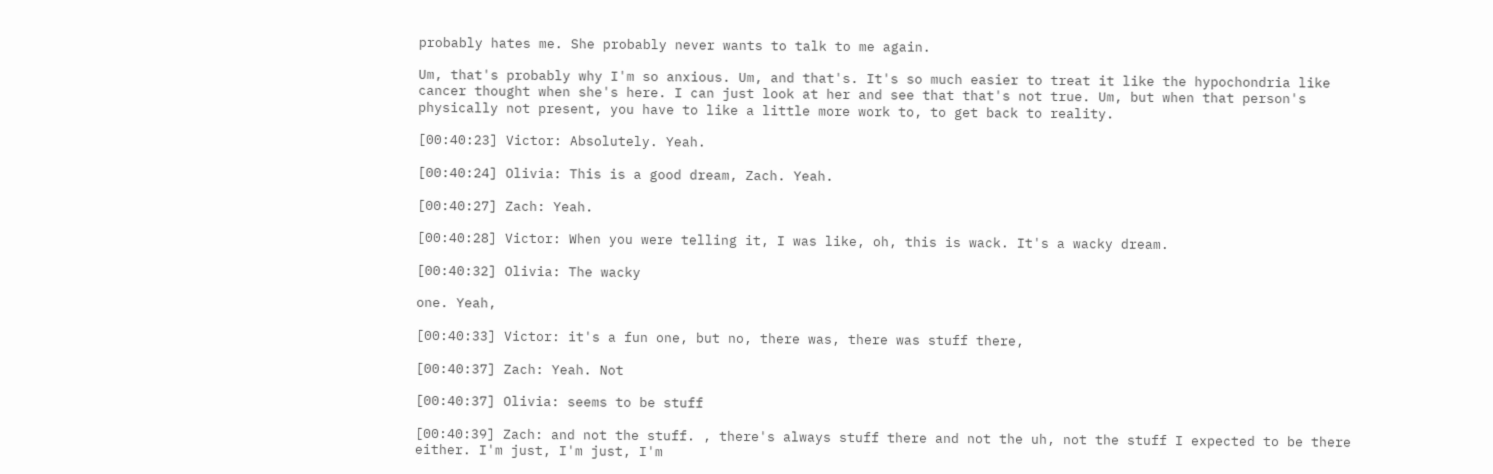probably hates me. She probably never wants to talk to me again.

Um, that's probably why I'm so anxious. Um, and that's. It's so much easier to treat it like the hypochondria like cancer thought when she's here. I can just look at her and see that that's not true. Um, but when that person's physically not present, you have to like a little more work to, to get back to reality.

[00:40:23] Victor: Absolutely. Yeah.

[00:40:24] Olivia: This is a good dream, Zach. Yeah.

[00:40:27] Zach: Yeah.

[00:40:28] Victor: When you were telling it, I was like, oh, this is wack. It's a wacky dream.

[00:40:32] Olivia: The wacky

one. Yeah,

[00:40:33] Victor: it's a fun one, but no, there was, there was stuff there,

[00:40:37] Zach: Yeah. Not

[00:40:37] Olivia: seems to be stuff

[00:40:39] Zach: and not the stuff. , there's always stuff there and not the uh, not the stuff I expected to be there either. I'm just, I'm just, I'm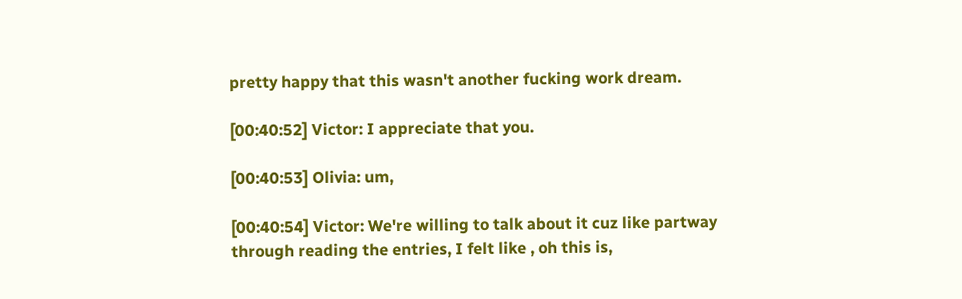pretty happy that this wasn't another fucking work dream.

[00:40:52] Victor: I appreciate that you.

[00:40:53] Olivia: um,

[00:40:54] Victor: We're willing to talk about it cuz like partway through reading the entries, I felt like , oh this is,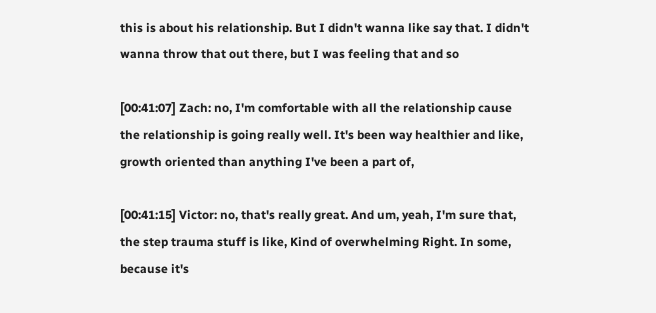this is about his relationship. But I didn't wanna like say that. I didn't wanna throw that out there, but I was feeling that and so

[00:41:07] Zach: no, I'm comfortable with all the relationship cause the relationship is going really well. It's been way healthier and like, growth oriented than anything I've been a part of,

[00:41:15] Victor: no, that's really great. And um, yeah, I'm sure that, the step trauma stuff is like, Kind of overwhelming Right. In some, because it's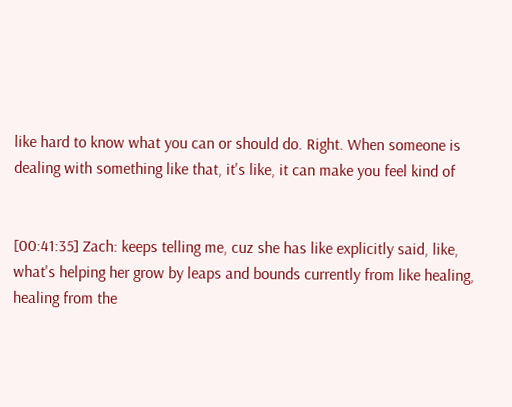like hard to know what you can or should do. Right. When someone is dealing with something like that, it's like, it can make you feel kind of


[00:41:35] Zach: keeps telling me, cuz she has like explicitly said, like, what's helping her grow by leaps and bounds currently from like healing, healing from the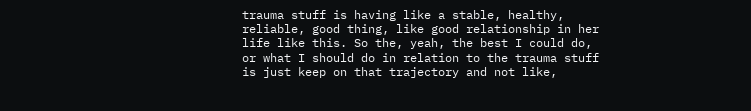trauma stuff is having like a stable, healthy, reliable, good thing, like good relationship in her life like this. So the, yeah, the best I could do, or what I should do in relation to the trauma stuff is just keep on that trajectory and not like,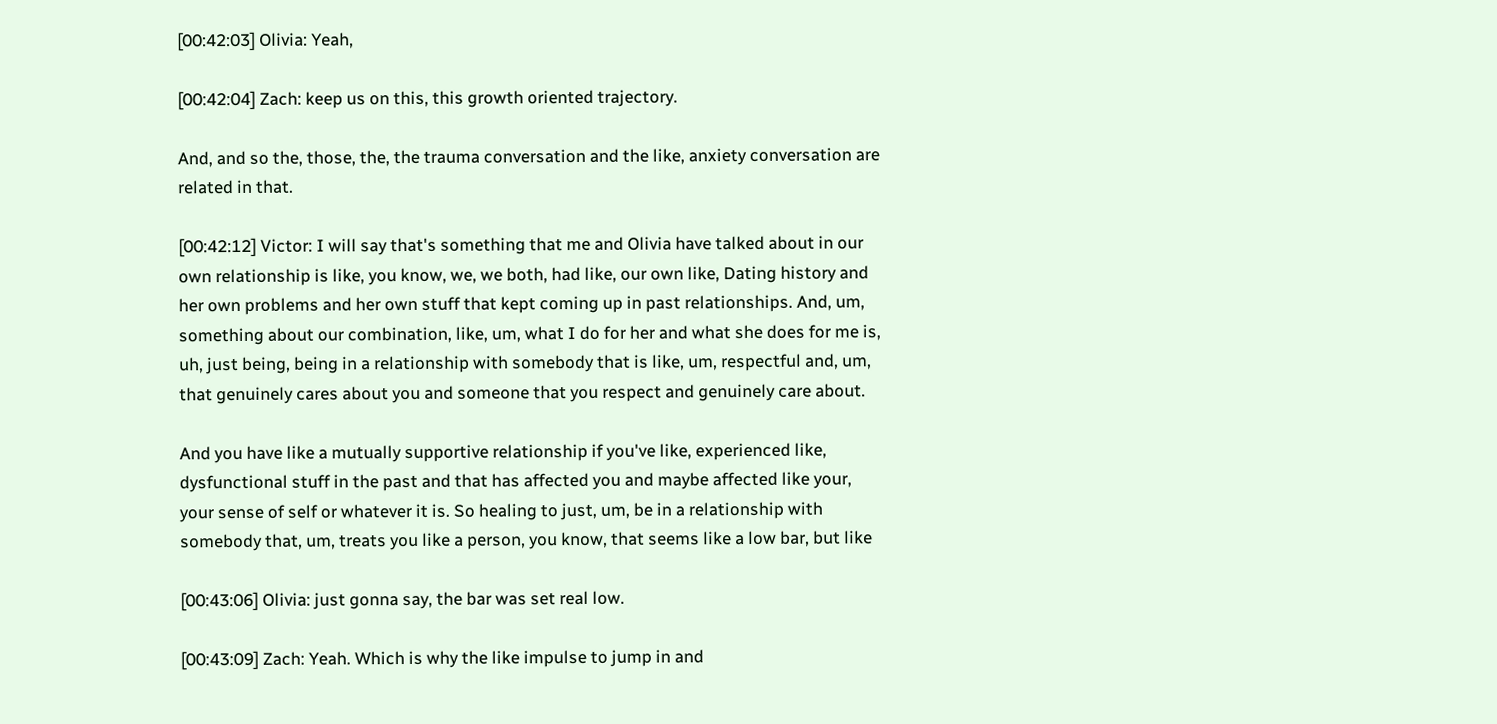[00:42:03] Olivia: Yeah,

[00:42:04] Zach: keep us on this, this growth oriented trajectory.

And, and so the, those, the, the trauma conversation and the like, anxiety conversation are related in that.

[00:42:12] Victor: I will say that's something that me and Olivia have talked about in our own relationship is like, you know, we, we both, had like, our own like, Dating history and her own problems and her own stuff that kept coming up in past relationships. And, um, something about our combination, like, um, what I do for her and what she does for me is, uh, just being, being in a relationship with somebody that is like, um, respectful and, um, that genuinely cares about you and someone that you respect and genuinely care about.

And you have like a mutually supportive relationship if you've like, experienced like, dysfunctional stuff in the past and that has affected you and maybe affected like your, your sense of self or whatever it is. So healing to just, um, be in a relationship with somebody that, um, treats you like a person, you know, that seems like a low bar, but like

[00:43:06] Olivia: just gonna say, the bar was set real low.

[00:43:09] Zach: Yeah. Which is why the like impulse to jump in and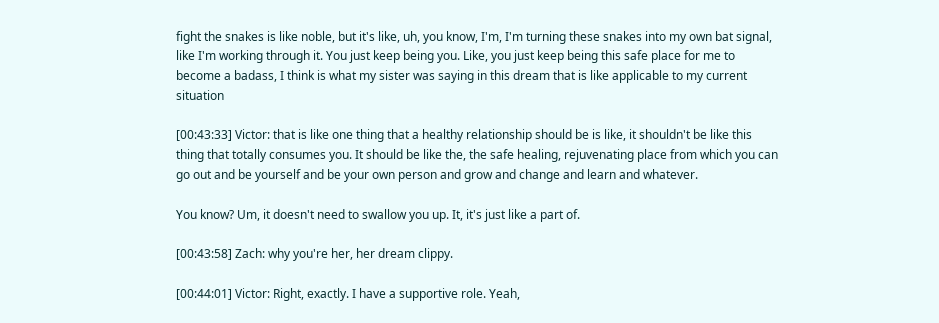fight the snakes is like noble, but it's like, uh, you know, I'm, I'm turning these snakes into my own bat signal, like I'm working through it. You just keep being you. Like, you just keep being this safe place for me to become a badass, I think is what my sister was saying in this dream that is like applicable to my current situation

[00:43:33] Victor: that is like one thing that a healthy relationship should be is like, it shouldn't be like this thing that totally consumes you. It should be like the, the safe healing, rejuvenating place from which you can go out and be yourself and be your own person and grow and change and learn and whatever.

You know? Um, it doesn't need to swallow you up. It, it's just like a part of.

[00:43:58] Zach: why you're her, her dream clippy.

[00:44:01] Victor: Right, exactly. I have a supportive role. Yeah,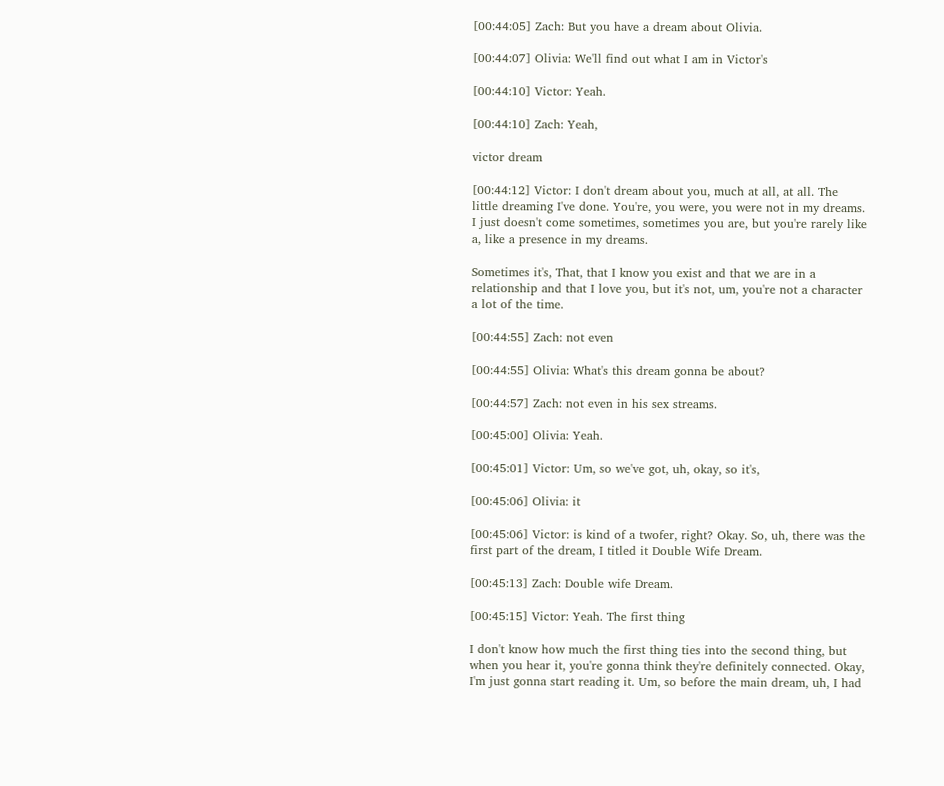[00:44:05] Zach: But you have a dream about Olivia.

[00:44:07] Olivia: We'll find out what I am in Victor's

[00:44:10] Victor: Yeah.

[00:44:10] Zach: Yeah,

victor dream

[00:44:12] Victor: I don't dream about you, much at all, at all. The little dreaming I've done. You're, you were, you were not in my dreams. I just doesn't come sometimes, sometimes you are, but you're rarely like a, like a presence in my dreams.

Sometimes it's, That, that I know you exist and that we are in a relationship and that I love you, but it's not, um, you're not a character a lot of the time.

[00:44:55] Zach: not even

[00:44:55] Olivia: What's this dream gonna be about?

[00:44:57] Zach: not even in his sex streams.

[00:45:00] Olivia: Yeah.

[00:45:01] Victor: Um, so we've got, uh, okay, so it's,

[00:45:06] Olivia: it

[00:45:06] Victor: is kind of a twofer, right? Okay. So, uh, there was the first part of the dream, I titled it Double Wife Dream.

[00:45:13] Zach: Double wife Dream.

[00:45:15] Victor: Yeah. The first thing

I don't know how much the first thing ties into the second thing, but when you hear it, you're gonna think they're definitely connected. Okay, I'm just gonna start reading it. Um, so before the main dream, uh, I had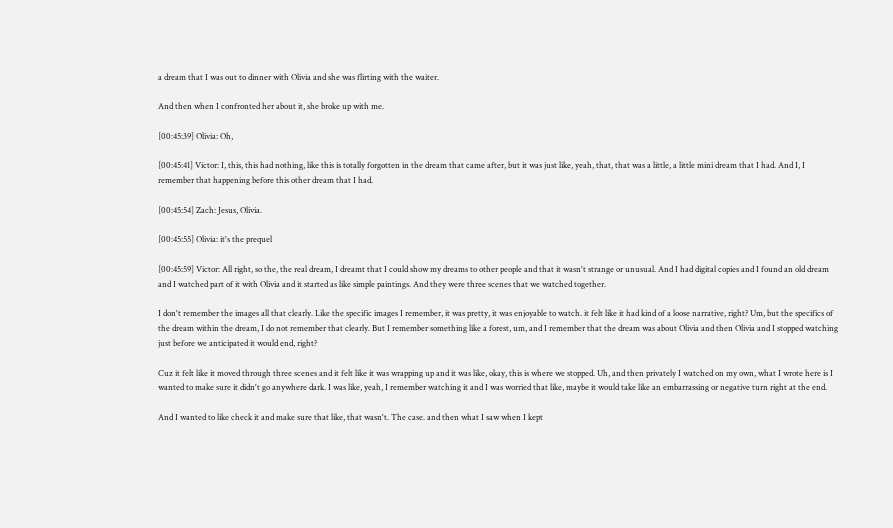a dream that I was out to dinner with Olivia and she was flirting with the waiter.

And then when I confronted her about it, she broke up with me.

[00:45:39] Olivia: Oh,

[00:45:41] Victor: I, this, this had nothing, like this is totally forgotten in the dream that came after, but it was just like, yeah, that, that was a little, a little mini dream that I had. And I, I remember that happening before this other dream that I had.

[00:45:54] Zach: Jesus, Olivia.

[00:45:55] Olivia: it's the prequel

[00:45:59] Victor: All right, so the, the real dream, I dreamt that I could show my dreams to other people and that it wasn't strange or unusual. And I had digital copies and I found an old dream and I watched part of it with Olivia and it started as like simple paintings. And they were three scenes that we watched together.

I don't remember the images all that clearly. Like the specific images I remember, it was pretty, it was enjoyable to watch. it felt like it had kind of a loose narrative, right? Um, but the specifics of the dream within the dream, I do not remember that clearly. But I remember something like a forest, um, and I remember that the dream was about Olivia and then Olivia and I stopped watching just before we anticipated it would end, right?

Cuz it felt like it moved through three scenes and it felt like it was wrapping up and it was like, okay, this is where we stopped. Uh, and then privately I watched on my own, what I wrote here is I wanted to make sure it didn't go anywhere dark. I was like, yeah, I remember watching it and I was worried that like, maybe it would take like an embarrassing or negative turn right at the end.

And I wanted to like check it and make sure that like, that wasn't. The case. and then what I saw when I kept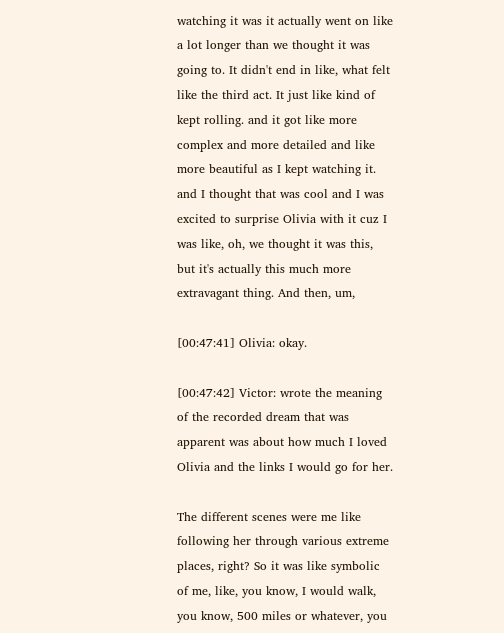watching it was it actually went on like a lot longer than we thought it was going to. It didn't end in like, what felt like the third act. It just like kind of kept rolling. and it got like more complex and more detailed and like more beautiful as I kept watching it. and I thought that was cool and I was excited to surprise Olivia with it cuz I was like, oh, we thought it was this, but it's actually this much more extravagant thing. And then, um,

[00:47:41] Olivia: okay.

[00:47:42] Victor: wrote the meaning of the recorded dream that was apparent was about how much I loved Olivia and the links I would go for her.

The different scenes were me like following her through various extreme places, right? So it was like symbolic of me, like, you know, I would walk, you know, 500 miles or whatever, you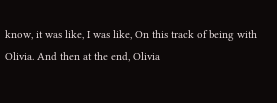know, it was like, I was like, On this track of being with Olivia. And then at the end, Olivia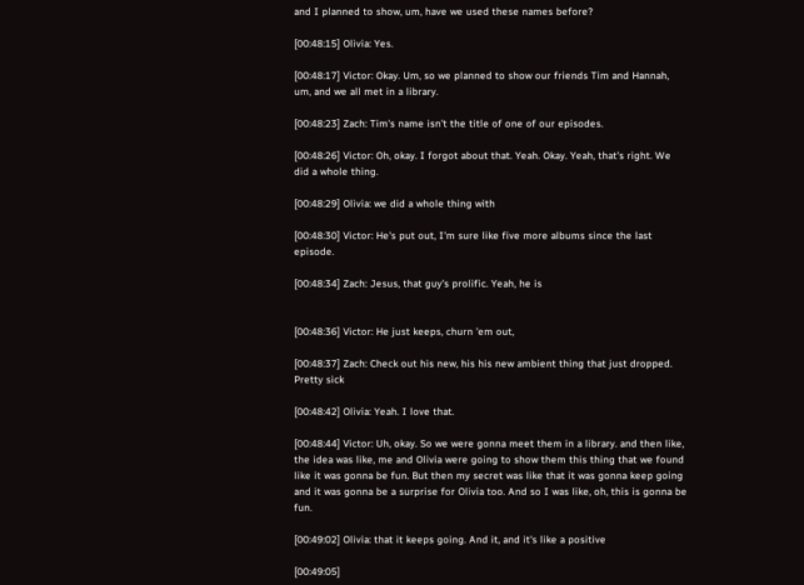and I planned to show, um, have we used these names before?

[00:48:15] Olivia: Yes.

[00:48:17] Victor: Okay. Um, so we planned to show our friends Tim and Hannah, um, and we all met in a library.

[00:48:23] Zach: Tim's name isn't the title of one of our episodes.

[00:48:26] Victor: Oh, okay. I forgot about that. Yeah. Okay. Yeah, that's right. We did a whole thing.

[00:48:29] Olivia: we did a whole thing with

[00:48:30] Victor: He's put out, I'm sure like five more albums since the last episode.

[00:48:34] Zach: Jesus, that guy's prolific. Yeah, he is


[00:48:36] Victor: He just keeps, churn 'em out,

[00:48:37] Zach: Check out his new, his his new ambient thing that just dropped. Pretty sick

[00:48:42] Olivia: Yeah. I love that.

[00:48:44] Victor: Uh, okay. So we were gonna meet them in a library. and then like, the idea was like, me and Olivia were going to show them this thing that we found like it was gonna be fun. But then my secret was like that it was gonna keep going and it was gonna be a surprise for Olivia too. And so I was like, oh, this is gonna be fun.

[00:49:02] Olivia: that it keeps going. And it, and it's like a positive

[00:49:05]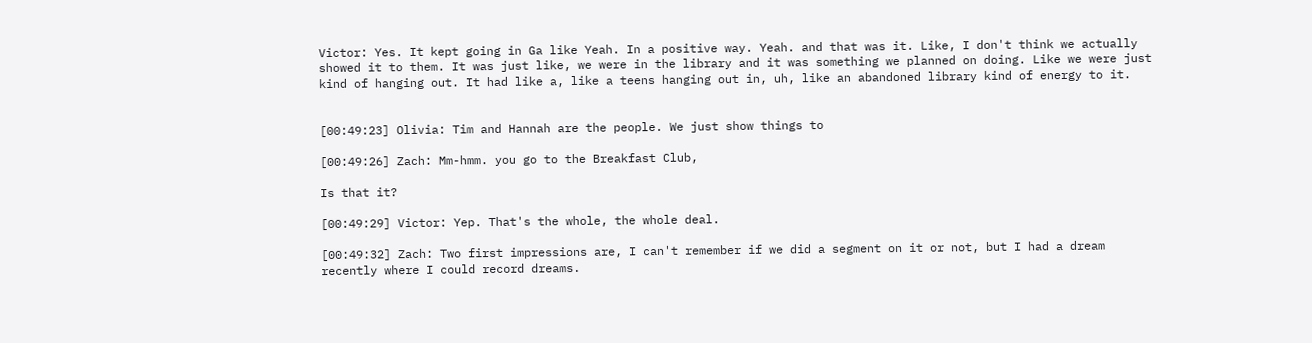Victor: Yes. It kept going in Ga like Yeah. In a positive way. Yeah. and that was it. Like, I don't think we actually showed it to them. It was just like, we were in the library and it was something we planned on doing. Like we were just kind of hanging out. It had like a, like a teens hanging out in, uh, like an abandoned library kind of energy to it.


[00:49:23] Olivia: Tim and Hannah are the people. We just show things to

[00:49:26] Zach: Mm-hmm. you go to the Breakfast Club,

Is that it?

[00:49:29] Victor: Yep. That's the whole, the whole deal.

[00:49:32] Zach: Two first impressions are, I can't remember if we did a segment on it or not, but I had a dream recently where I could record dreams.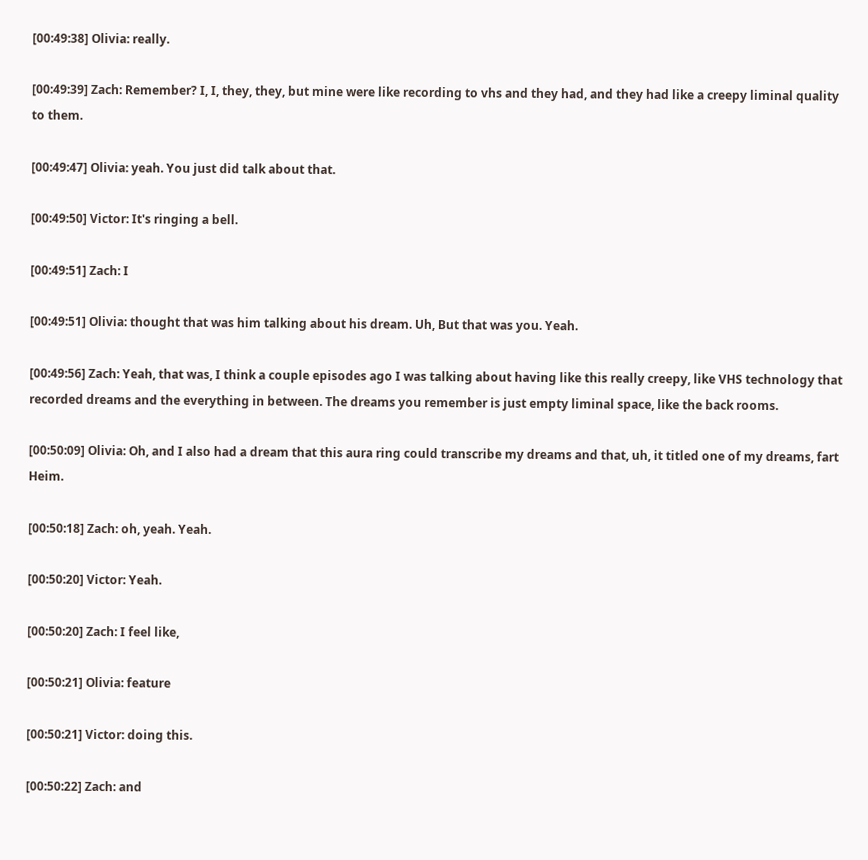[00:49:38] Olivia: really.

[00:49:39] Zach: Remember? I, I, they, they, but mine were like recording to vhs and they had, and they had like a creepy liminal quality to them.

[00:49:47] Olivia: yeah. You just did talk about that.

[00:49:50] Victor: It's ringing a bell.

[00:49:51] Zach: I

[00:49:51] Olivia: thought that was him talking about his dream. Uh, But that was you. Yeah.

[00:49:56] Zach: Yeah, that was, I think a couple episodes ago I was talking about having like this really creepy, like VHS technology that recorded dreams and the everything in between. The dreams you remember is just empty liminal space, like the back rooms.

[00:50:09] Olivia: Oh, and I also had a dream that this aura ring could transcribe my dreams and that, uh, it titled one of my dreams, fart Heim.

[00:50:18] Zach: oh, yeah. Yeah.

[00:50:20] Victor: Yeah.

[00:50:20] Zach: I feel like,

[00:50:21] Olivia: feature

[00:50:21] Victor: doing this.

[00:50:22] Zach: and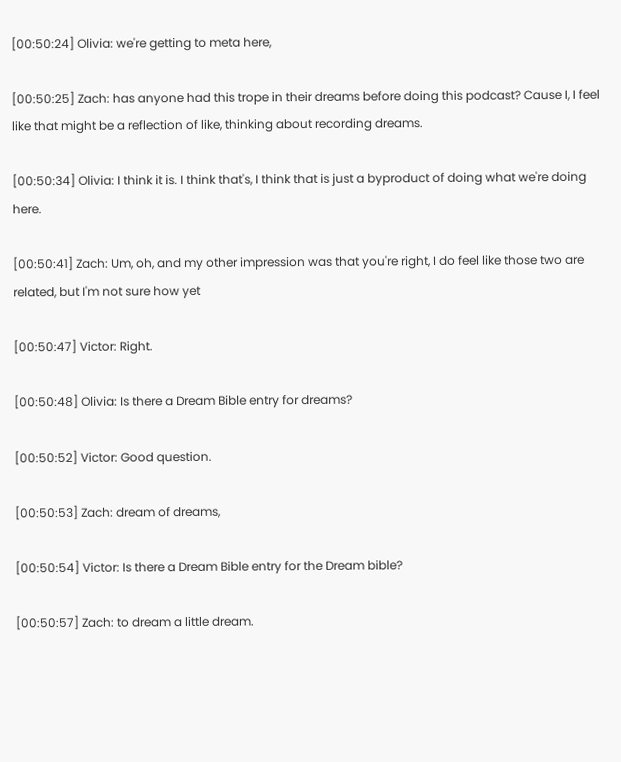[00:50:24] Olivia: we're getting to meta here,

[00:50:25] Zach: has anyone had this trope in their dreams before doing this podcast? Cause I, I feel like that might be a reflection of like, thinking about recording dreams.

[00:50:34] Olivia: I think it is. I think that's, I think that is just a byproduct of doing what we're doing here.

[00:50:41] Zach: Um, oh, and my other impression was that you're right, I do feel like those two are related, but I'm not sure how yet

[00:50:47] Victor: Right.

[00:50:48] Olivia: Is there a Dream Bible entry for dreams?

[00:50:52] Victor: Good question.

[00:50:53] Zach: dream of dreams,

[00:50:54] Victor: Is there a Dream Bible entry for the Dream bible?

[00:50:57] Zach: to dream a little dream.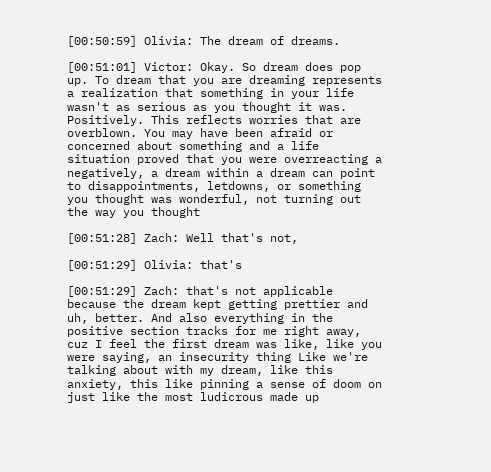[00:50:59] Olivia: The dream of dreams.

[00:51:01] Victor: Okay. So dream does pop up. To dream that you are dreaming represents a realization that something in your life wasn't as serious as you thought it was. Positively. This reflects worries that are overblown. You may have been afraid or concerned about something and a life situation proved that you were overreacting a negatively, a dream within a dream can point to disappointments, letdowns, or something you thought was wonderful, not turning out the way you thought

[00:51:28] Zach: Well that's not,

[00:51:29] Olivia: that's

[00:51:29] Zach: that's not applicable because the dream kept getting prettier and uh, better. And also everything in the positive section tracks for me right away, cuz I feel the first dream was like, like you were saying, an insecurity thing Like we're talking about with my dream, like this anxiety, this like pinning a sense of doom on just like the most ludicrous made up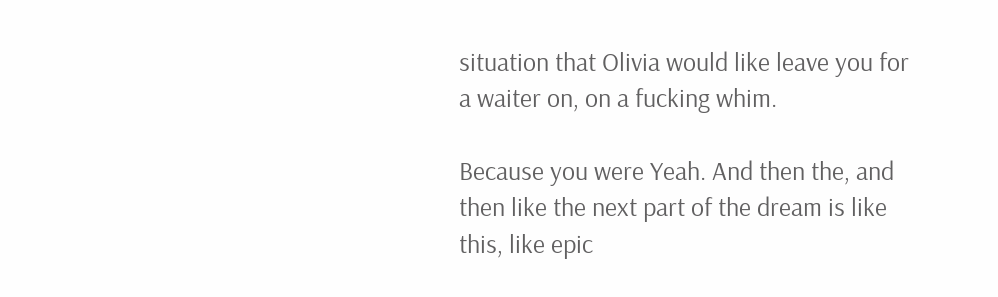situation that Olivia would like leave you for a waiter on, on a fucking whim.

Because you were Yeah. And then the, and then like the next part of the dream is like this, like epic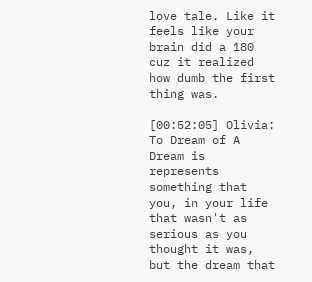love tale. Like it feels like your brain did a 180 cuz it realized how dumb the first thing was.

[00:52:05] Olivia: To Dream of A Dream is represents something that you, in your life that wasn't as serious as you thought it was, but the dream that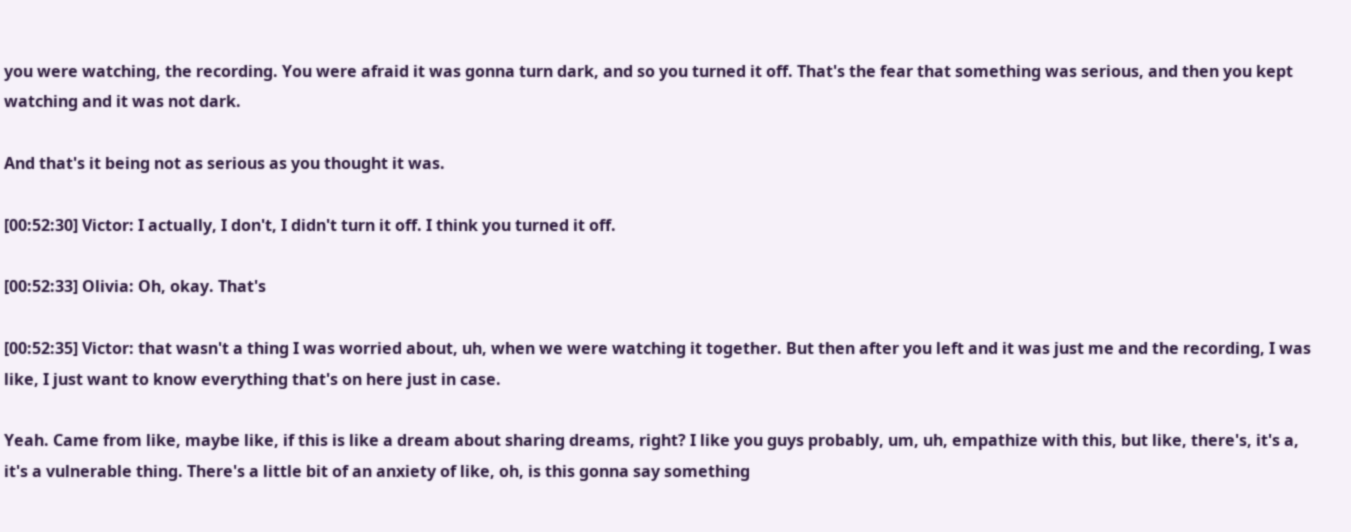you were watching, the recording. You were afraid it was gonna turn dark, and so you turned it off. That's the fear that something was serious, and then you kept watching and it was not dark.

And that's it being not as serious as you thought it was.

[00:52:30] Victor: I actually, I don't, I didn't turn it off. I think you turned it off.

[00:52:33] Olivia: Oh, okay. That's

[00:52:35] Victor: that wasn't a thing I was worried about, uh, when we were watching it together. But then after you left and it was just me and the recording, I was like, I just want to know everything that's on here just in case.

Yeah. Came from like, maybe like, if this is like a dream about sharing dreams, right? I like you guys probably, um, uh, empathize with this, but like, there's, it's a, it's a vulnerable thing. There's a little bit of an anxiety of like, oh, is this gonna say something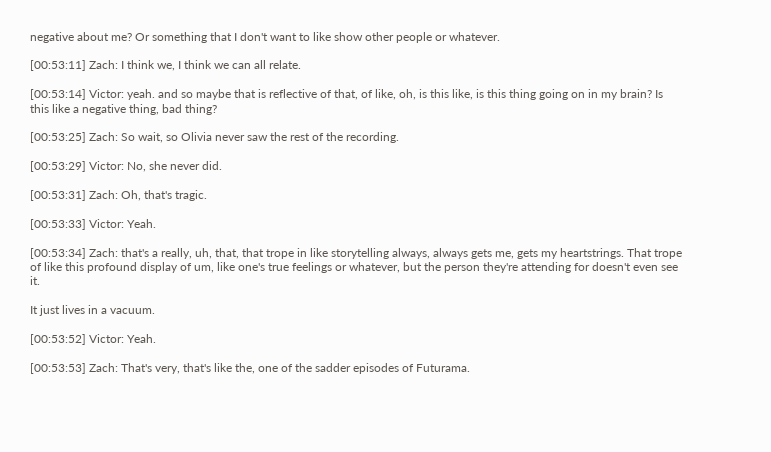negative about me? Or something that I don't want to like show other people or whatever.

[00:53:11] Zach: I think we, I think we can all relate.

[00:53:14] Victor: yeah. and so maybe that is reflective of that, of like, oh, is this like, is this thing going on in my brain? Is this like a negative thing, bad thing?

[00:53:25] Zach: So wait, so Olivia never saw the rest of the recording.

[00:53:29] Victor: No, she never did.

[00:53:31] Zach: Oh, that's tragic.

[00:53:33] Victor: Yeah.

[00:53:34] Zach: that's a really, uh, that, that trope in like storytelling always, always gets me, gets my heartstrings. That trope of like this profound display of um, like one's true feelings or whatever, but the person they're attending for doesn't even see it.

It just lives in a vacuum.

[00:53:52] Victor: Yeah.

[00:53:53] Zach: That's very, that's like the, one of the sadder episodes of Futurama.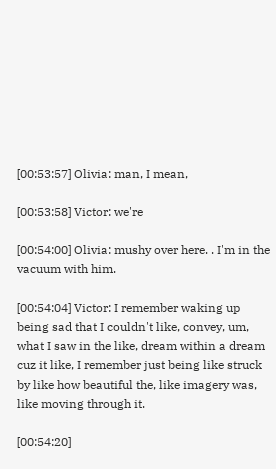[00:53:57] Olivia: man, I mean,

[00:53:58] Victor: we're

[00:54:00] Olivia: mushy over here. . I'm in the vacuum with him.

[00:54:04] Victor: I remember waking up being sad that I couldn't like, convey, um, what I saw in the like, dream within a dream cuz it like, I remember just being like struck by like how beautiful the, like imagery was, like moving through it.

[00:54:20]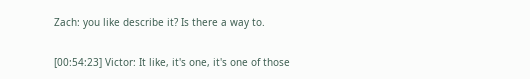Zach: you like describe it? Is there a way to.

[00:54:23] Victor: It like, it's one, it's one of those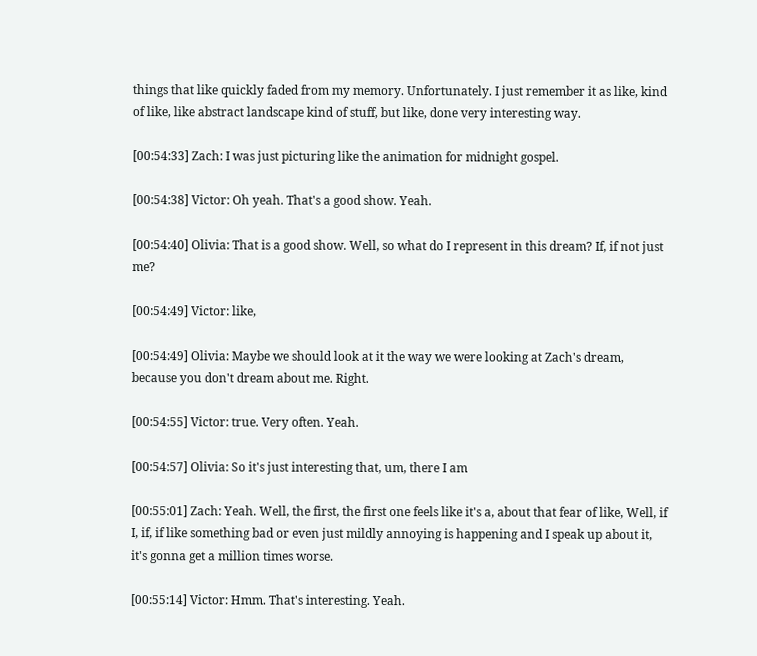things that like quickly faded from my memory. Unfortunately. I just remember it as like, kind of like, like abstract landscape kind of stuff, but like, done very interesting way.

[00:54:33] Zach: I was just picturing like the animation for midnight gospel.

[00:54:38] Victor: Oh yeah. That's a good show. Yeah.

[00:54:40] Olivia: That is a good show. Well, so what do I represent in this dream? If, if not just me?

[00:54:49] Victor: like,

[00:54:49] Olivia: Maybe we should look at it the way we were looking at Zach's dream, because you don't dream about me. Right.

[00:54:55] Victor: true. Very often. Yeah.

[00:54:57] Olivia: So it's just interesting that, um, there I am

[00:55:01] Zach: Yeah. Well, the first, the first one feels like it's a, about that fear of like, Well, if I, if, if like something bad or even just mildly annoying is happening and I speak up about it, it's gonna get a million times worse.

[00:55:14] Victor: Hmm. That's interesting. Yeah.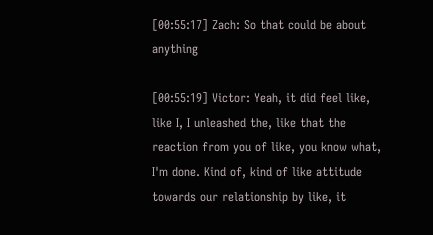[00:55:17] Zach: So that could be about anything

[00:55:19] Victor: Yeah, it did feel like, like I, I unleashed the, like that the reaction from you of like, you know what, I'm done. Kind of, kind of like attitude towards our relationship by like, it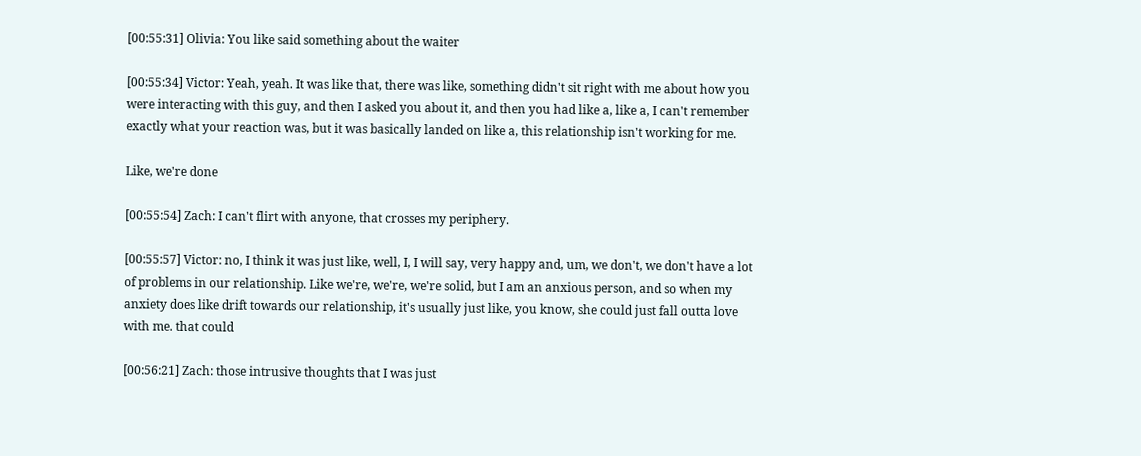[00:55:31] Olivia: You like said something about the waiter

[00:55:34] Victor: Yeah, yeah. It was like that, there was like, something didn't sit right with me about how you were interacting with this guy, and then I asked you about it, and then you had like a, like a, I can't remember exactly what your reaction was, but it was basically landed on like a, this relationship isn't working for me.

Like, we're done

[00:55:54] Zach: I can't flirt with anyone, that crosses my periphery.

[00:55:57] Victor: no, I think it was just like, well, I, I will say, very happy and, um, we don't, we don't have a lot of problems in our relationship. Like we're, we're, we're solid, but I am an anxious person, and so when my anxiety does like drift towards our relationship, it's usually just like, you know, she could just fall outta love with me. that could

[00:56:21] Zach: those intrusive thoughts that I was just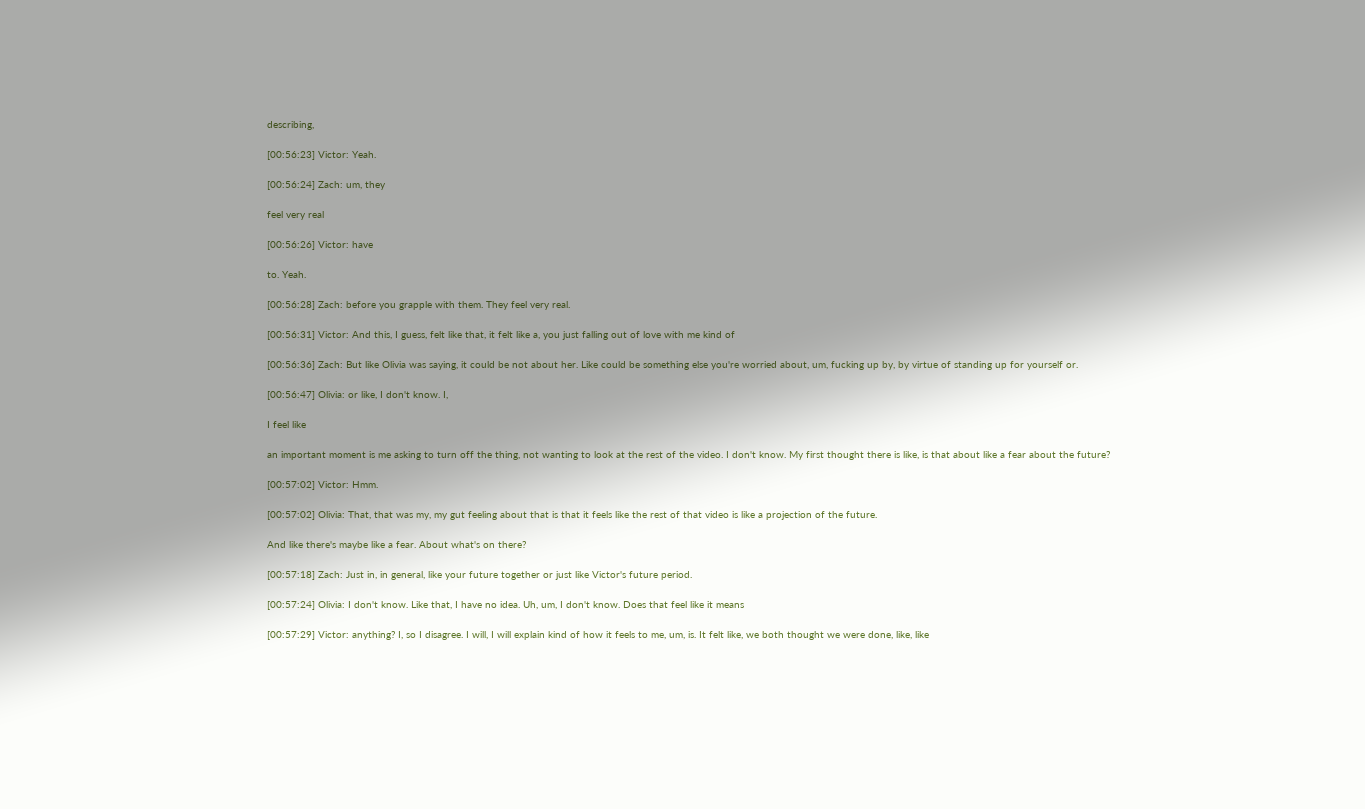describing,

[00:56:23] Victor: Yeah.

[00:56:24] Zach: um, they

feel very real

[00:56:26] Victor: have

to. Yeah.

[00:56:28] Zach: before you grapple with them. They feel very real.

[00:56:31] Victor: And this, I guess, felt like that, it felt like a, you just falling out of love with me kind of

[00:56:36] Zach: But like Olivia was saying, it could be not about her. Like could be something else you're worried about, um, fucking up by, by virtue of standing up for yourself or.

[00:56:47] Olivia: or like, I don't know. I,

I feel like

an important moment is me asking to turn off the thing, not wanting to look at the rest of the video. I don't know. My first thought there is like, is that about like a fear about the future?

[00:57:02] Victor: Hmm.

[00:57:02] Olivia: That, that was my, my gut feeling about that is that it feels like the rest of that video is like a projection of the future.

And like there's maybe like a fear. About what's on there?

[00:57:18] Zach: Just in, in general, like your future together or just like Victor's future period.

[00:57:24] Olivia: I don't know. Like that, I have no idea. Uh, um, I don't know. Does that feel like it means

[00:57:29] Victor: anything? I, so I disagree. I will, I will explain kind of how it feels to me, um, is. It felt like, we both thought we were done, like, like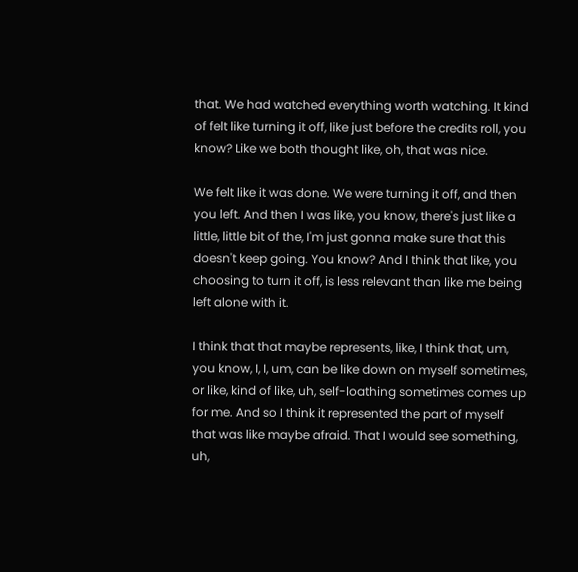that. We had watched everything worth watching. It kind of felt like turning it off, like just before the credits roll, you know? Like we both thought like, oh, that was nice.

We felt like it was done. We were turning it off, and then you left. And then I was like, you know, there's just like a little, little bit of the, I'm just gonna make sure that this doesn't keep going. You know? And I think that like, you choosing to turn it off, is less relevant than like me being left alone with it.

I think that that maybe represents, like, I think that, um, you know, I, I, um, can be like down on myself sometimes, or like, kind of like, uh, self-loathing sometimes comes up for me. And so I think it represented the part of myself that was like maybe afraid. That I would see something, uh,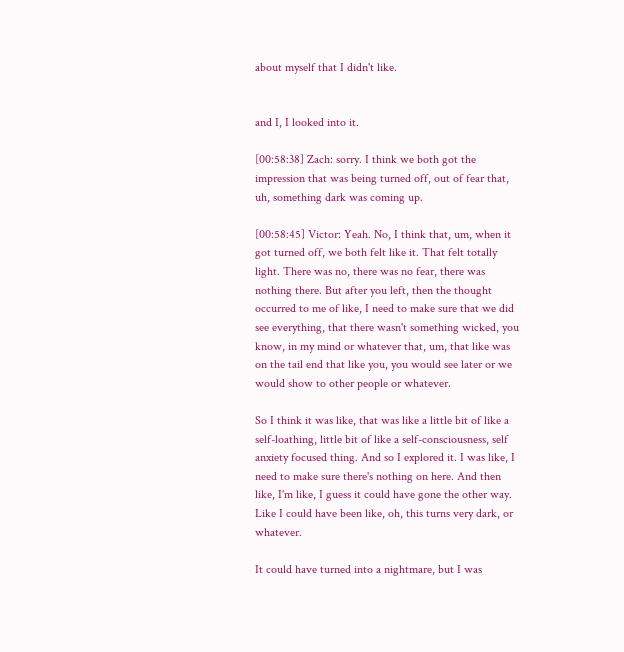about myself that I didn't like.


and I, I looked into it.

[00:58:38] Zach: sorry. I think we both got the impression that was being turned off, out of fear that, uh, something dark was coming up.

[00:58:45] Victor: Yeah. No, I think that, um, when it got turned off, we both felt like it. That felt totally light. There was no, there was no fear, there was nothing there. But after you left, then the thought occurred to me of like, I need to make sure that we did see everything, that there wasn't something wicked, you know, in my mind or whatever that, um, that like was on the tail end that like you, you would see later or we would show to other people or whatever.

So I think it was like, that was like a little bit of like a self-loathing, little bit of like a self-consciousness, self anxiety focused thing. And so I explored it. I was like, I need to make sure there's nothing on here. And then like, I'm like, I guess it could have gone the other way. Like I could have been like, oh, this turns very dark, or whatever.

It could have turned into a nightmare, but I was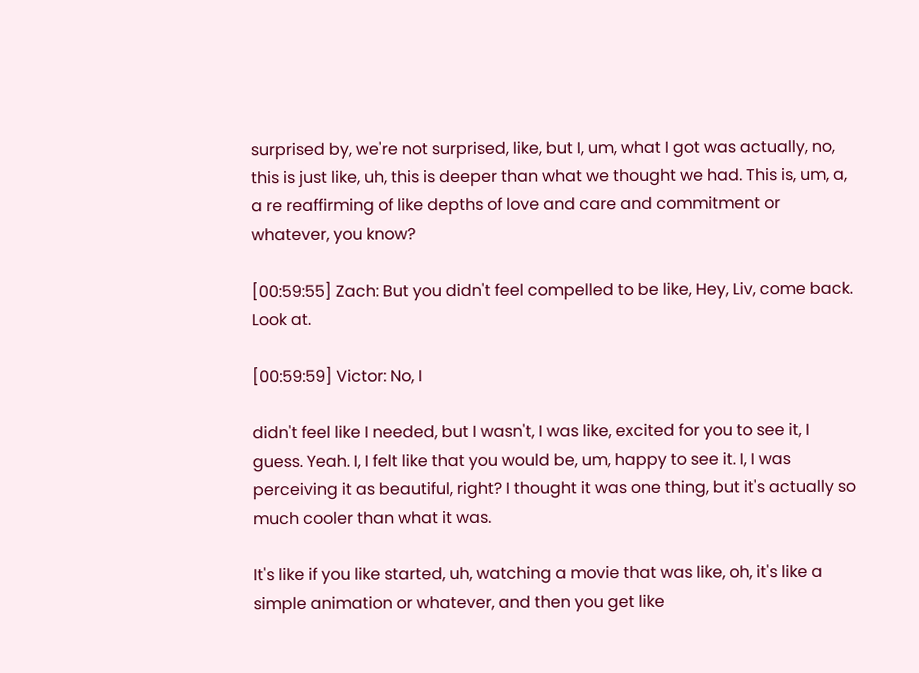surprised by, we're not surprised, like, but I, um, what I got was actually, no, this is just like, uh, this is deeper than what we thought we had. This is, um, a, a re reaffirming of like depths of love and care and commitment or whatever, you know?

[00:59:55] Zach: But you didn't feel compelled to be like, Hey, Liv, come back. Look at.

[00:59:59] Victor: No, I

didn't feel like I needed, but I wasn't, I was like, excited for you to see it, I guess. Yeah. I, I felt like that you would be, um, happy to see it. I, I was perceiving it as beautiful, right? I thought it was one thing, but it's actually so much cooler than what it was.

It's like if you like started, uh, watching a movie that was like, oh, it's like a simple animation or whatever, and then you get like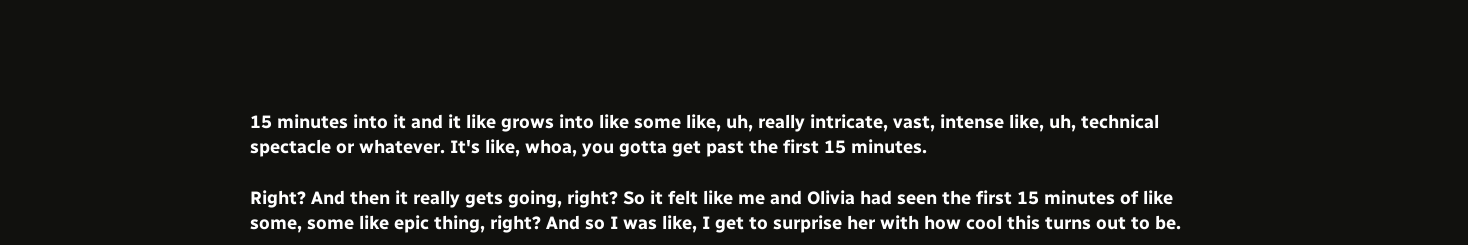15 minutes into it and it like grows into like some like, uh, really intricate, vast, intense like, uh, technical spectacle or whatever. It's like, whoa, you gotta get past the first 15 minutes.

Right? And then it really gets going, right? So it felt like me and Olivia had seen the first 15 minutes of like some, some like epic thing, right? And so I was like, I get to surprise her with how cool this turns out to be.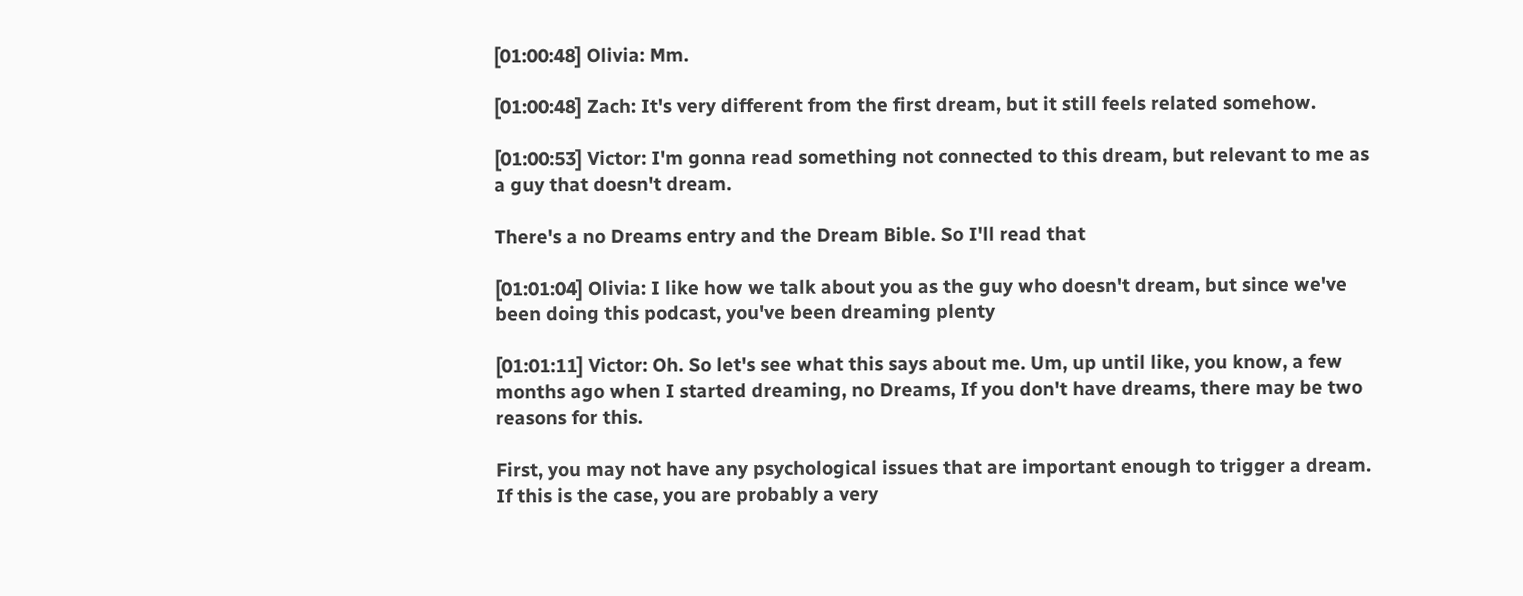[01:00:48] Olivia: Mm.

[01:00:48] Zach: It's very different from the first dream, but it still feels related somehow.

[01:00:53] Victor: I'm gonna read something not connected to this dream, but relevant to me as a guy that doesn't dream.

There's a no Dreams entry and the Dream Bible. So I'll read that

[01:01:04] Olivia: I like how we talk about you as the guy who doesn't dream, but since we've been doing this podcast, you've been dreaming plenty

[01:01:11] Victor: Oh. So let's see what this says about me. Um, up until like, you know, a few months ago when I started dreaming, no Dreams, If you don't have dreams, there may be two reasons for this.

First, you may not have any psychological issues that are important enough to trigger a dream. If this is the case, you are probably a very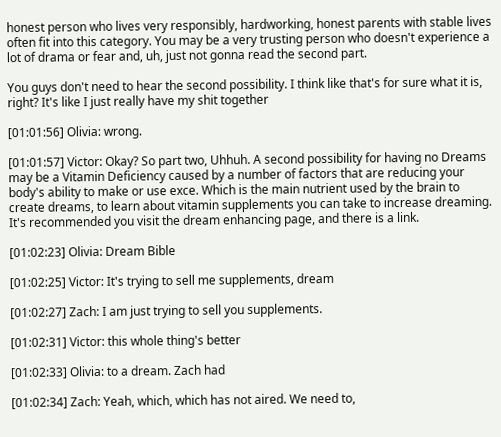honest person who lives very responsibly, hardworking, honest parents with stable lives often fit into this category. You may be a very trusting person who doesn't experience a lot of drama or fear and, uh, just not gonna read the second part.

You guys don't need to hear the second possibility. I think like that's for sure what it is, right? It's like I just really have my shit together

[01:01:56] Olivia: wrong.

[01:01:57] Victor: Okay? So part two, Uhhuh. A second possibility for having no Dreams may be a Vitamin Deficiency caused by a number of factors that are reducing your body's ability to make or use exce. Which is the main nutrient used by the brain to create dreams, to learn about vitamin supplements you can take to increase dreaming. It's recommended you visit the dream enhancing page, and there is a link.

[01:02:23] Olivia: Dream Bible

[01:02:25] Victor: It's trying to sell me supplements, dream

[01:02:27] Zach: I am just trying to sell you supplements.

[01:02:31] Victor: this whole thing's better

[01:02:33] Olivia: to a dream. Zach had

[01:02:34] Zach: Yeah, which, which has not aired. We need to,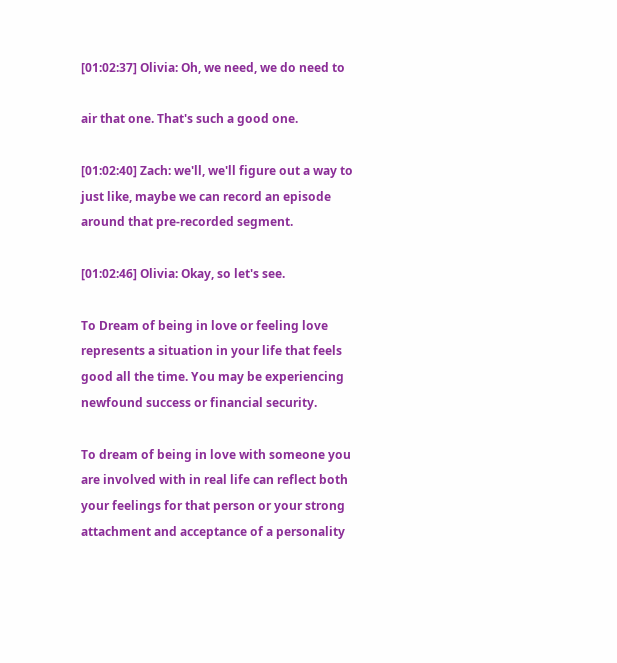[01:02:37] Olivia: Oh, we need, we do need to

air that one. That's such a good one.

[01:02:40] Zach: we'll, we'll figure out a way to just like, maybe we can record an episode around that pre-recorded segment.

[01:02:46] Olivia: Okay, so let's see.

To Dream of being in love or feeling love represents a situation in your life that feels good all the time. You may be experiencing newfound success or financial security.

To dream of being in love with someone you are involved with in real life can reflect both your feelings for that person or your strong attachment and acceptance of a personality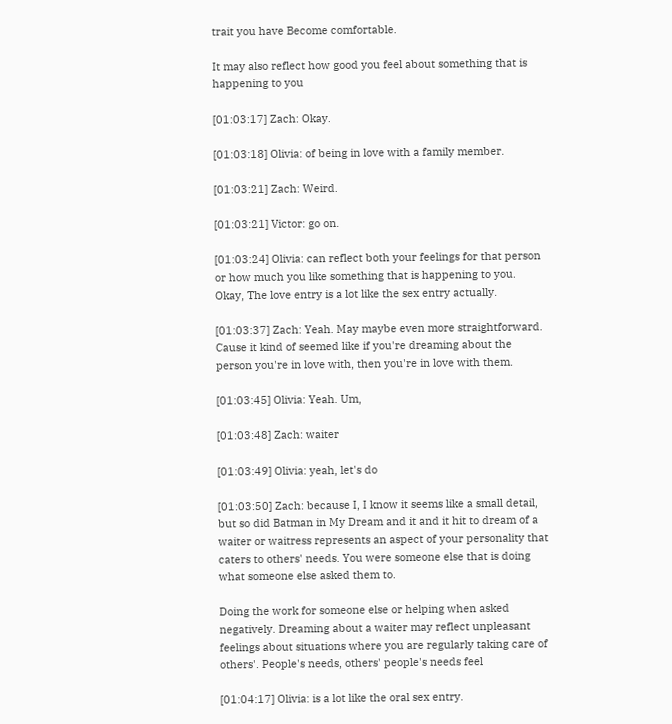trait you have Become comfortable.

It may also reflect how good you feel about something that is happening to you

[01:03:17] Zach: Okay.

[01:03:18] Olivia: of being in love with a family member.

[01:03:21] Zach: Weird.

[01:03:21] Victor: go on.

[01:03:24] Olivia: can reflect both your feelings for that person or how much you like something that is happening to you. Okay, The love entry is a lot like the sex entry actually.

[01:03:37] Zach: Yeah. May maybe even more straightforward. Cause it kind of seemed like if you're dreaming about the person you're in love with, then you're in love with them.

[01:03:45] Olivia: Yeah. Um,

[01:03:48] Zach: waiter

[01:03:49] Olivia: yeah, let's do

[01:03:50] Zach: because I, I know it seems like a small detail, but so did Batman in My Dream and it and it hit to dream of a waiter or waitress represents an aspect of your personality that caters to others' needs. You were someone else that is doing what someone else asked them to.

Doing the work for someone else or helping when asked negatively. Dreaming about a waiter may reflect unpleasant feelings about situations where you are regularly taking care of others'. People's needs, others' people's needs feel

[01:04:17] Olivia: is a lot like the oral sex entry.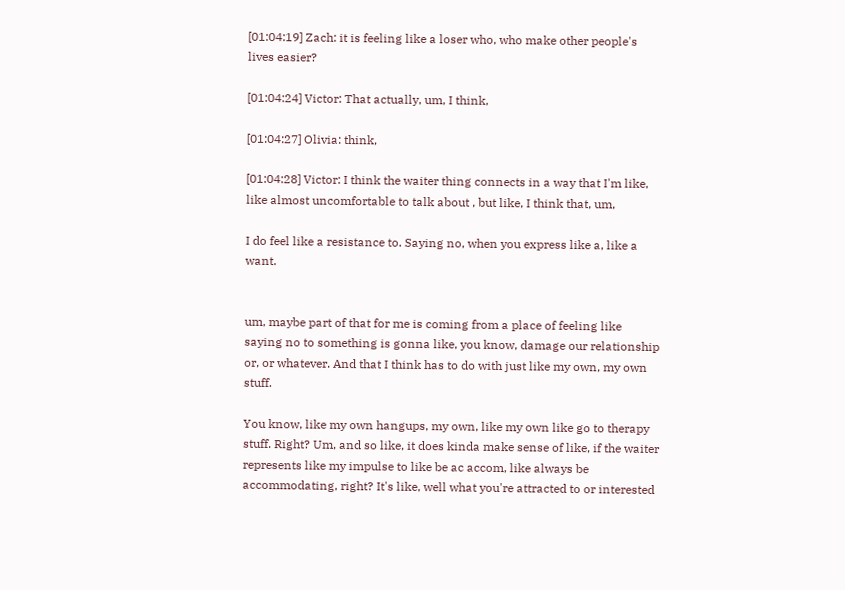[01:04:19] Zach: it is feeling like a loser who, who make other people's lives easier?

[01:04:24] Victor: That actually, um, I think,

[01:04:27] Olivia: think,

[01:04:28] Victor: I think the waiter thing connects in a way that I'm like, like almost uncomfortable to talk about , but like, I think that, um,

I do feel like a resistance to. Saying no, when you express like a, like a want.


um, maybe part of that for me is coming from a place of feeling like saying no to something is gonna like, you know, damage our relationship or, or whatever. And that I think has to do with just like my own, my own stuff.

You know, like my own hangups, my own, like my own like go to therapy stuff. Right? Um, and so like, it does kinda make sense of like, if the waiter represents like my impulse to like be ac accom, like always be accommodating, right? It's like, well what you're attracted to or interested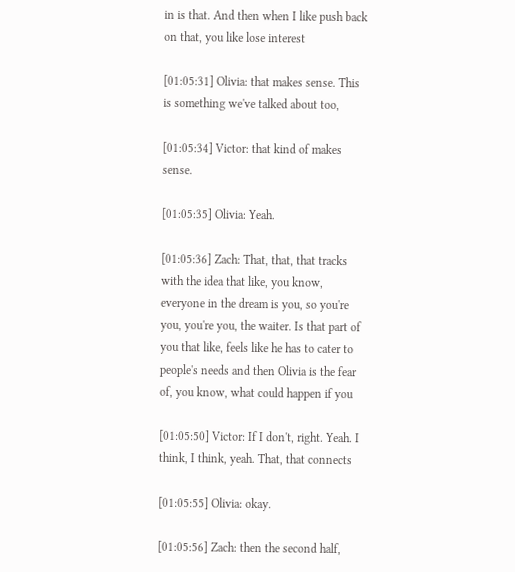in is that. And then when I like push back on that, you like lose interest

[01:05:31] Olivia: that makes sense. This is something we've talked about too,

[01:05:34] Victor: that kind of makes sense.

[01:05:35] Olivia: Yeah.

[01:05:36] Zach: That, that, that tracks with the idea that like, you know, everyone in the dream is you, so you're you, you're you, the waiter. Is that part of you that like, feels like he has to cater to people's needs and then Olivia is the fear of, you know, what could happen if you

[01:05:50] Victor: If I don't, right. Yeah. I think, I think, yeah. That, that connects

[01:05:55] Olivia: okay.

[01:05:56] Zach: then the second half,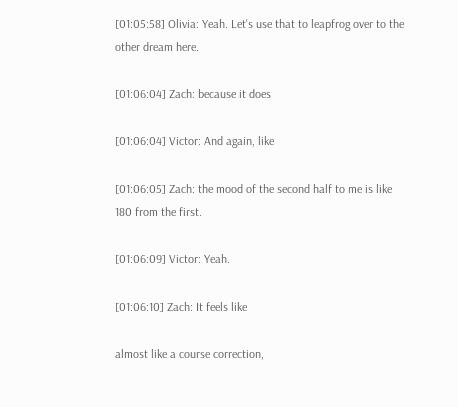[01:05:58] Olivia: Yeah. Let's use that to leapfrog over to the other dream here.

[01:06:04] Zach: because it does

[01:06:04] Victor: And again, like

[01:06:05] Zach: the mood of the second half to me is like 180 from the first.

[01:06:09] Victor: Yeah.

[01:06:10] Zach: It feels like

almost like a course correction,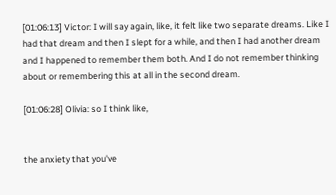[01:06:13] Victor: I will say again, like, it felt like two separate dreams. Like I had that dream and then I slept for a while, and then I had another dream and I happened to remember them both. And I do not remember thinking about or remembering this at all in the second dream.

[01:06:28] Olivia: so I think like,


the anxiety that you've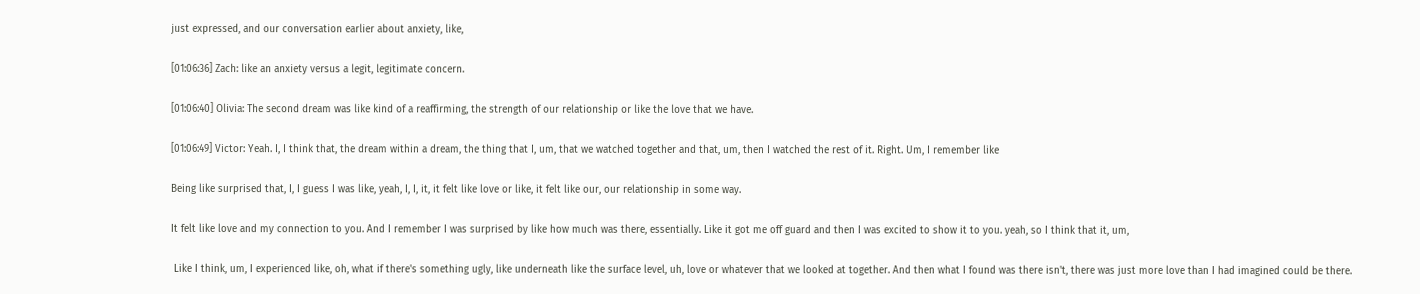just expressed, and our conversation earlier about anxiety, like,

[01:06:36] Zach: like an anxiety versus a legit, legitimate concern.

[01:06:40] Olivia: The second dream was like kind of a reaffirming, the strength of our relationship or like the love that we have.

[01:06:49] Victor: Yeah. I, I think that, the dream within a dream, the thing that I, um, that we watched together and that, um, then I watched the rest of it. Right. Um, I remember like

Being like surprised that, I, I guess I was like, yeah, I, I, it, it felt like love or like, it felt like our, our relationship in some way.

It felt like love and my connection to you. And I remember I was surprised by like how much was there, essentially. Like it got me off guard and then I was excited to show it to you. yeah, so I think that it, um,

 Like I think, um, I experienced like, oh, what if there's something ugly, like underneath like the surface level, uh, love or whatever that we looked at together. And then what I found was there isn't, there was just more love than I had imagined could be there.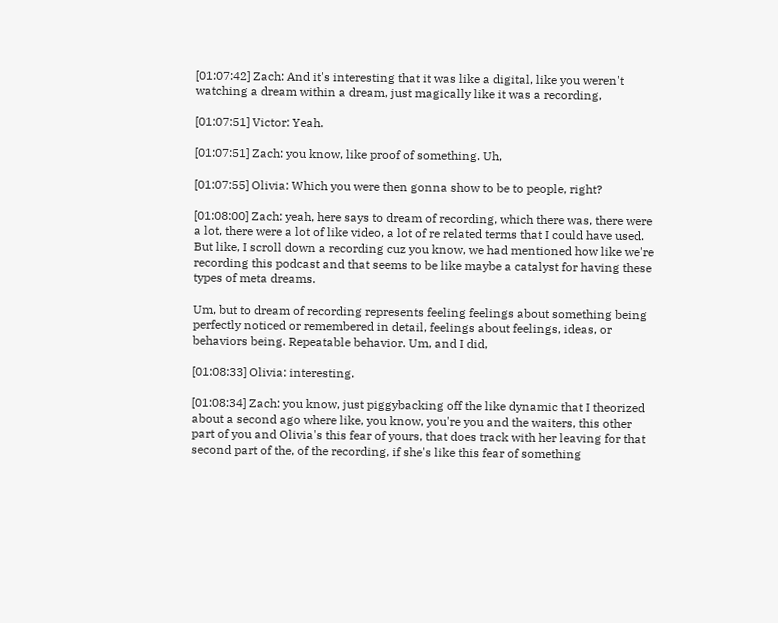[01:07:42] Zach: And it's interesting that it was like a digital, like you weren't watching a dream within a dream, just magically like it was a recording,

[01:07:51] Victor: Yeah.

[01:07:51] Zach: you know, like proof of something. Uh,

[01:07:55] Olivia: Which you were then gonna show to be to people, right?

[01:08:00] Zach: yeah, here says to dream of recording, which there was, there were a lot, there were a lot of like video, a lot of re related terms that I could have used. But like, I scroll down a recording cuz you know, we had mentioned how like we're recording this podcast and that seems to be like maybe a catalyst for having these types of meta dreams.

Um, but to dream of recording represents feeling feelings about something being perfectly noticed or remembered in detail, feelings about feelings, ideas, or behaviors being. Repeatable behavior. Um, and I did,

[01:08:33] Olivia: interesting.

[01:08:34] Zach: you know, just piggybacking off the like dynamic that I theorized about a second ago where like, you know, you're you and the waiters, this other part of you and Olivia's this fear of yours, that does track with her leaving for that second part of the, of the recording, if she's like this fear of something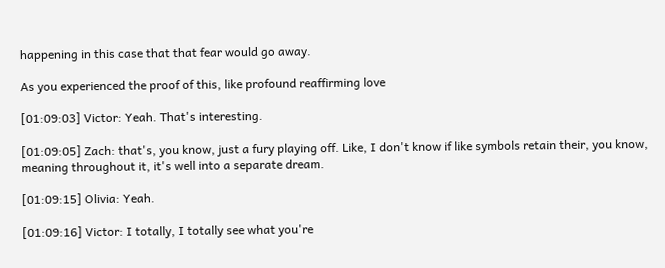happening in this case that that fear would go away.

As you experienced the proof of this, like profound reaffirming love

[01:09:03] Victor: Yeah. That's interesting.

[01:09:05] Zach: that's, you know, just a fury playing off. Like, I don't know if like symbols retain their, you know, meaning throughout it, it's well into a separate dream.

[01:09:15] Olivia: Yeah.

[01:09:16] Victor: I totally, I totally see what you're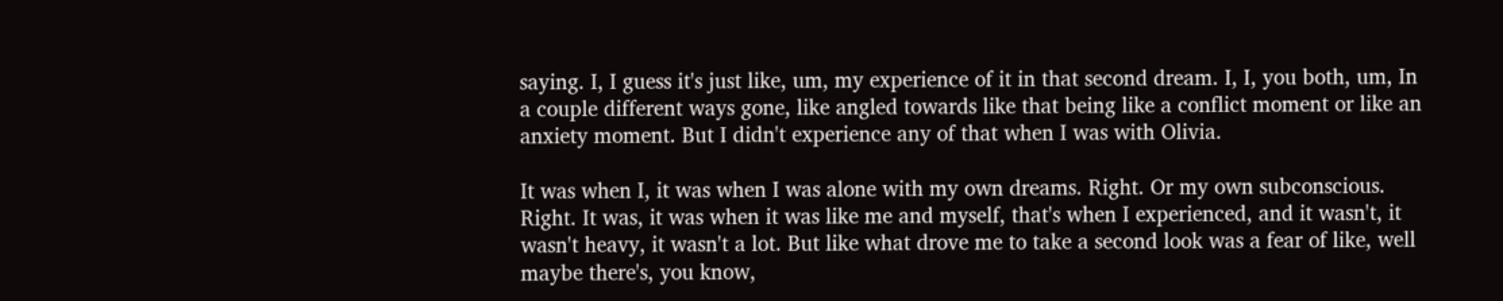saying. I, I guess it's just like, um, my experience of it in that second dream. I, I, you both, um, In a couple different ways gone, like angled towards like that being like a conflict moment or like an anxiety moment. But I didn't experience any of that when I was with Olivia.

It was when I, it was when I was alone with my own dreams. Right. Or my own subconscious. Right. It was, it was when it was like me and myself, that's when I experienced, and it wasn't, it wasn't heavy, it wasn't a lot. But like what drove me to take a second look was a fear of like, well maybe there's, you know,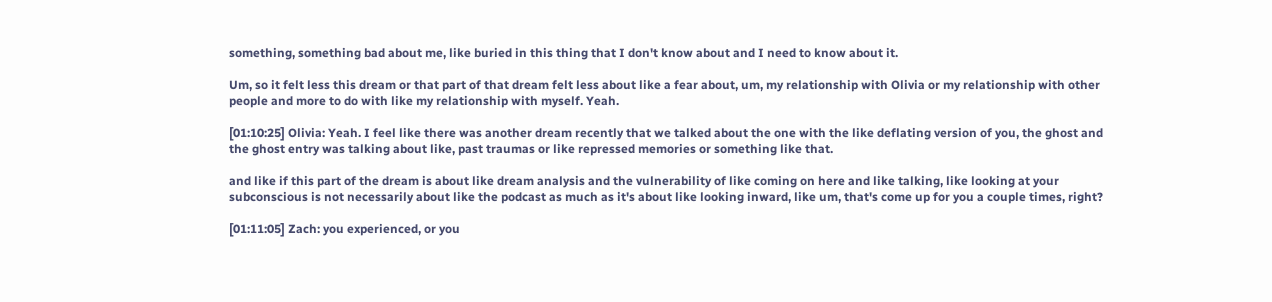something, something bad about me, like buried in this thing that I don't know about and I need to know about it.

Um, so it felt less this dream or that part of that dream felt less about like a fear about, um, my relationship with Olivia or my relationship with other people and more to do with like my relationship with myself. Yeah.

[01:10:25] Olivia: Yeah. I feel like there was another dream recently that we talked about the one with the like deflating version of you, the ghost and the ghost entry was talking about like, past traumas or like repressed memories or something like that.

and like if this part of the dream is about like dream analysis and the vulnerability of like coming on here and like talking, like looking at your subconscious is not necessarily about like the podcast as much as it's about like looking inward, like um, that's come up for you a couple times, right?

[01:11:05] Zach: you experienced, or you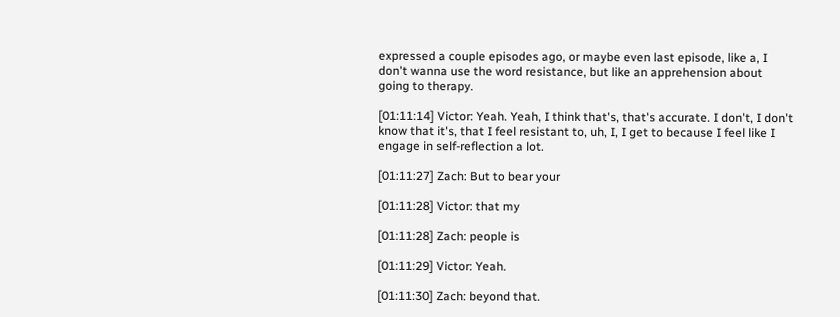expressed a couple episodes ago, or maybe even last episode, like a, I don't wanna use the word resistance, but like an apprehension about going to therapy.

[01:11:14] Victor: Yeah. Yeah, I think that's, that's accurate. I don't, I don't know that it's, that I feel resistant to, uh, I, I get to because I feel like I engage in self-reflection a lot.

[01:11:27] Zach: But to bear your

[01:11:28] Victor: that my

[01:11:28] Zach: people is

[01:11:29] Victor: Yeah.

[01:11:30] Zach: beyond that.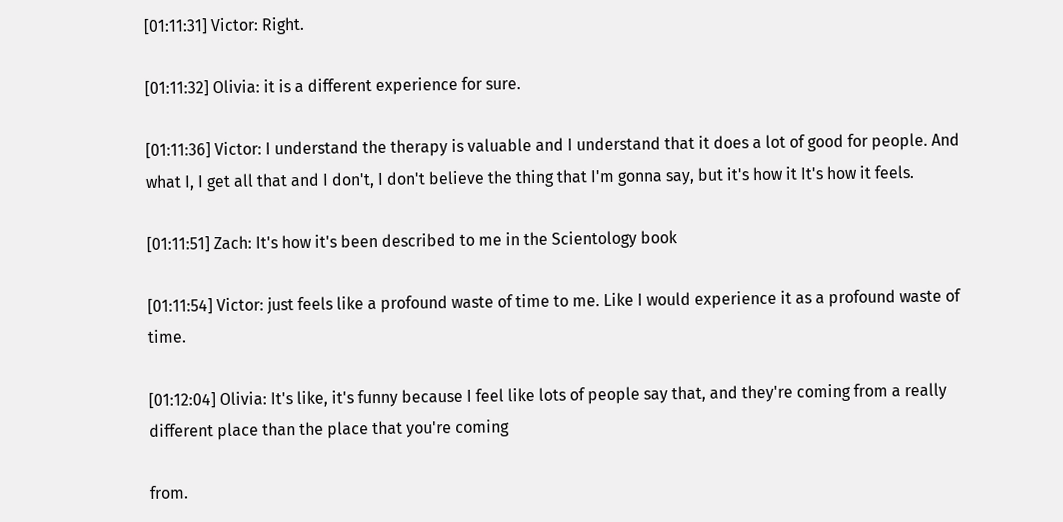[01:11:31] Victor: Right.

[01:11:32] Olivia: it is a different experience for sure.

[01:11:36] Victor: I understand the therapy is valuable and I understand that it does a lot of good for people. And what I, I get all that and I don't, I don't believe the thing that I'm gonna say, but it's how it It's how it feels.

[01:11:51] Zach: It's how it's been described to me in the Scientology book

[01:11:54] Victor: just feels like a profound waste of time to me. Like I would experience it as a profound waste of time.

[01:12:04] Olivia: It's like, it's funny because I feel like lots of people say that, and they're coming from a really different place than the place that you're coming

from.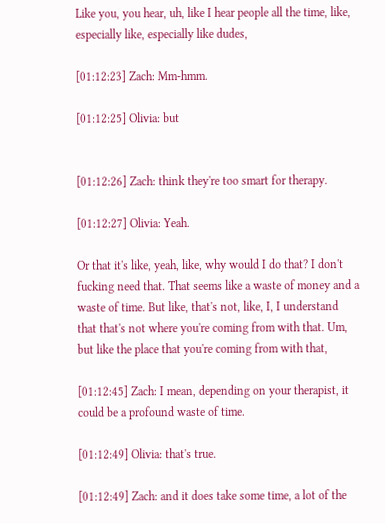Like you, you hear, uh, like I hear people all the time, like, especially like, especially like dudes,

[01:12:23] Zach: Mm-hmm.

[01:12:25] Olivia: but


[01:12:26] Zach: think they're too smart for therapy.

[01:12:27] Olivia: Yeah.

Or that it's like, yeah, like, why would I do that? I don't fucking need that. That seems like a waste of money and a waste of time. But like, that's not, like, I, I understand that that's not where you're coming from with that. Um, but like the place that you're coming from with that,

[01:12:45] Zach: I mean, depending on your therapist, it could be a profound waste of time.

[01:12:49] Olivia: that's true.

[01:12:49] Zach: and it does take some time, a lot of the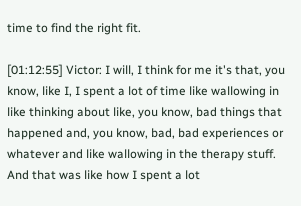time to find the right fit.

[01:12:55] Victor: I will, I think for me it's that, you know, like I, I spent a lot of time like wallowing in like thinking about like, you know, bad things that happened and, you know, bad, bad experiences or whatever and like wallowing in the therapy stuff. And that was like how I spent a lot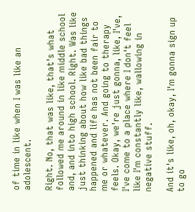of time in like when I was like an adolescent.

Right. No, that was like, that's what followed me around in like middle school and, and into high school. Right. Was like just thinking about how like bad things happened and life has not been fair to me or whatever. And going to therapy feels. Okay, we're just gonna, like, I've, I've come to a place where I don't feel like I'm constantly like, wallowing in negative stuff.

And it's like, oh, okay, I'm gonna sign up to go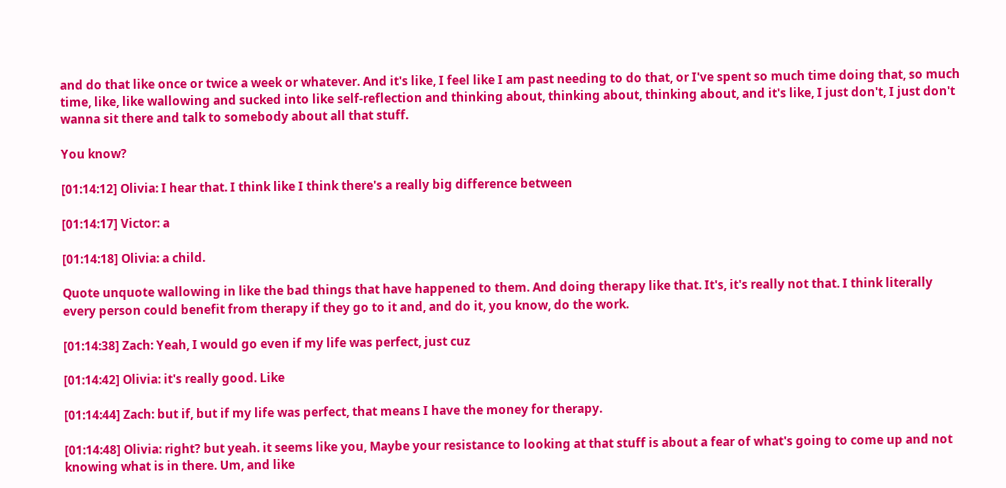and do that like once or twice a week or whatever. And it's like, I feel like I am past needing to do that, or I've spent so much time doing that, so much time, like, like wallowing and sucked into like self-reflection and thinking about, thinking about, thinking about, and it's like, I just don't, I just don't wanna sit there and talk to somebody about all that stuff.

You know?

[01:14:12] Olivia: I hear that. I think like I think there's a really big difference between

[01:14:17] Victor: a

[01:14:18] Olivia: a child.

Quote unquote wallowing in like the bad things that have happened to them. And doing therapy like that. It's, it's really not that. I think literally every person could benefit from therapy if they go to it and, and do it, you know, do the work.

[01:14:38] Zach: Yeah, I would go even if my life was perfect, just cuz

[01:14:42] Olivia: it's really good. Like

[01:14:44] Zach: but if, but if my life was perfect, that means I have the money for therapy.

[01:14:48] Olivia: right? but yeah. it seems like you, Maybe your resistance to looking at that stuff is about a fear of what's going to come up and not knowing what is in there. Um, and like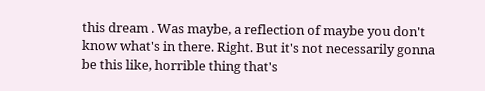this dream . Was maybe, a reflection of maybe you don't know what's in there. Right. But it's not necessarily gonna be this like, horrible thing that's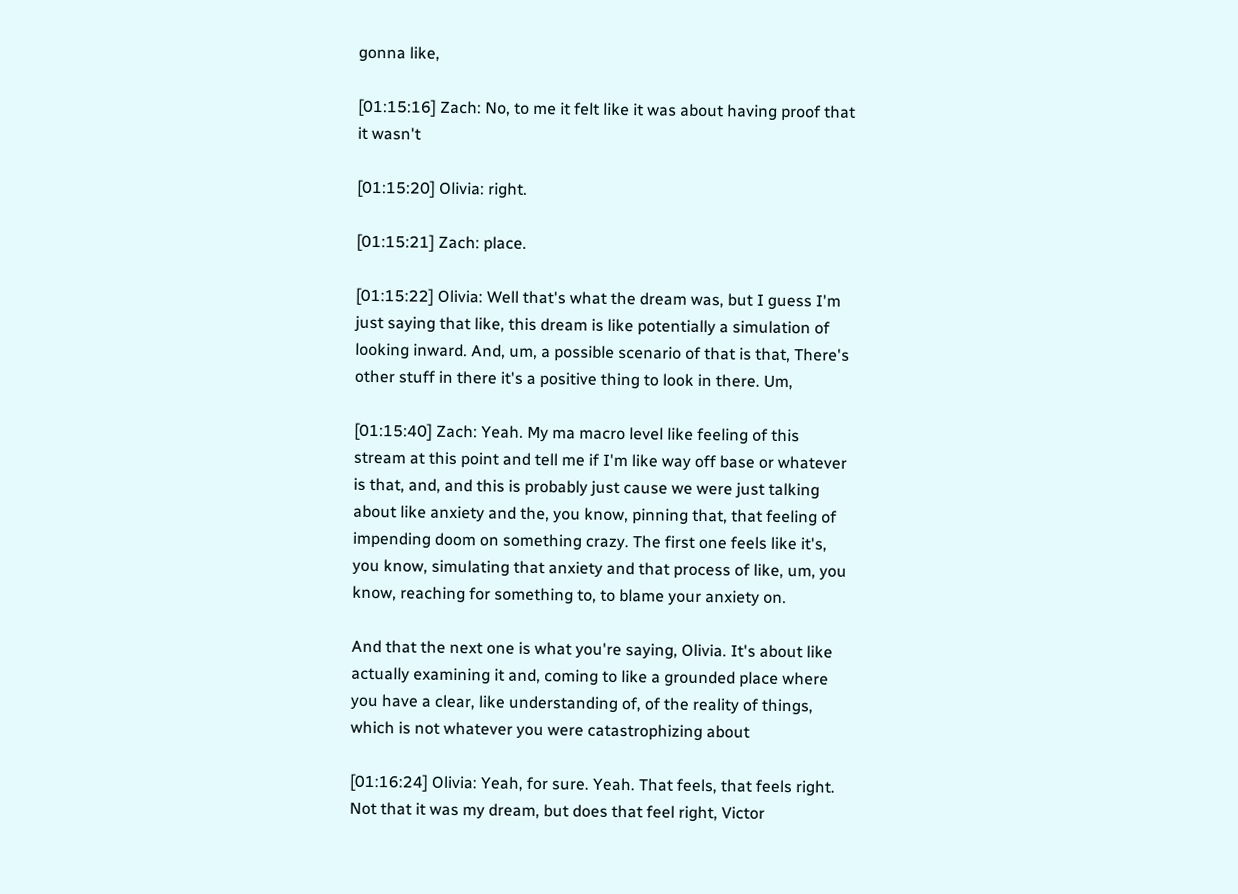gonna like,

[01:15:16] Zach: No, to me it felt like it was about having proof that it wasn't

[01:15:20] Olivia: right.

[01:15:21] Zach: place.

[01:15:22] Olivia: Well that's what the dream was, but I guess I'm just saying that like, this dream is like potentially a simulation of looking inward. And, um, a possible scenario of that is that, There's other stuff in there it's a positive thing to look in there. Um,

[01:15:40] Zach: Yeah. My ma macro level like feeling of this stream at this point and tell me if I'm like way off base or whatever is that, and, and this is probably just cause we were just talking about like anxiety and the, you know, pinning that, that feeling of impending doom on something crazy. The first one feels like it's, you know, simulating that anxiety and that process of like, um, you know, reaching for something to, to blame your anxiety on.

And that the next one is what you're saying, Olivia. It's about like actually examining it and, coming to like a grounded place where you have a clear, like understanding of, of the reality of things, which is not whatever you were catastrophizing about

[01:16:24] Olivia: Yeah, for sure. Yeah. That feels, that feels right. Not that it was my dream, but does that feel right, Victor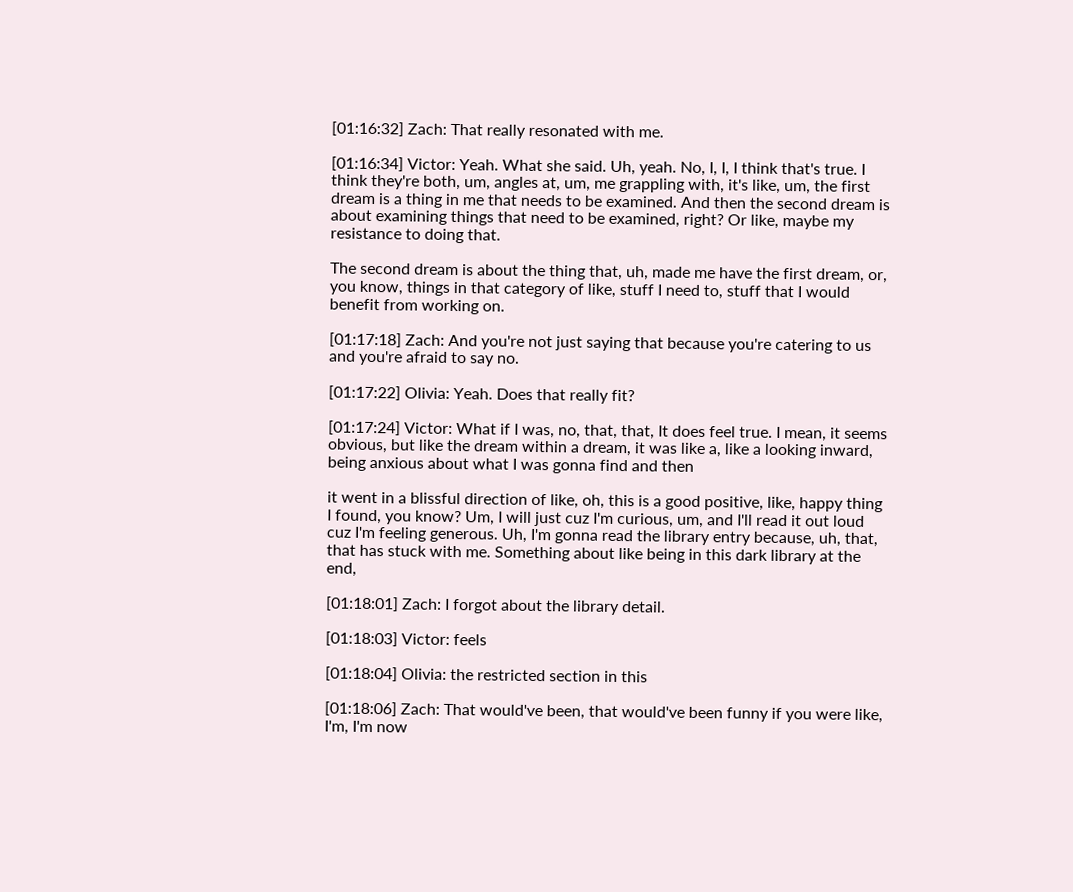[01:16:32] Zach: That really resonated with me.

[01:16:34] Victor: Yeah. What she said. Uh, yeah. No, I, I, I think that's true. I think they're both, um, angles at, um, me grappling with, it's like, um, the first dream is a thing in me that needs to be examined. And then the second dream is about examining things that need to be examined, right? Or like, maybe my resistance to doing that.

The second dream is about the thing that, uh, made me have the first dream, or, you know, things in that category of like, stuff I need to, stuff that I would benefit from working on.

[01:17:18] Zach: And you're not just saying that because you're catering to us and you're afraid to say no.

[01:17:22] Olivia: Yeah. Does that really fit?

[01:17:24] Victor: What if I was, no, that, that, It does feel true. I mean, it seems obvious, but like the dream within a dream, it was like a, like a looking inward, being anxious about what I was gonna find and then

it went in a blissful direction of like, oh, this is a good positive, like, happy thing I found, you know? Um, I will just cuz I'm curious, um, and I'll read it out loud cuz I'm feeling generous. Uh, I'm gonna read the library entry because, uh, that, that has stuck with me. Something about like being in this dark library at the end,

[01:18:01] Zach: I forgot about the library detail.

[01:18:03] Victor: feels

[01:18:04] Olivia: the restricted section in this

[01:18:06] Zach: That would've been, that would've been funny if you were like, I'm, I'm now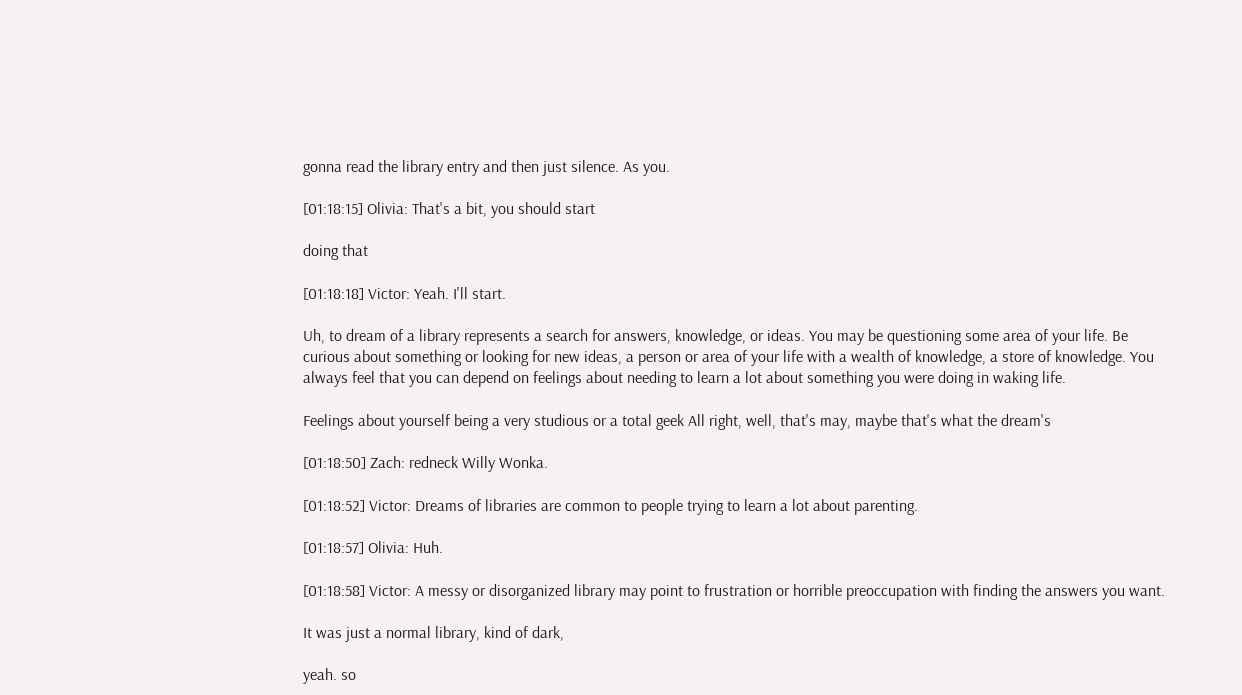gonna read the library entry and then just silence. As you.

[01:18:15] Olivia: That's a bit, you should start

doing that

[01:18:18] Victor: Yeah. I'll start.

Uh, to dream of a library represents a search for answers, knowledge, or ideas. You may be questioning some area of your life. Be curious about something or looking for new ideas, a person or area of your life with a wealth of knowledge, a store of knowledge. You always feel that you can depend on feelings about needing to learn a lot about something you were doing in waking life.

Feelings about yourself being a very studious or a total geek All right, well, that's may, maybe that's what the dream's

[01:18:50] Zach: redneck Willy Wonka.

[01:18:52] Victor: Dreams of libraries are common to people trying to learn a lot about parenting.

[01:18:57] Olivia: Huh.

[01:18:58] Victor: A messy or disorganized library may point to frustration or horrible preoccupation with finding the answers you want.

It was just a normal library, kind of dark,

yeah. so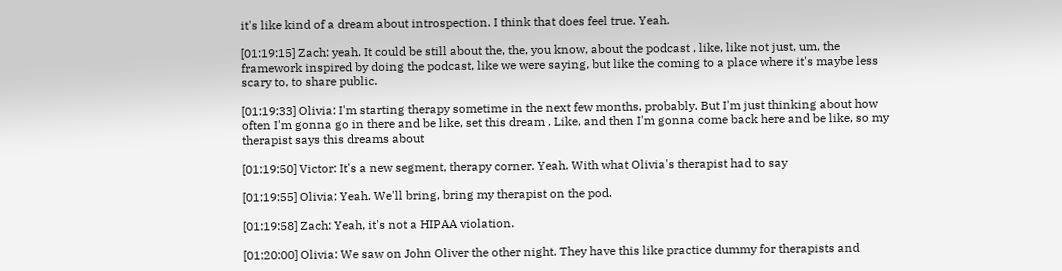it's like kind of a dream about introspection. I think that does feel true. Yeah.

[01:19:15] Zach: yeah. It could be still about the, the, you know, about the podcast , like, like not just, um, the framework inspired by doing the podcast, like we were saying, but like the coming to a place where it's maybe less scary to, to share public.

[01:19:33] Olivia: I'm starting therapy sometime in the next few months, probably. But I'm just thinking about how often I'm gonna go in there and be like, set this dream . Like, and then I'm gonna come back here and be like, so my therapist says this dreams about

[01:19:50] Victor: It's a new segment, therapy corner. Yeah. With what Olivia's therapist had to say

[01:19:55] Olivia: Yeah. We'll bring, bring my therapist on the pod.

[01:19:58] Zach: Yeah, it's not a HIPAA violation.

[01:20:00] Olivia: We saw on John Oliver the other night. They have this like practice dummy for therapists and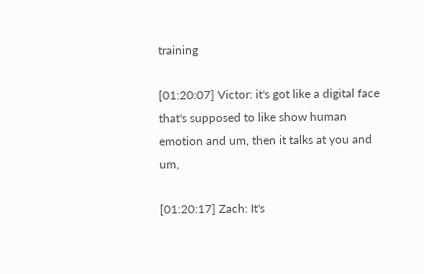training

[01:20:07] Victor: it's got like a digital face that's supposed to like show human emotion and um, then it talks at you and um,

[01:20:17] Zach: It's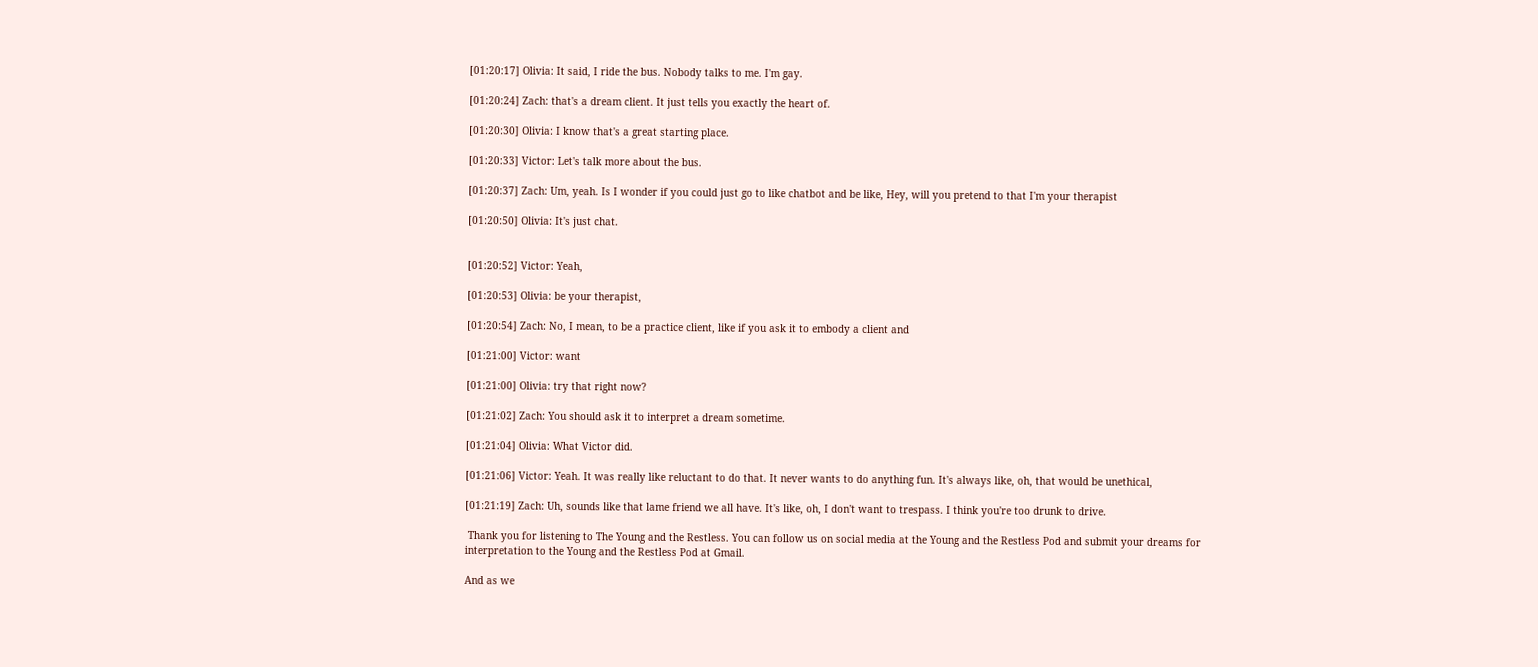[01:20:17] Olivia: It said, I ride the bus. Nobody talks to me. I'm gay.

[01:20:24] Zach: that's a dream client. It just tells you exactly the heart of.

[01:20:30] Olivia: I know that's a great starting place.

[01:20:33] Victor: Let's talk more about the bus.

[01:20:37] Zach: Um, yeah. Is I wonder if you could just go to like chatbot and be like, Hey, will you pretend to that I'm your therapist

[01:20:50] Olivia: It's just chat.


[01:20:52] Victor: Yeah,

[01:20:53] Olivia: be your therapist,

[01:20:54] Zach: No, I mean, to be a practice client, like if you ask it to embody a client and

[01:21:00] Victor: want

[01:21:00] Olivia: try that right now?

[01:21:02] Zach: You should ask it to interpret a dream sometime.

[01:21:04] Olivia: What Victor did.

[01:21:06] Victor: Yeah. It was really like reluctant to do that. It never wants to do anything fun. It's always like, oh, that would be unethical,

[01:21:19] Zach: Uh, sounds like that lame friend we all have. It's like, oh, I don't want to trespass. I think you're too drunk to drive.

 Thank you for listening to The Young and the Restless. You can follow us on social media at the Young and the Restless Pod and submit your dreams for interpretation to the Young and the Restless Pod at Gmail.

And as we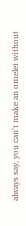always say, you can't make an omelet without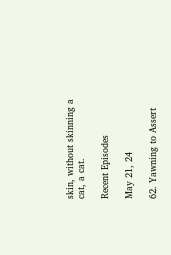skin, without skinning a cat, a cat.

Recent Episodes

May 21, 24

62. Yawning to Assert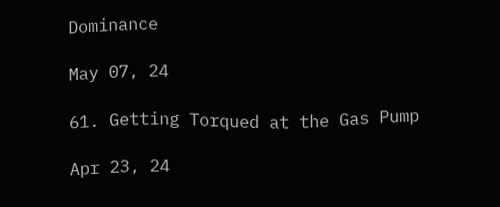Dominance

May 07, 24

61. Getting Torqued at the Gas Pump

Apr 23, 24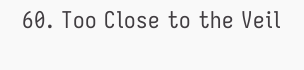60. Too Close to the Veil